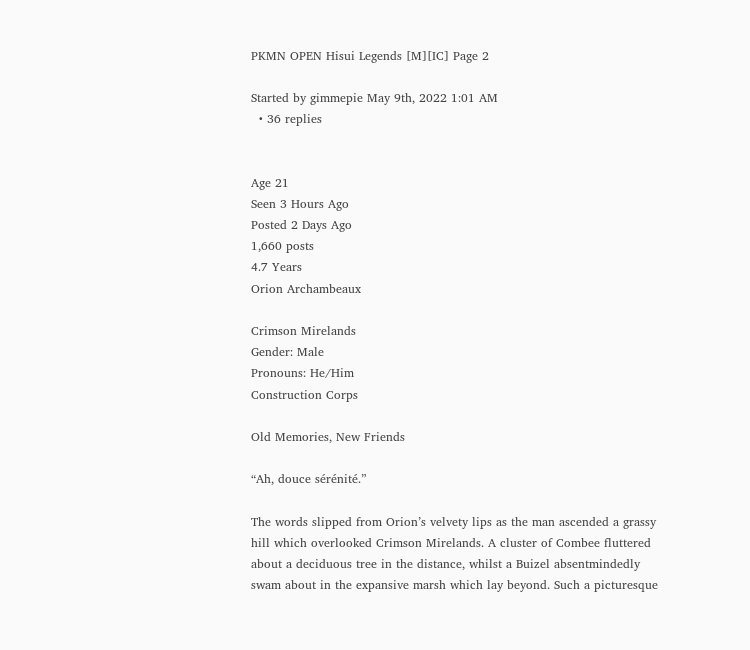PKMN OPEN Hisui Legends [M][IC] Page 2

Started by gimmepie May 9th, 2022 1:01 AM
  • 36 replies


Age 21
Seen 3 Hours Ago
Posted 2 Days Ago
1,660 posts
4.7 Years
Orion Archambeaux

Crimson Mirelands
Gender: Male
Pronouns: He/Him
Construction Corps

Old Memories, New Friends

“Ah, douce sérénité.”

The words slipped from Orion’s velvety lips as the man ascended a grassy hill which overlooked Crimson Mirelands. A cluster of Combee fluttered about a deciduous tree in the distance, whilst a Buizel absentmindedly swam about in the expansive marsh which lay beyond. Such a picturesque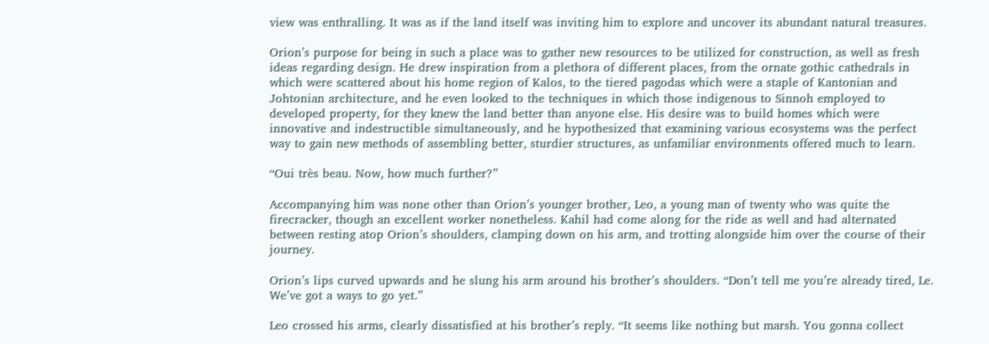view was enthralling. It was as if the land itself was inviting him to explore and uncover its abundant natural treasures.

Orion’s purpose for being in such a place was to gather new resources to be utilized for construction, as well as fresh ideas regarding design. He drew inspiration from a plethora of different places, from the ornate gothic cathedrals in which were scattered about his home region of Kalos, to the tiered pagodas which were a staple of Kantonian and Johtonian architecture, and he even looked to the techniques in which those indigenous to Sinnoh employed to developed property, for they knew the land better than anyone else. His desire was to build homes which were innovative and indestructible simultaneously, and he hypothesized that examining various ecosystems was the perfect way to gain new methods of assembling better, sturdier structures, as unfamiliar environments offered much to learn.

“Oui très beau. Now, how much further?”

Accompanying him was none other than Orion’s younger brother, Leo, a young man of twenty who was quite the firecracker, though an excellent worker nonetheless. Kahil had come along for the ride as well and had alternated between resting atop Orion’s shoulders, clamping down on his arm, and trotting alongside him over the course of their journey.

Orion’s lips curved upwards and he slung his arm around his brother’s shoulders. “Don’t tell me you’re already tired, Le. We’ve got a ways to go yet.”

Leo crossed his arms, clearly dissatisfied at his brother’s reply. “It seems like nothing but marsh. You gonna collect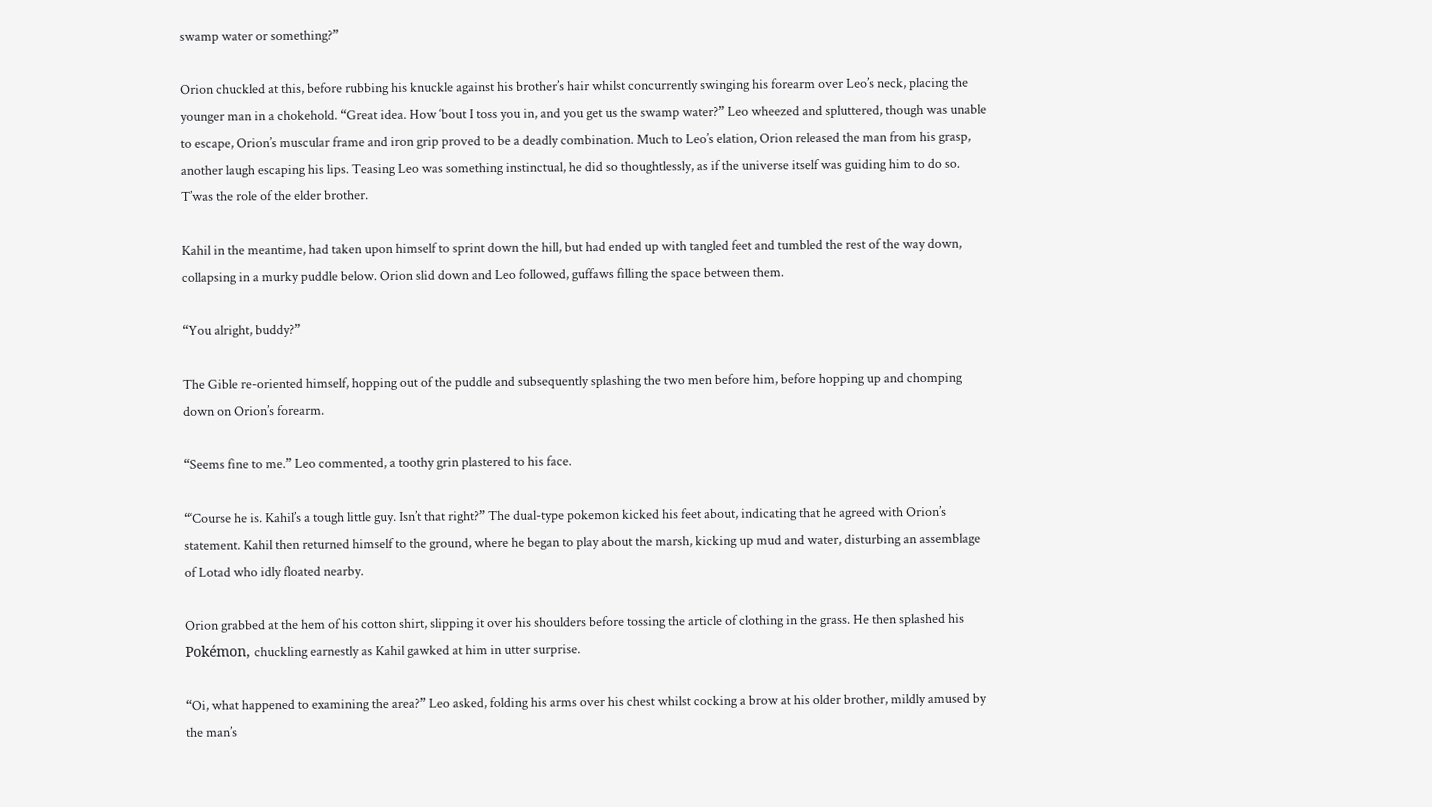swamp water or something?”

Orion chuckled at this, before rubbing his knuckle against his brother’s hair whilst concurrently swinging his forearm over Leo’s neck, placing the younger man in a chokehold. “Great idea. How ‘bout I toss you in, and you get us the swamp water?” Leo wheezed and spluttered, though was unable to escape, Orion’s muscular frame and iron grip proved to be a deadly combination. Much to Leo’s elation, Orion released the man from his grasp, another laugh escaping his lips. Teasing Leo was something instinctual, he did so thoughtlessly, as if the universe itself was guiding him to do so. T’was the role of the elder brother.

Kahil in the meantime, had taken upon himself to sprint down the hill, but had ended up with tangled feet and tumbled the rest of the way down, collapsing in a murky puddle below. Orion slid down and Leo followed, guffaws filling the space between them.

“You alright, buddy?”

The Gible re-oriented himself, hopping out of the puddle and subsequently splashing the two men before him, before hopping up and chomping down on Orion’s forearm.

“Seems fine to me.” Leo commented, a toothy grin plastered to his face.

“‘Course he is. Kahil’s a tough little guy. Isn’t that right?” The dual-type pokemon kicked his feet about, indicating that he agreed with Orion’s statement. Kahil then returned himself to the ground, where he began to play about the marsh, kicking up mud and water, disturbing an assemblage of Lotad who idly floated nearby.

Orion grabbed at the hem of his cotton shirt, slipping it over his shoulders before tossing the article of clothing in the grass. He then splashed his Pokémon, chuckling earnestly as Kahil gawked at him in utter surprise.

“Oi, what happened to examining the area?” Leo asked, folding his arms over his chest whilst cocking a brow at his older brother, mildly amused by the man’s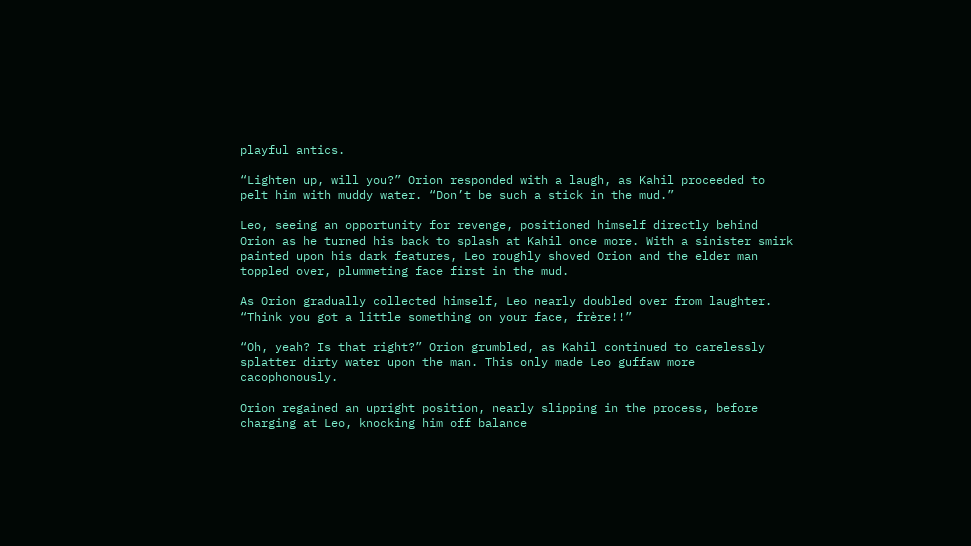playful antics.

“Lighten up, will you?” Orion responded with a laugh, as Kahil proceeded to pelt him with muddy water. “Don’t be such a stick in the mud.”

Leo, seeing an opportunity for revenge, positioned himself directly behind Orion as he turned his back to splash at Kahil once more. With a sinister smirk painted upon his dark features, Leo roughly shoved Orion and the elder man toppled over, plummeting face first in the mud.

As Orion gradually collected himself, Leo nearly doubled over from laughter. “Think you got a little something on your face, frère!!”

“Oh, yeah? Is that right?” Orion grumbled, as Kahil continued to carelessly splatter dirty water upon the man. This only made Leo guffaw more cacophonously.

Orion regained an upright position, nearly slipping in the process, before charging at Leo, knocking him off balance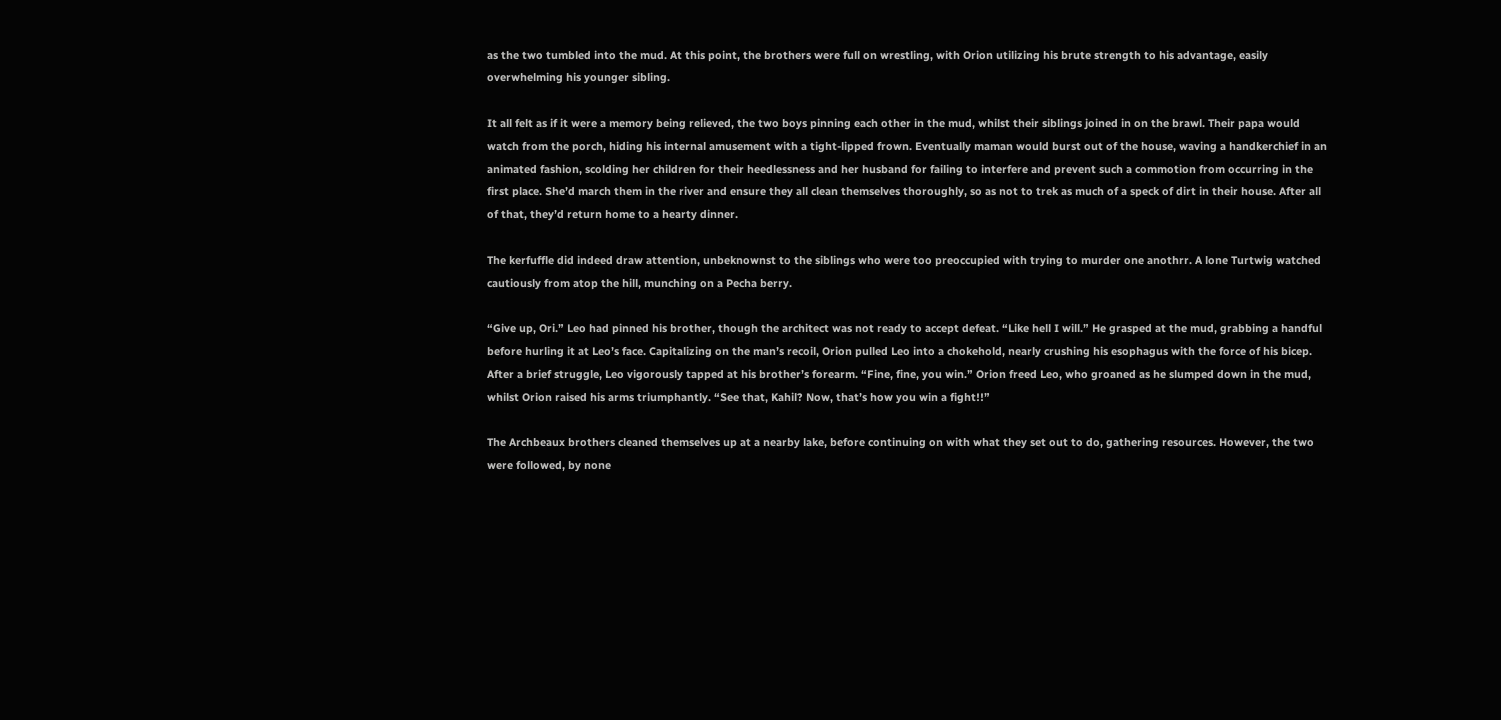as the two tumbled into the mud. At this point, the brothers were full on wrestling, with Orion utilizing his brute strength to his advantage, easily overwhelming his younger sibling.

It all felt as if it were a memory being relieved, the two boys pinning each other in the mud, whilst their siblings joined in on the brawl. Their papa would watch from the porch, hiding his internal amusement with a tight-lipped frown. Eventually maman would burst out of the house, waving a handkerchief in an animated fashion, scolding her children for their heedlessness and her husband for failing to interfere and prevent such a commotion from occurring in the first place. She’d march them in the river and ensure they all clean themselves thoroughly, so as not to trek as much of a speck of dirt in their house. After all of that, they’d return home to a hearty dinner.

The kerfuffle did indeed draw attention, unbeknownst to the siblings who were too preoccupied with trying to murder one anothrr. A lone Turtwig watched cautiously from atop the hill, munching on a Pecha berry.

“Give up, Ori.” Leo had pinned his brother, though the architect was not ready to accept defeat. “Like hell I will.” He grasped at the mud, grabbing a handful before hurling it at Leo’s face. Capitalizing on the man’s recoil, Orion pulled Leo into a chokehold, nearly crushing his esophagus with the force of his bicep. After a brief struggle, Leo vigorously tapped at his brother’s forearm. “Fine, fine, you win.” Orion freed Leo, who groaned as he slumped down in the mud, whilst Orion raised his arms triumphantly. “See that, Kahil? Now, that’s how you win a fight!!”

The Archbeaux brothers cleaned themselves up at a nearby lake, before continuing on with what they set out to do, gathering resources. However, the two were followed, by none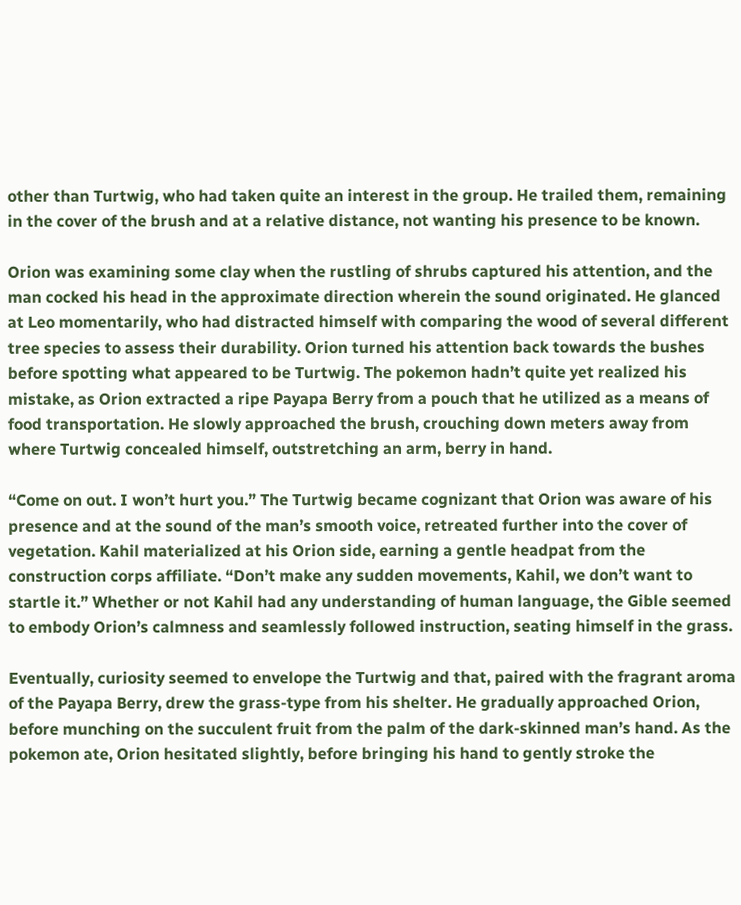other than Turtwig, who had taken quite an interest in the group. He trailed them, remaining in the cover of the brush and at a relative distance, not wanting his presence to be known.

Orion was examining some clay when the rustling of shrubs captured his attention, and the man cocked his head in the approximate direction wherein the sound originated. He glanced at Leo momentarily, who had distracted himself with comparing the wood of several different tree species to assess their durability. Orion turned his attention back towards the bushes before spotting what appeared to be Turtwig. The pokemon hadn’t quite yet realized his mistake, as Orion extracted a ripe Payapa Berry from a pouch that he utilized as a means of food transportation. He slowly approached the brush, crouching down meters away from where Turtwig concealed himself, outstretching an arm, berry in hand.

“Come on out. I won’t hurt you.” The Turtwig became cognizant that Orion was aware of his presence and at the sound of the man’s smooth voice, retreated further into the cover of vegetation. Kahil materialized at his Orion side, earning a gentle headpat from the construction corps affiliate. “Don’t make any sudden movements, Kahil, we don’t want to startle it.” Whether or not Kahil had any understanding of human language, the Gible seemed to embody Orion’s calmness and seamlessly followed instruction, seating himself in the grass.

Eventually, curiosity seemed to envelope the Turtwig and that, paired with the fragrant aroma of the Payapa Berry, drew the grass-type from his shelter. He gradually approached Orion, before munching on the succulent fruit from the palm of the dark-skinned man’s hand. As the pokemon ate, Orion hesitated slightly, before bringing his hand to gently stroke the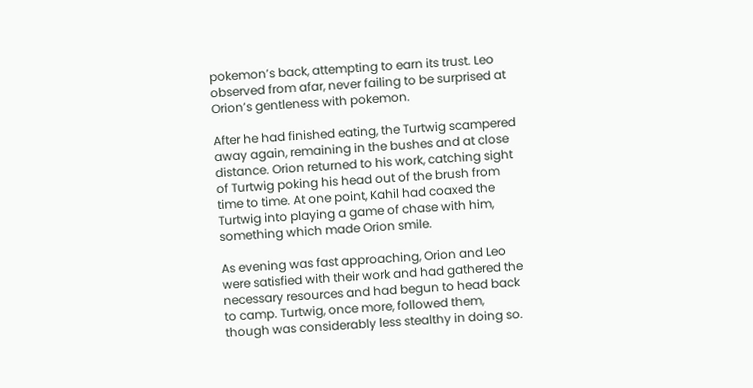pokemon’s back, attempting to earn its trust. Leo observed from afar, never failing to be surprised at Orion’s gentleness with pokemon.

After he had finished eating, the Turtwig scampered away again, remaining in the bushes and at close distance. Orion returned to his work, catching sight of Turtwig poking his head out of the brush from time to time. At one point, Kahil had coaxed the Turtwig into playing a game of chase with him, something which made Orion smile.

As evening was fast approaching, Orion and Leo were satisfied with their work and had gathered the necessary resources and had begun to head back to camp. Turtwig, once more, followed them, though was considerably less stealthy in doing so.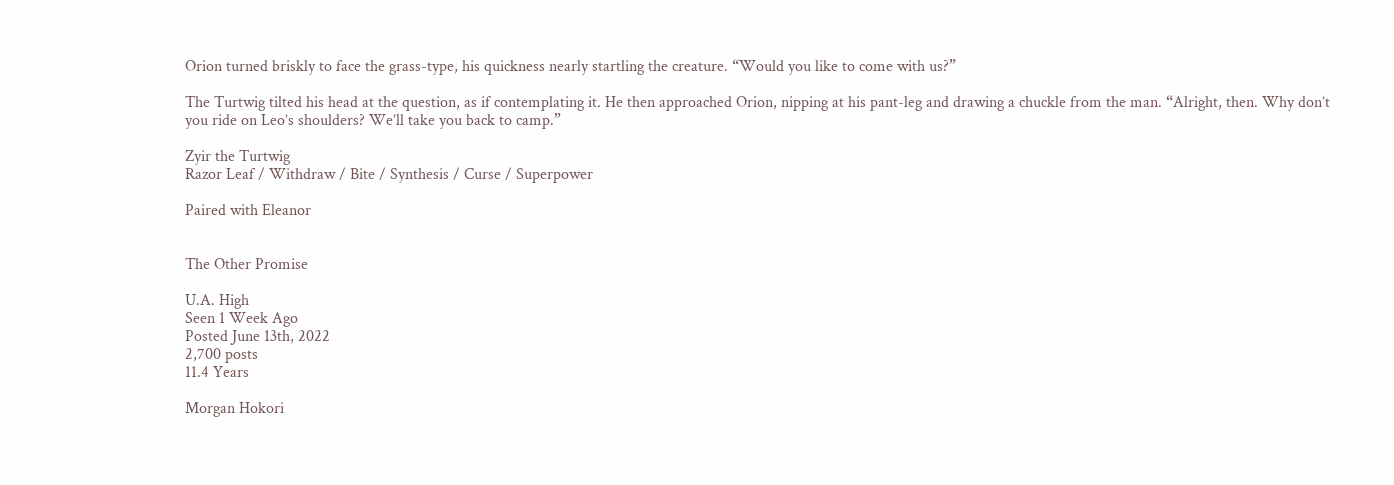Orion turned briskly to face the grass-type, his quickness nearly startling the creature. “Would you like to come with us?”

The Turtwig tilted his head at the question, as if contemplating it. He then approached Orion, nipping at his pant-leg and drawing a chuckle from the man. “Alright, then. Why don’t you ride on Leo’s shoulders? We’ll take you back to camp.”

Zyir the Turtwig
Razor Leaf / Withdraw / Bite / Synthesis / Curse / Superpower

Paired with Eleanor


The Other Promise

U.A. High
Seen 1 Week Ago
Posted June 13th, 2022
2,700 posts
11.4 Years

Morgan Hokori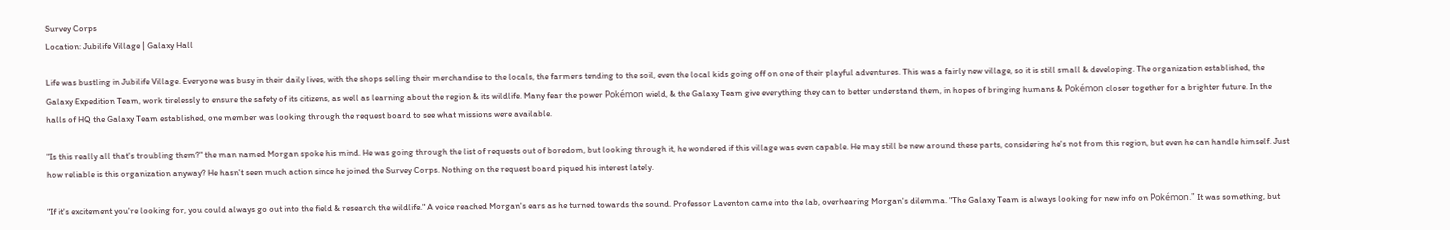Survey Corps
Location: Jubilife Village | Galaxy Hall

Life was bustling in Jubilife Village. Everyone was busy in their daily lives, with the shops selling their merchandise to the locals, the farmers tending to the soil, even the local kids going off on one of their playful adventures. This was a fairly new village, so it is still small & developing. The organization established, the Galaxy Expedition Team, work tirelessly to ensure the safety of its citizens, as well as learning about the region & its wildlife. Many fear the power Pokémon wield, & the Galaxy Team give everything they can to better understand them, in hopes of bringing humans & Pokémon closer together for a brighter future. In the halls of HQ the Galaxy Team established, one member was looking through the request board to see what missions were available.

"Is this really all that's troubling them?" the man named Morgan spoke his mind. He was going through the list of requests out of boredom, but looking through it, he wondered if this village was even capable. He may still be new around these parts, considering he's not from this region, but even he can handle himself. Just how reliable is this organization anyway? He hasn't seen much action since he joined the Survey Corps. Nothing on the request board piqued his interest lately.

"If it's excitement you're looking for, you could always go out into the field & research the wildlife." A voice reached Morgan's ears as he turned towards the sound. Professor Laventon came into the lab, overhearing Morgan's dilemma. "The Galaxy Team is always looking for new info on Pokémon." It was something, but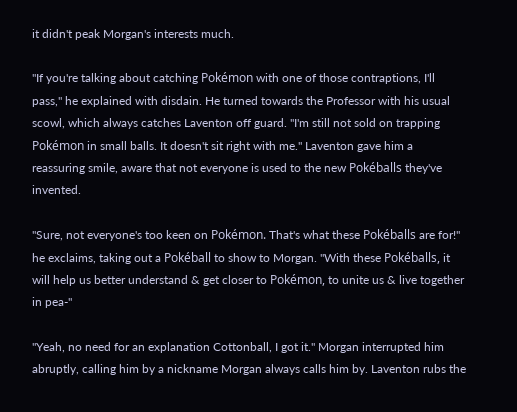it didn't peak Morgan's interests much.

"If you're talking about catching Pokémon with one of those contraptions, I'll pass," he explained with disdain. He turned towards the Professor with his usual scowl, which always catches Laventon off guard. "I'm still not sold on trapping Pokémon in small balls. It doesn't sit right with me." Laventon gave him a reassuring smile, aware that not everyone is used to the new Pokéballs they've invented.

"Sure, not everyone's too keen on Pokémon. That's what these Pokéballs are for!" he exclaims, taking out a Pokéball to show to Morgan. "With these Pokéballs, it will help us better understand & get closer to Pokémon, to unite us & live together in pea-"

"Yeah, no need for an explanation Cottonball, I got it." Morgan interrupted him abruptly, calling him by a nickname Morgan always calls him by. Laventon rubs the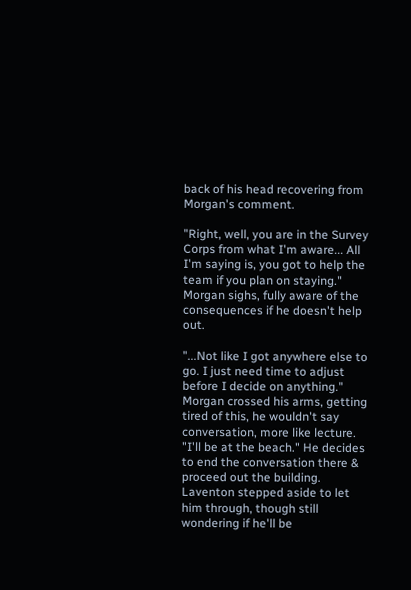back of his head recovering from Morgan's comment.

"Right, well, you are in the Survey Corps from what I'm aware... All I'm saying is, you got to help the team if you plan on staying." Morgan sighs, fully aware of the consequences if he doesn't help out.

"...Not like I got anywhere else to go. I just need time to adjust before I decide on anything." Morgan crossed his arms, getting tired of this, he wouldn't say conversation, more like lecture. "I'll be at the beach." He decides to end the conversation there & proceed out the building. Laventon stepped aside to let him through, though still wondering if he'll be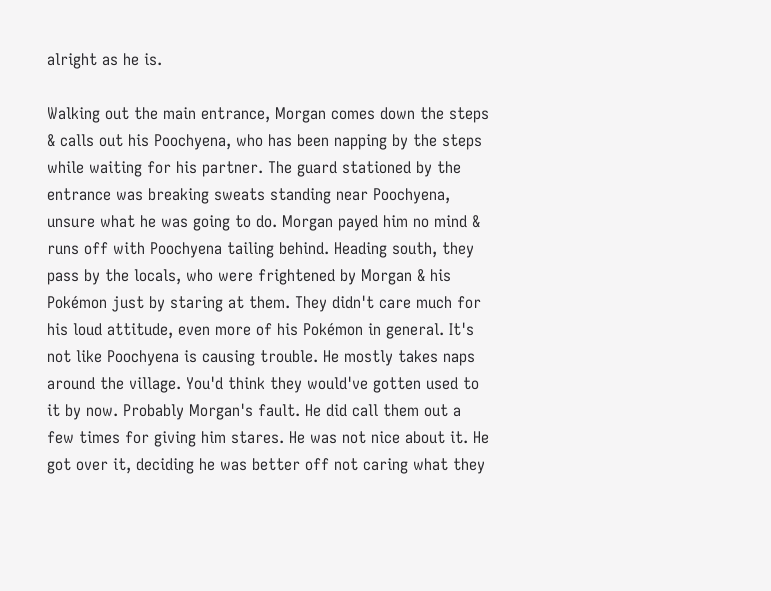alright as he is.

Walking out the main entrance, Morgan comes down the steps & calls out his Poochyena, who has been napping by the steps while waiting for his partner. The guard stationed by the entrance was breaking sweats standing near Poochyena, unsure what he was going to do. Morgan payed him no mind & runs off with Poochyena tailing behind. Heading south, they pass by the locals, who were frightened by Morgan & his Pokémon just by staring at them. They didn't care much for his loud attitude, even more of his Pokémon in general. It's not like Poochyena is causing trouble. He mostly takes naps around the village. You'd think they would've gotten used to it by now. Probably Morgan's fault. He did call them out a few times for giving him stares. He was not nice about it. He got over it, deciding he was better off not caring what they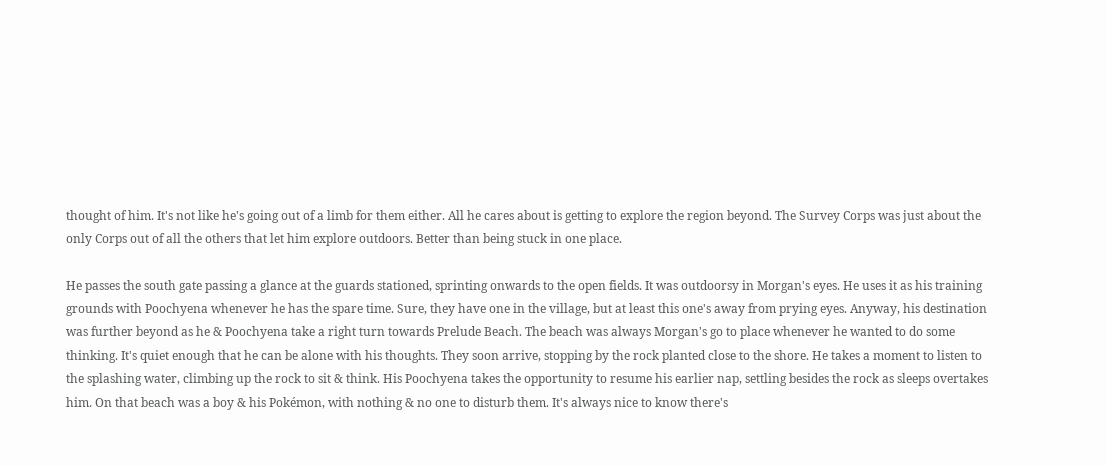thought of him. It's not like he's going out of a limb for them either. All he cares about is getting to explore the region beyond. The Survey Corps was just about the only Corps out of all the others that let him explore outdoors. Better than being stuck in one place.

He passes the south gate passing a glance at the guards stationed, sprinting onwards to the open fields. It was outdoorsy in Morgan's eyes. He uses it as his training grounds with Poochyena whenever he has the spare time. Sure, they have one in the village, but at least this one's away from prying eyes. Anyway, his destination was further beyond as he & Poochyena take a right turn towards Prelude Beach. The beach was always Morgan's go to place whenever he wanted to do some thinking. It's quiet enough that he can be alone with his thoughts. They soon arrive, stopping by the rock planted close to the shore. He takes a moment to listen to the splashing water, climbing up the rock to sit & think. His Poochyena takes the opportunity to resume his earlier nap, settling besides the rock as sleeps overtakes him. On that beach was a boy & his Pokémon, with nothing & no one to disturb them. It's always nice to know there's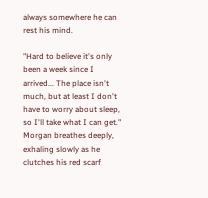always somewhere he can rest his mind.

"Hard to believe it's only been a week since I arrived... The place isn't much, but at least I don't have to worry about sleep, so I'll take what I can get." Morgan breathes deeply, exhaling slowly as he clutches his red scarf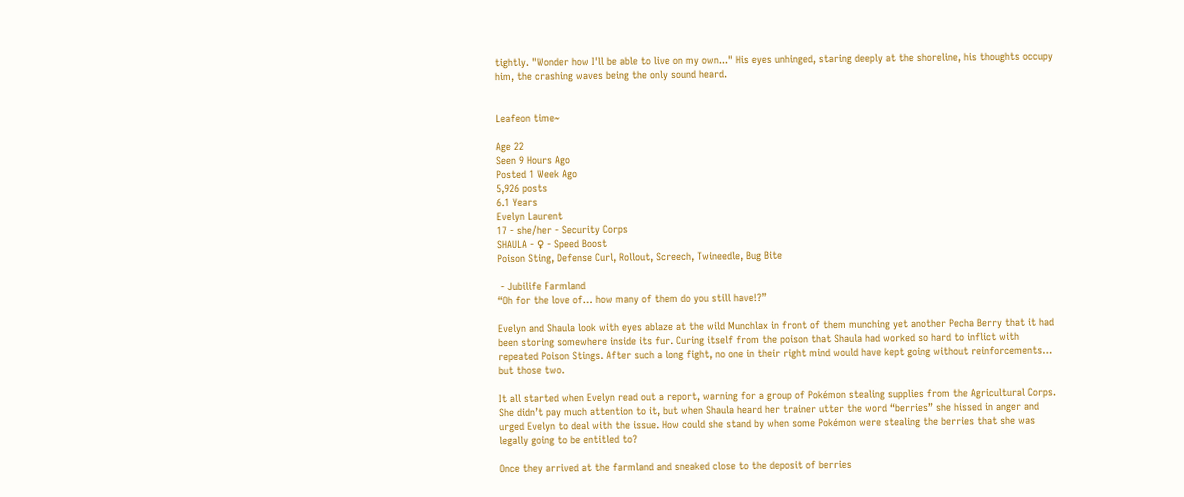tightly. "Wonder how I'll be able to live on my own..." His eyes unhinged, staring deeply at the shoreline, his thoughts occupy him, the crashing waves being the only sound heard.


Leafeon time~

Age 22
Seen 9 Hours Ago
Posted 1 Week Ago
5,926 posts
6.1 Years
Evelyn Laurent
17 - she/her - Security Corps
SHAULA - ♀ - Speed Boost
Poison Sting, Defense Curl, Rollout, Screech, Twineedle, Bug Bite

 - Jubilife Farmland
“Oh for the love of… how many of them do you still have!?”

Evelyn and Shaula look with eyes ablaze at the wild Munchlax in front of them munching yet another Pecha Berry that it had been storing somewhere inside its fur. Curing itself from the poison that Shaula had worked so hard to inflict with repeated Poison Stings. After such a long fight, no one in their right mind would have kept going without reinforcements… but those two.

It all started when Evelyn read out a report, warning for a group of Pokémon stealing supplies from the Agricultural Corps. She didn’t pay much attention to it, but when Shaula heard her trainer utter the word “berries” she hissed in anger and urged Evelyn to deal with the issue. How could she stand by when some Pokémon were stealing the berries that she was legally going to be entitled to?

Once they arrived at the farmland and sneaked close to the deposit of berries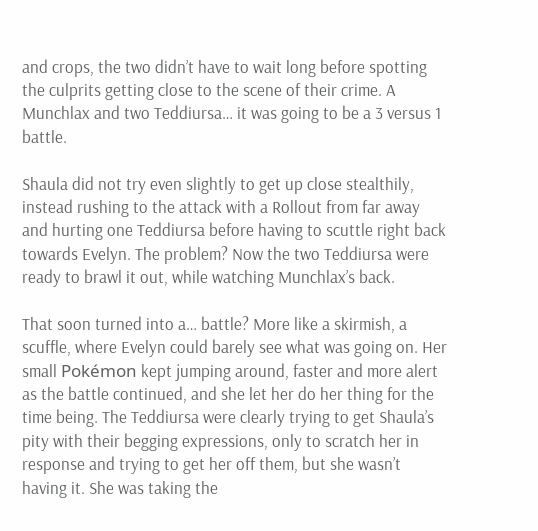and crops, the two didn’t have to wait long before spotting the culprits getting close to the scene of their crime. A Munchlax and two Teddiursa… it was going to be a 3 versus 1 battle.

Shaula did not try even slightly to get up close stealthily, instead rushing to the attack with a Rollout from far away and hurting one Teddiursa before having to scuttle right back towards Evelyn. The problem? Now the two Teddiursa were ready to brawl it out, while watching Munchlax’s back.

That soon turned into a… battle? More like a skirmish, a scuffle, where Evelyn could barely see what was going on. Her small Pokémon kept jumping around, faster and more alert as the battle continued, and she let her do her thing for the time being. The Teddiursa were clearly trying to get Shaula’s pity with their begging expressions, only to scratch her in response and trying to get her off them, but she wasn’t having it. She was taking the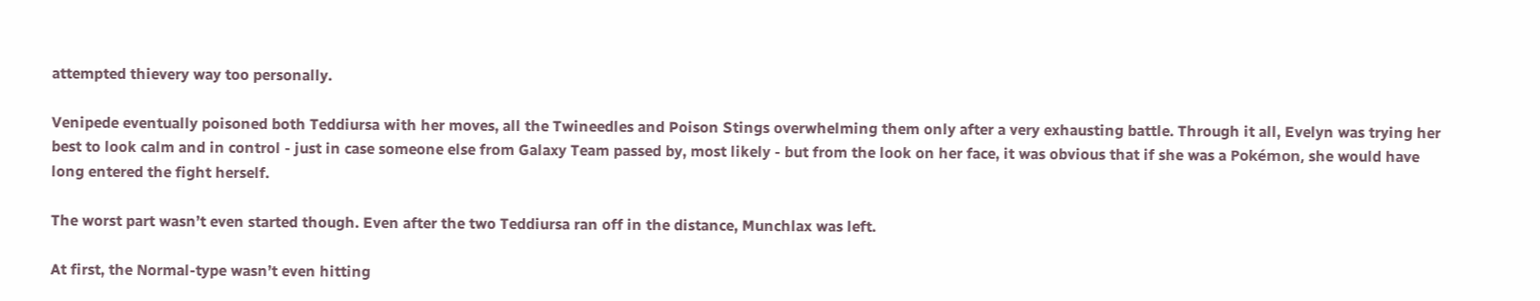attempted thievery way too personally.

Venipede eventually poisoned both Teddiursa with her moves, all the Twineedles and Poison Stings overwhelming them only after a very exhausting battle. Through it all, Evelyn was trying her best to look calm and in control - just in case someone else from Galaxy Team passed by, most likely - but from the look on her face, it was obvious that if she was a Pokémon, she would have long entered the fight herself.

The worst part wasn’t even started though. Even after the two Teddiursa ran off in the distance, Munchlax was left.

At first, the Normal-type wasn’t even hitting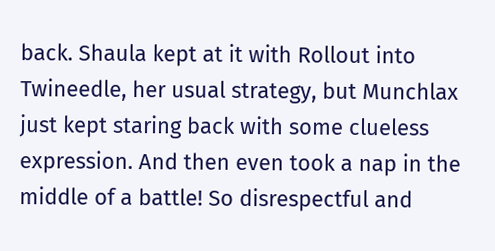back. Shaula kept at it with Rollout into Twineedle, her usual strategy, but Munchlax just kept staring back with some clueless expression. And then even took a nap in the middle of a battle! So disrespectful and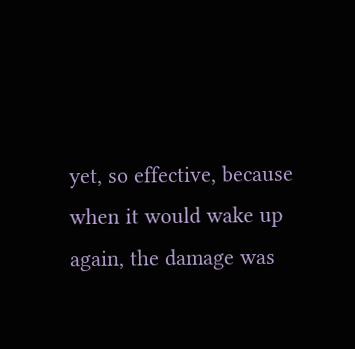yet, so effective, because when it would wake up again, the damage was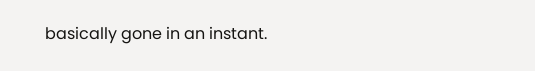basically gone in an instant.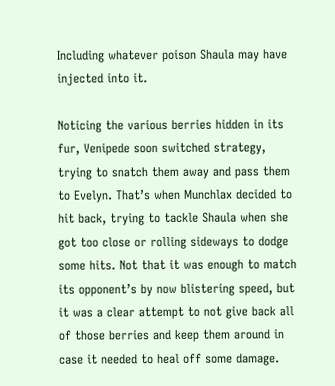Including whatever poison Shaula may have injected into it.

Noticing the various berries hidden in its fur, Venipede soon switched strategy, trying to snatch them away and pass them to Evelyn. That’s when Munchlax decided to hit back, trying to tackle Shaula when she got too close or rolling sideways to dodge some hits. Not that it was enough to match its opponent’s by now blistering speed, but it was a clear attempt to not give back all of those berries and keep them around in case it needed to heal off some damage.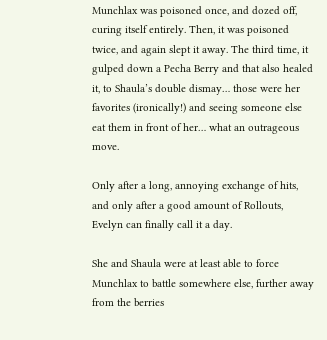Munchlax was poisoned once, and dozed off, curing itself entirely. Then, it was poisoned twice, and again slept it away. The third time, it gulped down a Pecha Berry and that also healed it, to Shaula’s double dismay… those were her favorites (ironically!) and seeing someone else eat them in front of her… what an outrageous move.

Only after a long, annoying exchange of hits, and only after a good amount of Rollouts, Evelyn can finally call it a day.

She and Shaula were at least able to force Munchlax to battle somewhere else, further away from the berries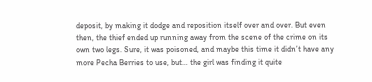deposit, by making it dodge and reposition itself over and over. But even then, the thief ended up running away from the scene of the crime on its own two legs. Sure, it was poisoned, and maybe this time it didn’t have any more Pecha Berries to use, but… the girl was finding it quite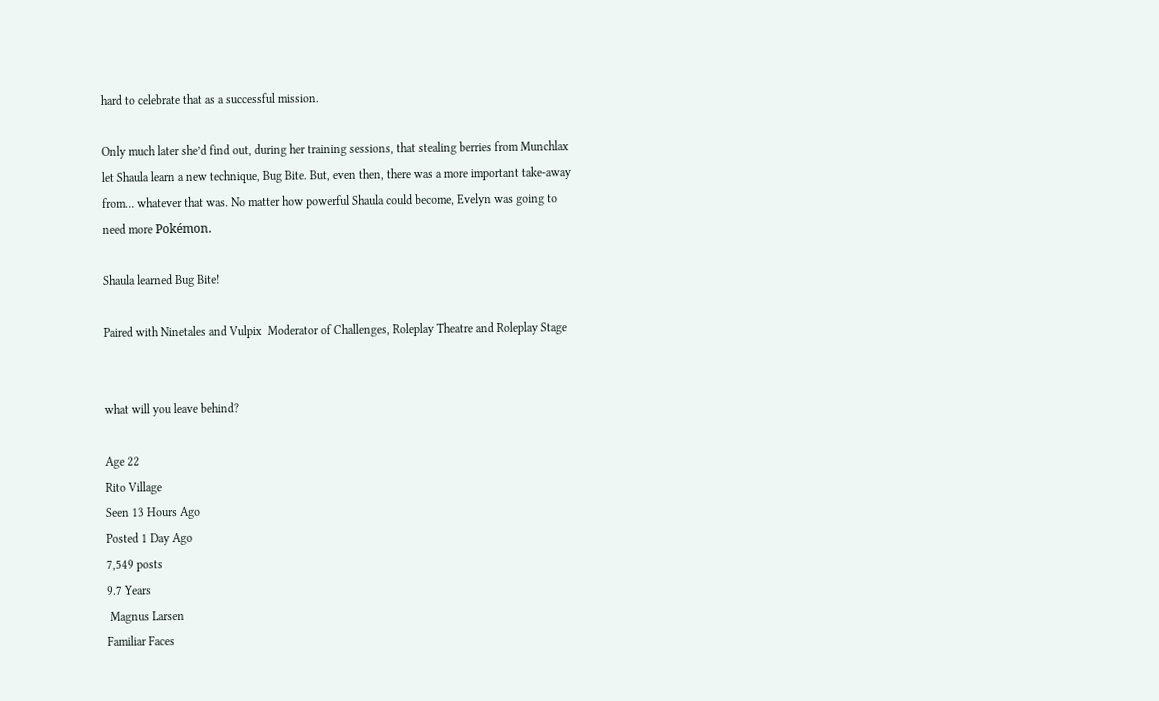hard to celebrate that as a successful mission.

Only much later she’d find out, during her training sessions, that stealing berries from Munchlax let Shaula learn a new technique, Bug Bite. But, even then, there was a more important take-away from… whatever that was. No matter how powerful Shaula could become, Evelyn was going to need more Pokémon.

Shaula learned Bug Bite!

Paired with Ninetales and Vulpix  Moderator of Challenges, Roleplay Theatre and Roleplay Stage


what will you leave behind?

Age 22
Rito Village
Seen 13 Hours Ago
Posted 1 Day Ago
7,549 posts
9.7 Years
 Magnus Larsen
Familiar Faces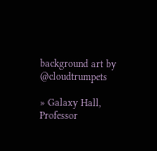background art by @cloudtrumpets

» Galaxy Hall, Professor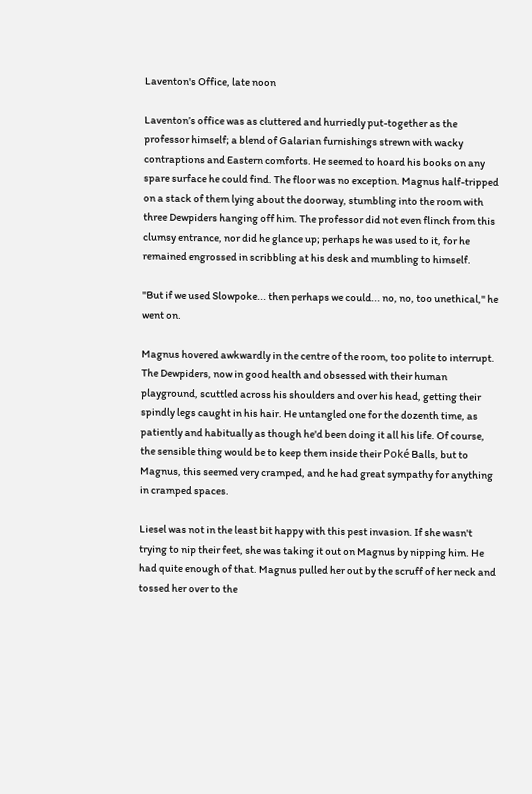Laventon's Office, late noon

Laventon’s office was as cluttered and hurriedly put-together as the professor himself; a blend of Galarian furnishings strewn with wacky contraptions and Eastern comforts. He seemed to hoard his books on any spare surface he could find. The floor was no exception. Magnus half-tripped on a stack of them lying about the doorway, stumbling into the room with three Dewpiders hanging off him. The professor did not even flinch from this clumsy entrance, nor did he glance up; perhaps he was used to it, for he remained engrossed in scribbling at his desk and mumbling to himself.

"But if we used Slowpoke... then perhaps we could... no, no, too unethical," he went on.

Magnus hovered awkwardly in the centre of the room, too polite to interrupt. The Dewpiders, now in good health and obsessed with their human playground, scuttled across his shoulders and over his head, getting their spindly legs caught in his hair. He untangled one for the dozenth time, as patiently and habitually as though he'd been doing it all his life. Of course, the sensible thing would be to keep them inside their Poké Balls, but to Magnus, this seemed very cramped, and he had great sympathy for anything in cramped spaces.

Liesel was not in the least bit happy with this pest invasion. If she wasn't trying to nip their feet, she was taking it out on Magnus by nipping him. He had quite enough of that. Magnus pulled her out by the scruff of her neck and tossed her over to the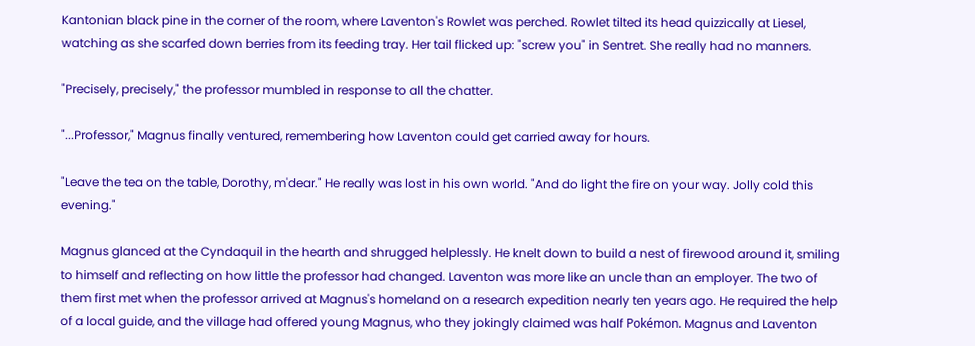Kantonian black pine in the corner of the room, where Laventon's Rowlet was perched. Rowlet tilted its head quizzically at Liesel, watching as she scarfed down berries from its feeding tray. Her tail flicked up: "screw you" in Sentret. She really had no manners.

"Precisely, precisely," the professor mumbled in response to all the chatter.

"...Professor," Magnus finally ventured, remembering how Laventon could get carried away for hours.

"Leave the tea on the table, Dorothy, m'dear." He really was lost in his own world. "And do light the fire on your way. Jolly cold this evening."

Magnus glanced at the Cyndaquil in the hearth and shrugged helplessly. He knelt down to build a nest of firewood around it, smiling to himself and reflecting on how little the professor had changed. Laventon was more like an uncle than an employer. The two of them first met when the professor arrived at Magnus's homeland on a research expedition nearly ten years ago. He required the help of a local guide, and the village had offered young Magnus, who they jokingly claimed was half Pokémon. Magnus and Laventon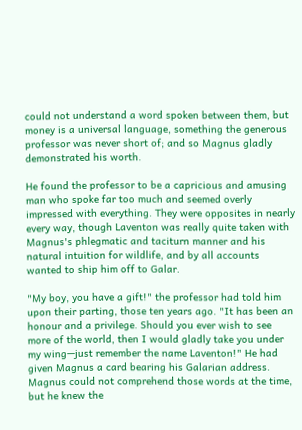could not understand a word spoken between them, but money is a universal language, something the generous professor was never short of; and so Magnus gladly demonstrated his worth.

He found the professor to be a capricious and amusing man who spoke far too much and seemed overly impressed with everything. They were opposites in nearly every way, though Laventon was really quite taken with Magnus's phlegmatic and taciturn manner and his natural intuition for wildlife, and by all accounts wanted to ship him off to Galar.

"My boy, you have a gift!" the professor had told him upon their parting, those ten years ago. "It has been an honour and a privilege. Should you ever wish to see more of the world, then I would gladly take you under my wing—just remember the name Laventon!" He had given Magnus a card bearing his Galarian address. Magnus could not comprehend those words at the time, but he knew the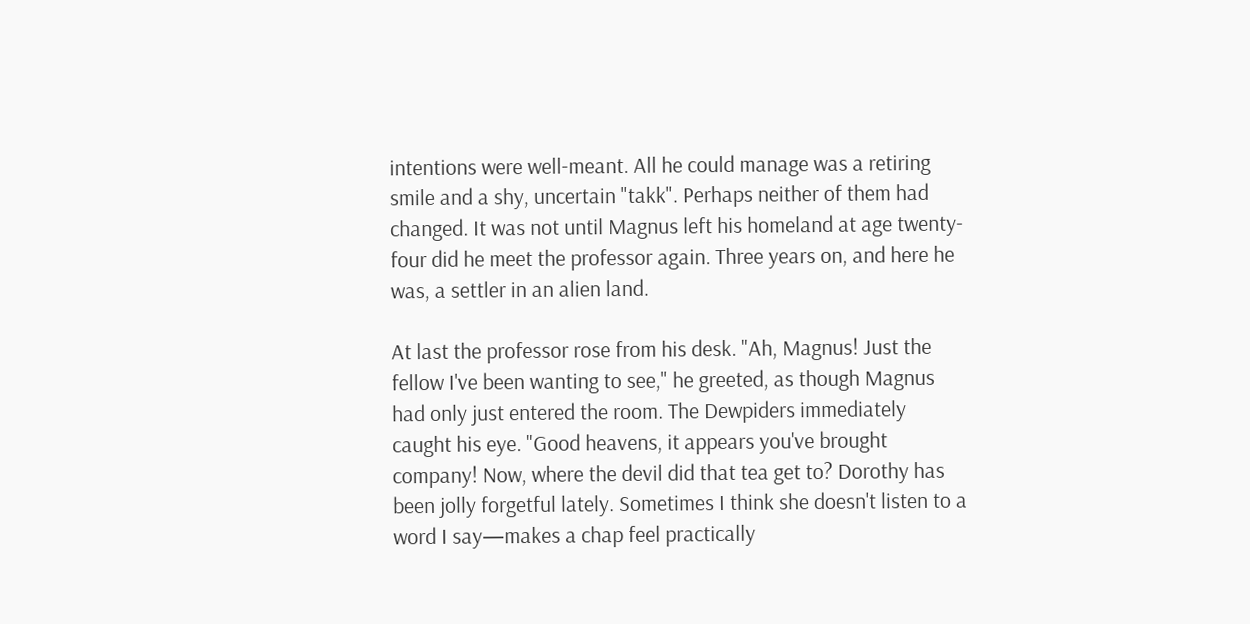intentions were well-meant. All he could manage was a retiring smile and a shy, uncertain "takk". Perhaps neither of them had changed. It was not until Magnus left his homeland at age twenty-four did he meet the professor again. Three years on, and here he was, a settler in an alien land.

At last the professor rose from his desk. "Ah, Magnus! Just the fellow I've been wanting to see," he greeted, as though Magnus had only just entered the room. The Dewpiders immediately caught his eye. "Good heavens, it appears you've brought company! Now, where the devil did that tea get to? Dorothy has been jolly forgetful lately. Sometimes I think she doesn't listen to a word I say—makes a chap feel practically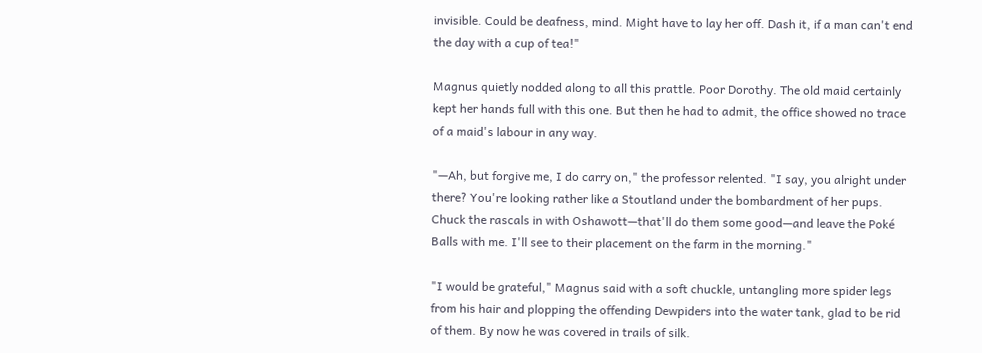invisible. Could be deafness, mind. Might have to lay her off. Dash it, if a man can't end the day with a cup of tea!"

Magnus quietly nodded along to all this prattle. Poor Dorothy. The old maid certainly kept her hands full with this one. But then he had to admit, the office showed no trace of a maid's labour in any way.

"—Ah, but forgive me, I do carry on," the professor relented. "I say, you alright under there? You're looking rather like a Stoutland under the bombardment of her pups. Chuck the rascals in with Oshawott—that'll do them some good—and leave the Poké Balls with me. I'll see to their placement on the farm in the morning."

"I would be grateful," Magnus said with a soft chuckle, untangling more spider legs from his hair and plopping the offending Dewpiders into the water tank, glad to be rid of them. By now he was covered in trails of silk.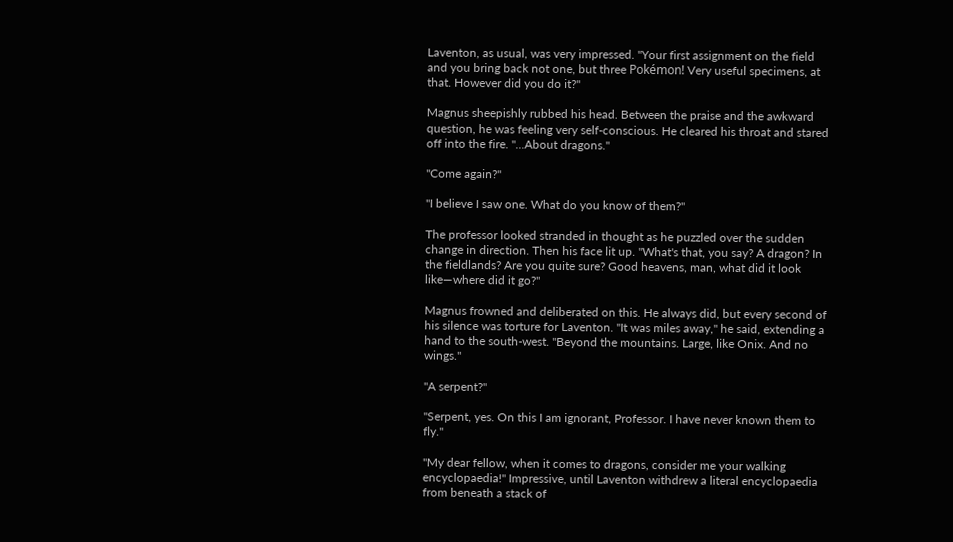Laventon, as usual, was very impressed. "Your first assignment on the field and you bring back not one, but three Pokémon! Very useful specimens, at that. However did you do it?"

Magnus sheepishly rubbed his head. Between the praise and the awkward question, he was feeling very self-conscious. He cleared his throat and stared off into the fire. "...About dragons."

"Come again?"

"I believe I saw one. What do you know of them?"

The professor looked stranded in thought as he puzzled over the sudden change in direction. Then his face lit up. "What's that, you say? A dragon? In the fieldlands? Are you quite sure? Good heavens, man, what did it look like—where did it go?"

Magnus frowned and deliberated on this. He always did, but every second of his silence was torture for Laventon. "It was miles away," he said, extending a hand to the south-west. "Beyond the mountains. Large, like Onix. And no wings."

"A serpent?"

"Serpent, yes. On this I am ignorant, Professor. I have never known them to fly."

"My dear fellow, when it comes to dragons, consider me your walking encyclopaedia!" Impressive, until Laventon withdrew a literal encyclopaedia from beneath a stack of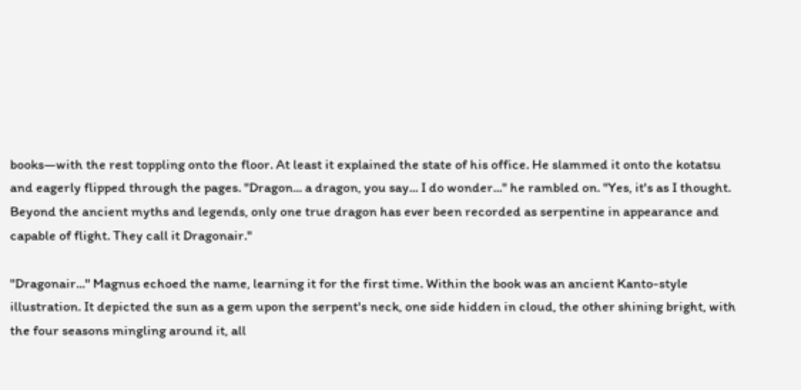books—with the rest toppling onto the floor. At least it explained the state of his office. He slammed it onto the kotatsu and eagerly flipped through the pages. "Dragon... a dragon, you say... I do wonder..." he rambled on. "Yes, it's as I thought. Beyond the ancient myths and legends, only one true dragon has ever been recorded as serpentine in appearance and capable of flight. They call it Dragonair."

"Dragonair..." Magnus echoed the name, learning it for the first time. Within the book was an ancient Kanto-style illustration. It depicted the sun as a gem upon the serpent's neck, one side hidden in cloud, the other shining bright, with the four seasons mingling around it, all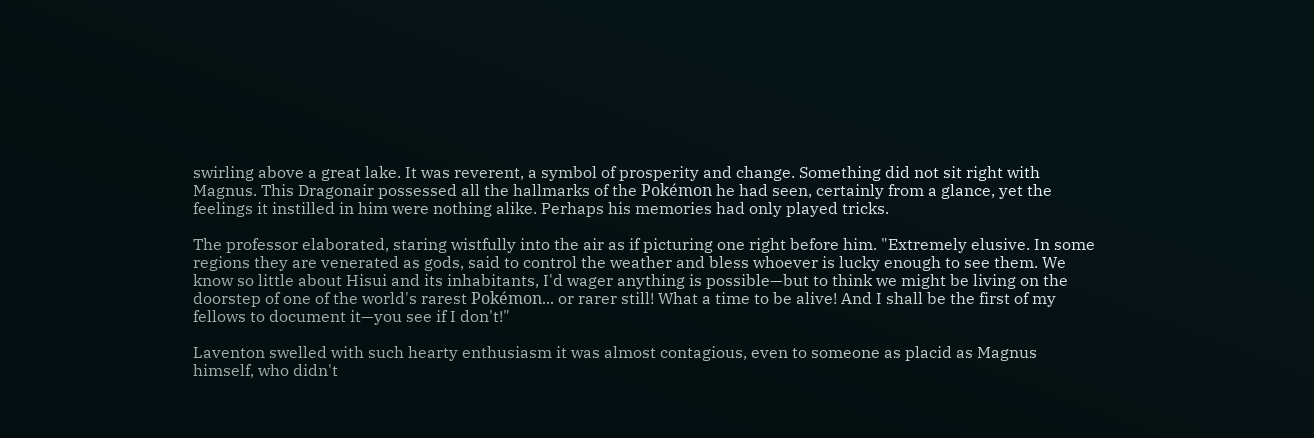swirling above a great lake. It was reverent, a symbol of prosperity and change. Something did not sit right with Magnus. This Dragonair possessed all the hallmarks of the Pokémon he had seen, certainly from a glance, yet the feelings it instilled in him were nothing alike. Perhaps his memories had only played tricks.

The professor elaborated, staring wistfully into the air as if picturing one right before him. "Extremely elusive. In some regions they are venerated as gods, said to control the weather and bless whoever is lucky enough to see them. We know so little about Hisui and its inhabitants, I'd wager anything is possible—but to think we might be living on the doorstep of one of the world's rarest Pokémon... or rarer still! What a time to be alive! And I shall be the first of my fellows to document it—you see if I don't!"

Laventon swelled with such hearty enthusiasm it was almost contagious, even to someone as placid as Magnus himself, who didn't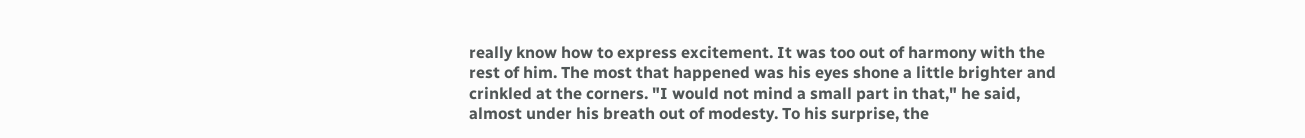really know how to express excitement. It was too out of harmony with the rest of him. The most that happened was his eyes shone a little brighter and crinkled at the corners. "I would not mind a small part in that," he said, almost under his breath out of modesty. To his surprise, the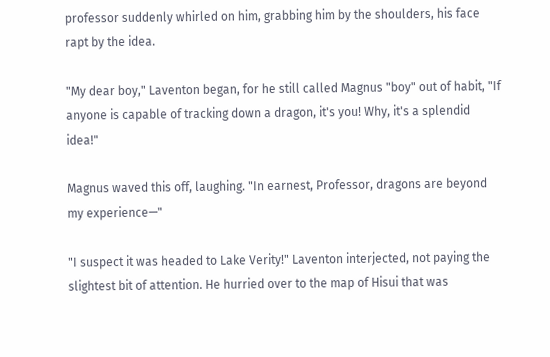professor suddenly whirled on him, grabbing him by the shoulders, his face rapt by the idea.

"My dear boy," Laventon began, for he still called Magnus "boy" out of habit, "If anyone is capable of tracking down a dragon, it's you! Why, it's a splendid idea!"

Magnus waved this off, laughing. "In earnest, Professor, dragons are beyond my experience—"

"I suspect it was headed to Lake Verity!" Laventon interjected, not paying the slightest bit of attention. He hurried over to the map of Hisui that was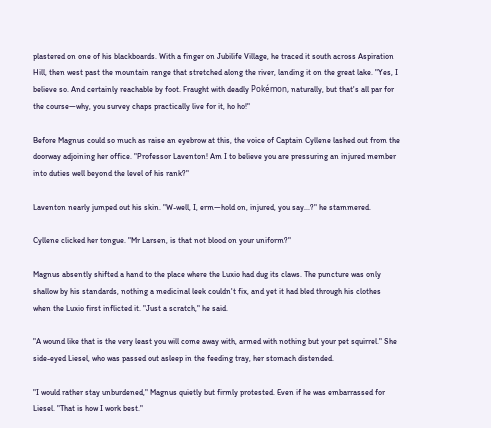plastered on one of his blackboards. With a finger on Jubilife Village, he traced it south across Aspiration Hill, then west past the mountain range that stretched along the river, landing it on the great lake. "Yes, I believe so. And certainly reachable by foot. Fraught with deadly Pokémon, naturally, but that's all par for the course—why, you survey chaps practically live for it, ho ho!"

Before Magnus could so much as raise an eyebrow at this, the voice of Captain Cyllene lashed out from the doorway adjoining her office. "Professor Laventon! Am I to believe you are pressuring an injured member into duties well beyond the level of his rank?"

Laventon nearly jumped out his skin. "W-well, I, erm—hold on, injured, you say...?" he stammered.

Cyllene clicked her tongue. "Mr Larsen, is that not blood on your uniform?"

Magnus absently shifted a hand to the place where the Luxio had dug its claws. The puncture was only shallow by his standards, nothing a medicinal leek couldn't fix, and yet it had bled through his clothes when the Luxio first inflicted it. "Just a scratch," he said.

"A wound like that is the very least you will come away with, armed with nothing but your pet squirrel." She side-eyed Liesel, who was passed out asleep in the feeding tray, her stomach distended.

"I would rather stay unburdened," Magnus quietly but firmly protested. Even if he was embarrassed for Liesel. "That is how I work best."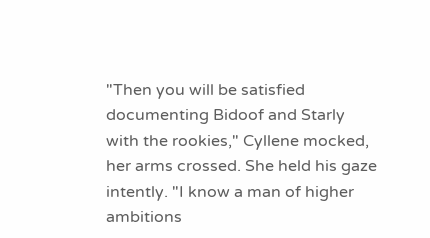"Then you will be satisfied documenting Bidoof and Starly with the rookies," Cyllene mocked, her arms crossed. She held his gaze intently. "I know a man of higher ambitions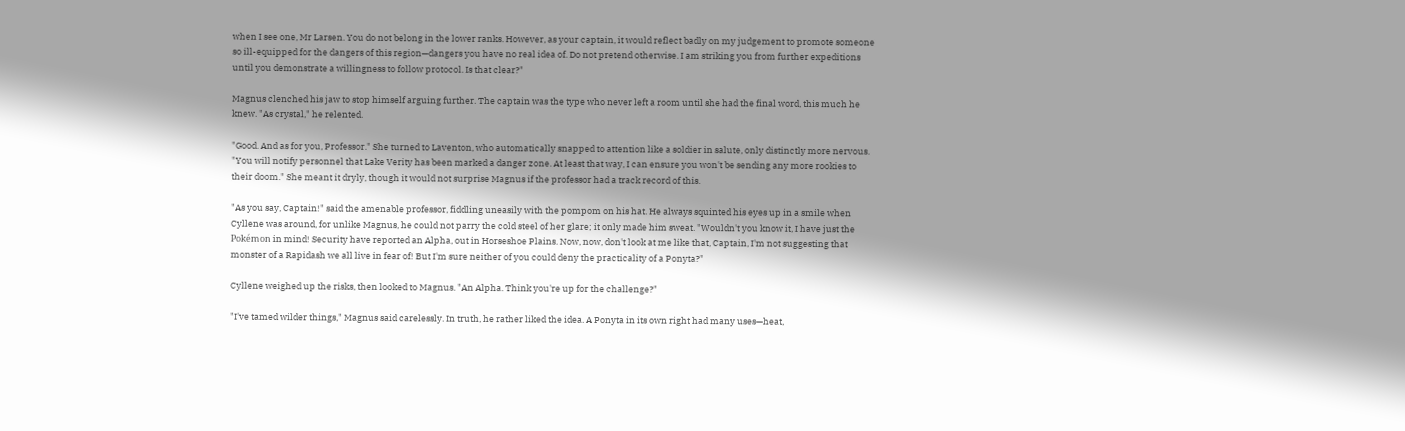when I see one, Mr Larsen. You do not belong in the lower ranks. However, as your captain, it would reflect badly on my judgement to promote someone so ill-equipped for the dangers of this region—dangers you have no real idea of. Do not pretend otherwise. I am striking you from further expeditions until you demonstrate a willingness to follow protocol. Is that clear?"

Magnus clenched his jaw to stop himself arguing further. The captain was the type who never left a room until she had the final word, this much he knew. "As crystal," he relented.

"Good. And as for you, Professor." She turned to Laventon, who automatically snapped to attention like a soldier in salute, only distinctly more nervous. "You will notify personnel that Lake Verity has been marked a danger zone. At least that way, I can ensure you won't be sending any more rookies to their doom." She meant it dryly, though it would not surprise Magnus if the professor had a track record of this.

"As you say, Captain!" said the amenable professor, fiddling uneasily with the pompom on his hat. He always squinted his eyes up in a smile when Cyllene was around, for unlike Magnus, he could not parry the cold steel of her glare; it only made him sweat. "Wouldn't you know it, I have just the Pokémon in mind! Security have reported an Alpha, out in Horseshoe Plains. Now, now, don't look at me like that, Captain, I'm not suggesting that monster of a Rapidash we all live in fear of! But I'm sure neither of you could deny the practicality of a Ponyta?"

Cyllene weighed up the risks, then looked to Magnus. "An Alpha. Think you're up for the challenge?"

"I've tamed wilder things," Magnus said carelessly. In truth, he rather liked the idea. A Ponyta in its own right had many uses—heat,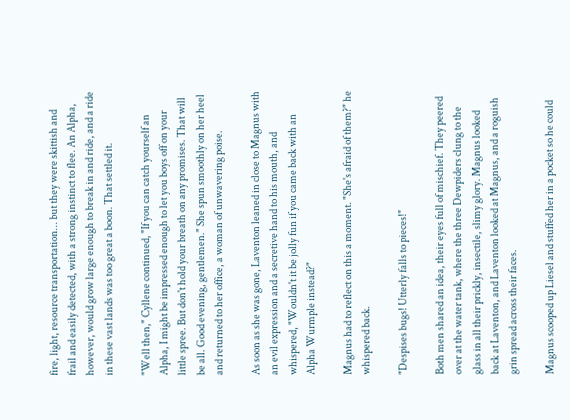fire, light, resource transportation... but they were skittish and frail and easily detected, with a strong instinct to flee. An Alpha, however, would grow large enough to break in and ride, and a ride in these vast lands was too great a boon. That settled it.

"Well then," Cyllene continued, "If you can catch yourself an Alpha, I might be impressed enough to let you boys off on your little spree. But don't hold your breath on any promises. That will be all. Good evening, gentlemen." She spun smoothly on her heel and returned to her office, a woman of unwavering poise.

As soon as she was gone, Laventon leaned in close to Magnus with an evil expression and a secretive hand to his mouth, and whispered, "Wouldn't it be jolly fun if you came back with an Alpha Wurmple instead?"

Magnus had to reflect on this a moment. "She's afraid of them?" he whispered back.

"Despises bugs! Utterly falls to pieces!"

Both men shared an idea, their eyes full of mischief. They peered over at the water tank, where the three Dewpiders clung to the glass in all their prickly, insectile, slimy glory. Magnus looked back at Laventon, and Laventon looked at Magnus, and a roguish grin spread across their faces.

Magnus scooped up Liesel and stuffed her in a pocket so he could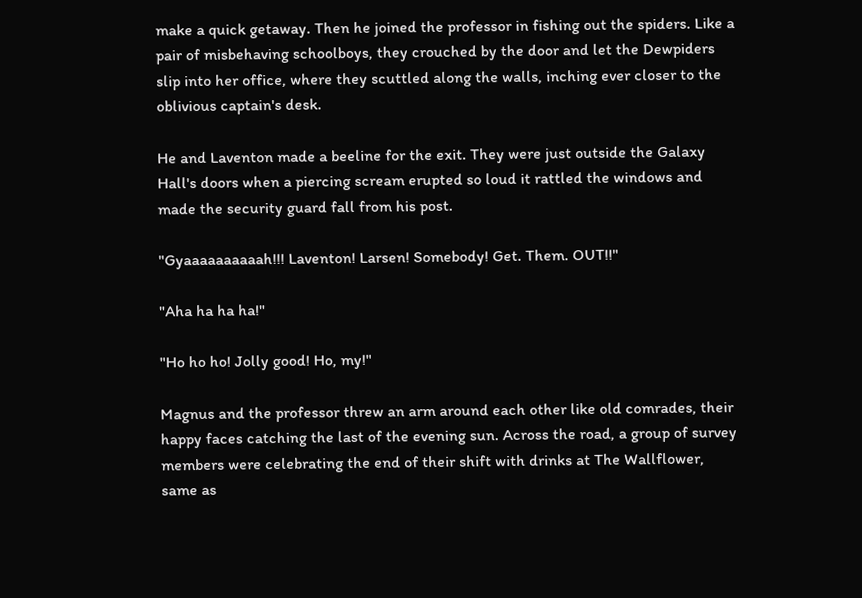make a quick getaway. Then he joined the professor in fishing out the spiders. Like a pair of misbehaving schoolboys, they crouched by the door and let the Dewpiders slip into her office, where they scuttled along the walls, inching ever closer to the oblivious captain's desk.

He and Laventon made a beeline for the exit. They were just outside the Galaxy Hall's doors when a piercing scream erupted so loud it rattled the windows and made the security guard fall from his post.

"Gyaaaaaaaaaah!!! Laventon! Larsen! Somebody! Get. Them. OUT!!"

"Aha ha ha ha!"

"Ho ho ho! Jolly good! Ho, my!"

Magnus and the professor threw an arm around each other like old comrades, their happy faces catching the last of the evening sun. Across the road, a group of survey members were celebrating the end of their shift with drinks at The Wallflower, same as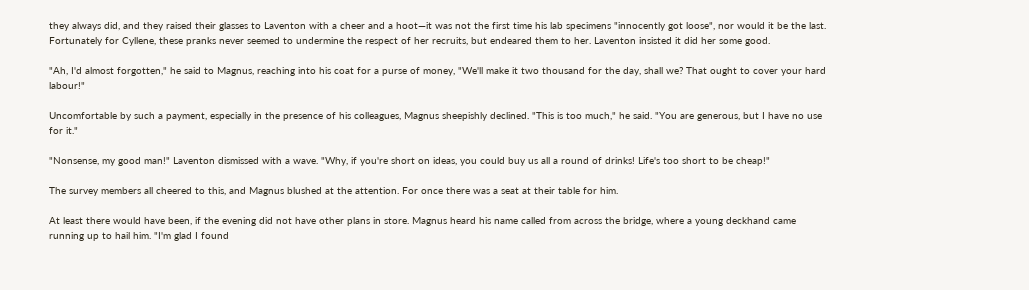they always did, and they raised their glasses to Laventon with a cheer and a hoot—it was not the first time his lab specimens "innocently got loose", nor would it be the last. Fortunately for Cyllene, these pranks never seemed to undermine the respect of her recruits, but endeared them to her. Laventon insisted it did her some good.

"Ah, I'd almost forgotten," he said to Magnus, reaching into his coat for a purse of money, "We'll make it two thousand for the day, shall we? That ought to cover your hard labour!"

Uncomfortable by such a payment, especially in the presence of his colleagues, Magnus sheepishly declined. "This is too much," he said. "You are generous, but I have no use for it."

"Nonsense, my good man!" Laventon dismissed with a wave. "Why, if you're short on ideas, you could buy us all a round of drinks! Life's too short to be cheap!"

The survey members all cheered to this, and Magnus blushed at the attention. For once there was a seat at their table for him.

At least there would have been, if the evening did not have other plans in store. Magnus heard his name called from across the bridge, where a young deckhand came running up to hail him. "I'm glad I found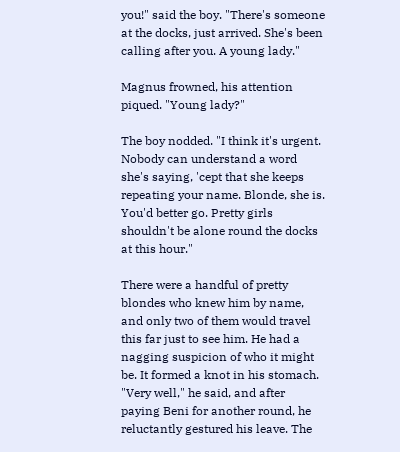you!" said the boy. "There's someone at the docks, just arrived. She's been calling after you. A young lady."

Magnus frowned, his attention piqued. "Young lady?"

The boy nodded. "I think it's urgent. Nobody can understand a word she's saying, 'cept that she keeps repeating your name. Blonde, she is. You'd better go. Pretty girls shouldn't be alone round the docks at this hour."

There were a handful of pretty blondes who knew him by name, and only two of them would travel this far just to see him. He had a nagging suspicion of who it might be. It formed a knot in his stomach. "Very well," he said, and after paying Beni for another round, he reluctantly gestured his leave. The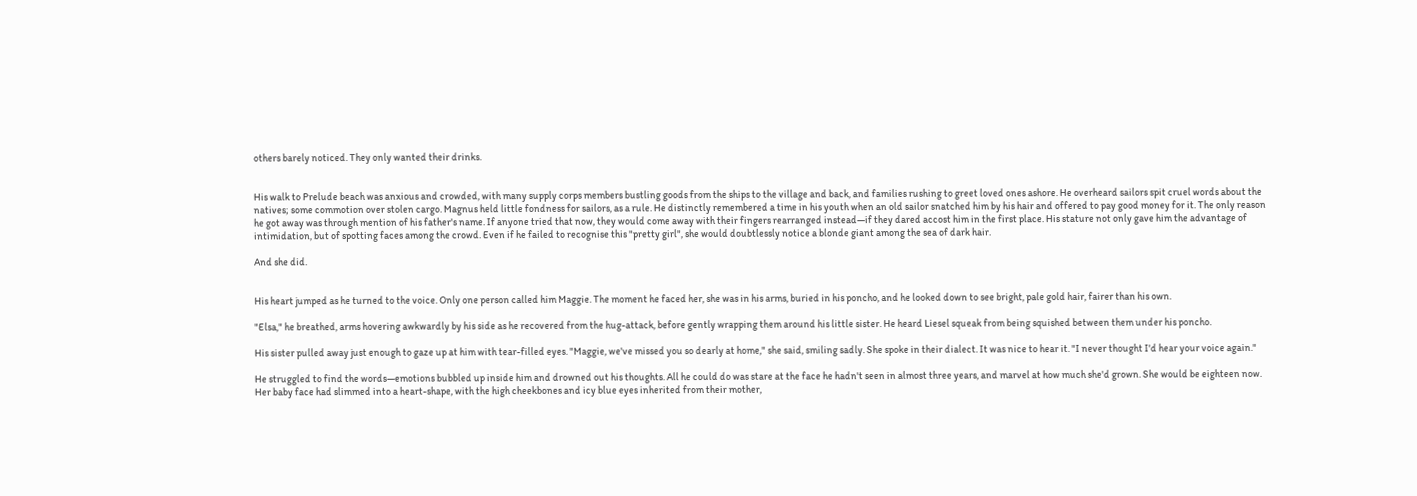others barely noticed. They only wanted their drinks.


His walk to Prelude beach was anxious and crowded, with many supply corps members bustling goods from the ships to the village and back, and families rushing to greet loved ones ashore. He overheard sailors spit cruel words about the natives; some commotion over stolen cargo. Magnus held little fondness for sailors, as a rule. He distinctly remembered a time in his youth when an old sailor snatched him by his hair and offered to pay good money for it. The only reason he got away was through mention of his father's name. If anyone tried that now, they would come away with their fingers rearranged instead—if they dared accost him in the first place. His stature not only gave him the advantage of intimidation, but of spotting faces among the crowd. Even if he failed to recognise this "pretty girl", she would doubtlessly notice a blonde giant among the sea of dark hair.

And she did.


His heart jumped as he turned to the voice. Only one person called him Maggie. The moment he faced her, she was in his arms, buried in his poncho, and he looked down to see bright, pale gold hair, fairer than his own.

"Elsa," he breathed, arms hovering awkwardly by his side as he recovered from the hug-attack, before gently wrapping them around his little sister. He heard Liesel squeak from being squished between them under his poncho.

His sister pulled away just enough to gaze up at him with tear-filled eyes. "Maggie, we've missed you so dearly at home," she said, smiling sadly. She spoke in their dialect. It was nice to hear it. "I never thought I'd hear your voice again."

He struggled to find the words—emotions bubbled up inside him and drowned out his thoughts. All he could do was stare at the face he hadn't seen in almost three years, and marvel at how much she'd grown. She would be eighteen now. Her baby face had slimmed into a heart-shape, with the high cheekbones and icy blue eyes inherited from their mother,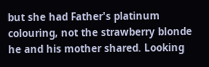but she had Father's platinum colouring, not the strawberry blonde he and his mother shared. Looking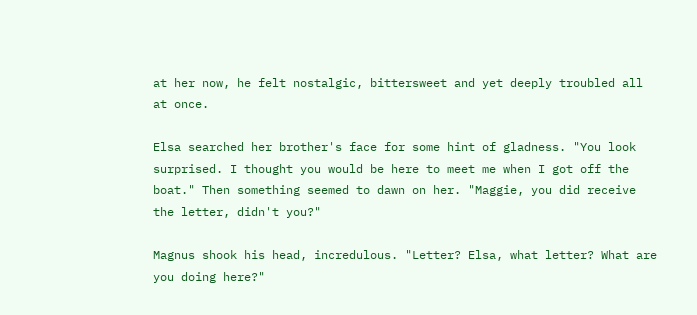at her now, he felt nostalgic, bittersweet and yet deeply troubled all at once.

Elsa searched her brother's face for some hint of gladness. "You look surprised. I thought you would be here to meet me when I got off the boat." Then something seemed to dawn on her. "Maggie, you did receive the letter, didn't you?"

Magnus shook his head, incredulous. "Letter? Elsa, what letter? What are you doing here?"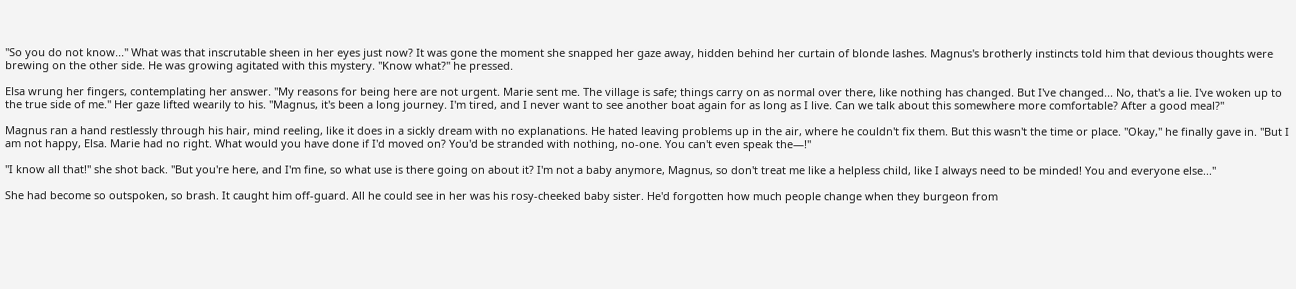"So you do not know..." What was that inscrutable sheen in her eyes just now? It was gone the moment she snapped her gaze away, hidden behind her curtain of blonde lashes. Magnus's brotherly instincts told him that devious thoughts were brewing on the other side. He was growing agitated with this mystery. "Know what?" he pressed.

Elsa wrung her fingers, contemplating her answer. "My reasons for being here are not urgent. Marie sent me. The village is safe; things carry on as normal over there, like nothing has changed. But I've changed... No, that's a lie. I've woken up to the true side of me." Her gaze lifted wearily to his. "Magnus, it's been a long journey. I'm tired, and I never want to see another boat again for as long as I live. Can we talk about this somewhere more comfortable? After a good meal?"

Magnus ran a hand restlessly through his hair, mind reeling, like it does in a sickly dream with no explanations. He hated leaving problems up in the air, where he couldn't fix them. But this wasn't the time or place. "Okay," he finally gave in. "But I am not happy, Elsa. Marie had no right. What would you have done if I'd moved on? You'd be stranded with nothing, no-one. You can't even speak the—!"

"I know all that!" she shot back. "But you're here, and I'm fine, so what use is there going on about it? I'm not a baby anymore, Magnus, so don't treat me like a helpless child, like I always need to be minded! You and everyone else..."

She had become so outspoken, so brash. It caught him off-guard. All he could see in her was his rosy-cheeked baby sister. He'd forgotten how much people change when they burgeon from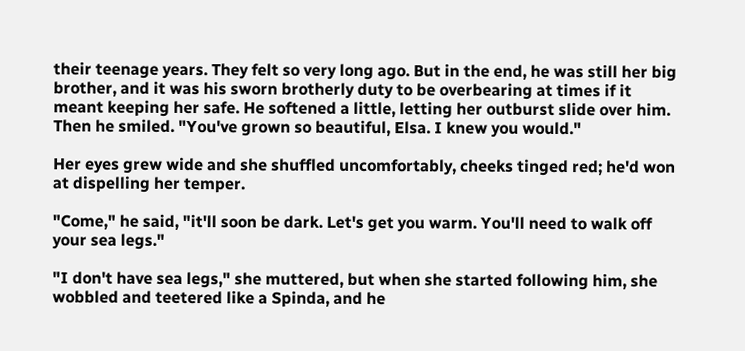their teenage years. They felt so very long ago. But in the end, he was still her big brother, and it was his sworn brotherly duty to be overbearing at times if it meant keeping her safe. He softened a little, letting her outburst slide over him. Then he smiled. "You've grown so beautiful, Elsa. I knew you would."

Her eyes grew wide and she shuffled uncomfortably, cheeks tinged red; he'd won at dispelling her temper.

"Come," he said, "it'll soon be dark. Let's get you warm. You'll need to walk off your sea legs."

"I don't have sea legs," she muttered, but when she started following him, she wobbled and teetered like a Spinda, and he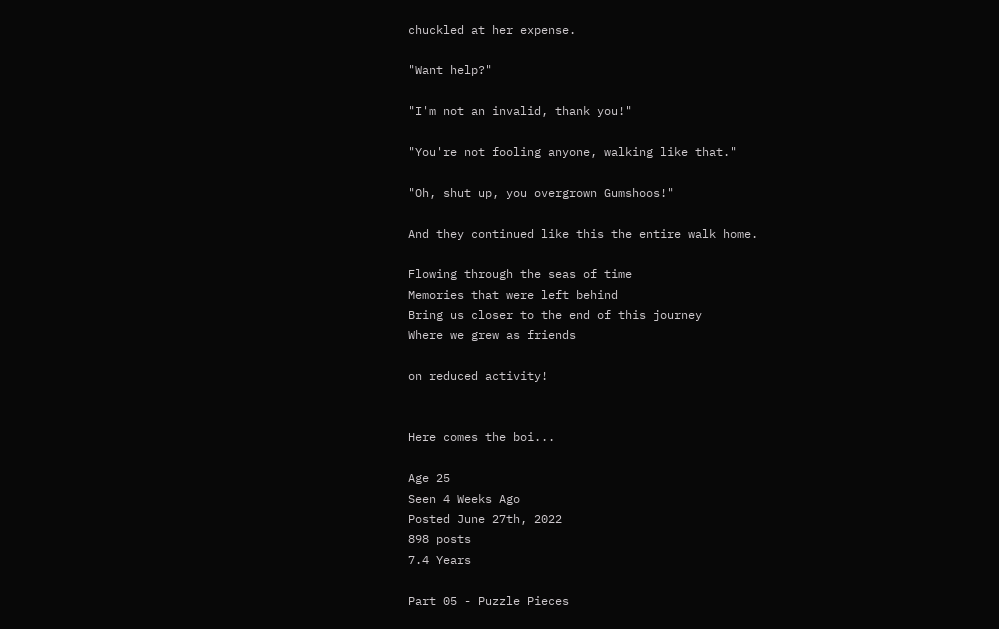chuckled at her expense.

"Want help?"

"I'm not an invalid, thank you!"

"You're not fooling anyone, walking like that."

"Oh, shut up, you overgrown Gumshoos!"

And they continued like this the entire walk home.

Flowing through the seas of time
Memories that were left behind
Bring us closer to the end of this journey
Where we grew as friends

on reduced activity!


Here comes the boi...

Age 25
Seen 4 Weeks Ago
Posted June 27th, 2022
898 posts
7.4 Years

Part 05 - Puzzle Pieces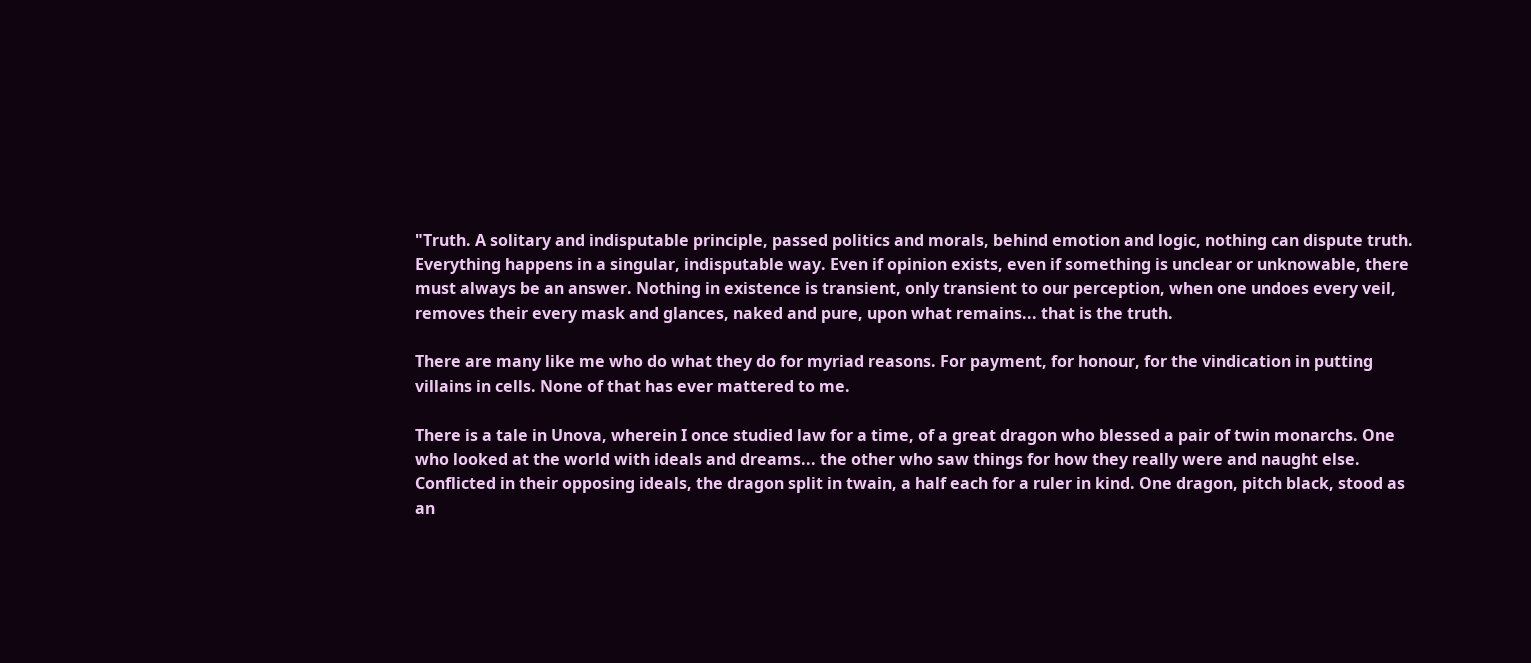"Truth. A solitary and indisputable principle, passed politics and morals, behind emotion and logic, nothing can dispute truth. Everything happens in a singular, indisputable way. Even if opinion exists, even if something is unclear or unknowable, there must always be an answer. Nothing in existence is transient, only transient to our perception, when one undoes every veil, removes their every mask and glances, naked and pure, upon what remains... that is the truth.

There are many like me who do what they do for myriad reasons. For payment, for honour, for the vindication in putting villains in cells. None of that has ever mattered to me.

There is a tale in Unova, wherein I once studied law for a time, of a great dragon who blessed a pair of twin monarchs. One who looked at the world with ideals and dreams... the other who saw things for how they really were and naught else. Conflicted in their opposing ideals, the dragon split in twain, a half each for a ruler in kind. One dragon, pitch black, stood as an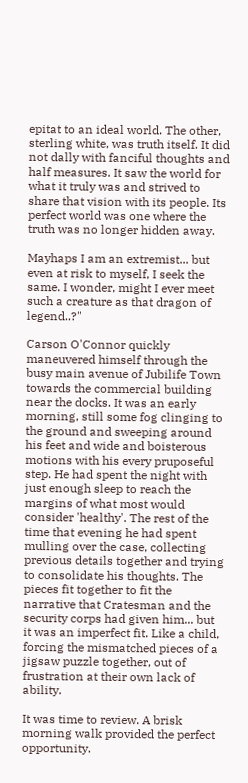epitat to an ideal world. The other, sterling white, was truth itself. It did not dally with fanciful thoughts and half measures. It saw the world for what it truly was and strived to share that vision with its people. Its perfect world was one where the truth was no longer hidden away.

Mayhaps I am an extremist... but even at risk to myself, I seek the same. I wonder, might I ever meet such a creature as that dragon of legend..?"

Carson O'Connor quickly maneuvered himself through the busy main avenue of Jubilife Town towards the commercial building near the docks. It was an early morning, still some fog clinging to the ground and sweeping around his feet and wide and boisterous motions with his every pruposeful step. He had spent the night with just enough sleep to reach the margins of what most would consider 'healthy'. The rest of the time that evening he had spent mulling over the case, collecting previous details together and trying to consolidate his thoughts. The pieces fit together to fit the narrative that Cratesman and the security corps had given him... but it was an imperfect fit. Like a child, forcing the mismatched pieces of a jigsaw puzzle together, out of frustration at their own lack of ability.

It was time to review. A brisk morning walk provided the perfect opportunity.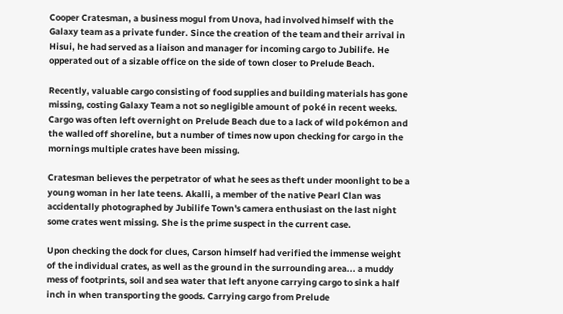Cooper Cratesman, a business mogul from Unova, had involved himself with the Galaxy team as a private funder. Since the creation of the team and their arrival in Hisui, he had served as a liaison and manager for incoming cargo to Jubilife. He opperated out of a sizable office on the side of town closer to Prelude Beach.

Recently, valuable cargo consisting of food supplies and building materials has gone missing, costing Galaxy Team a not so negligible amount of poké in recent weeks. Cargo was often left overnight on Prelude Beach due to a lack of wild pokémon and the walled off shoreline, but a number of times now upon checking for cargo in the mornings multiple crates have been missing.

Cratesman believes the perpetrator of what he sees as theft under moonlight to be a young woman in her late teens. Akalli, a member of the native Pearl Clan was accidentally photographed by Jubilife Town's camera enthusiast on the last night some crates went missing. She is the prime suspect in the current case.

Upon checking the dock for clues, Carson himself had verified the immense weight of the individual crates, as well as the ground in the surrounding area... a muddy mess of footprints, soil and sea water that left anyone carrying cargo to sink a half inch in when transporting the goods. Carrying cargo from Prelude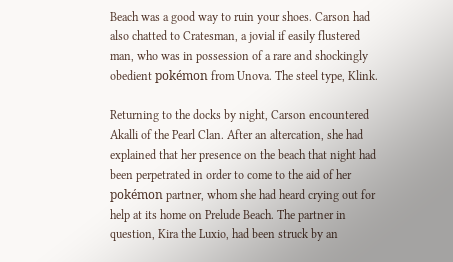Beach was a good way to ruin your shoes. Carson had also chatted to Cratesman, a jovial if easily flustered man, who was in possession of a rare and shockingly obedient pokémon from Unova. The steel type, Klink.

Returning to the docks by night, Carson encountered Akalli of the Pearl Clan. After an altercation, she had explained that her presence on the beach that night had been perpetrated in order to come to the aid of her pokémon partner, whom she had heard crying out for help at its home on Prelude Beach. The partner in question, Kira the Luxio, had been struck by an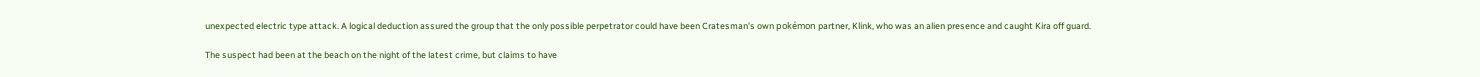unexpected electric type attack. A logical deduction assured the group that the only possible perpetrator could have been Cratesman's own pokémon partner, Klink, who was an alien presence and caught Kira off guard.

The suspect had been at the beach on the night of the latest crime, but claims to have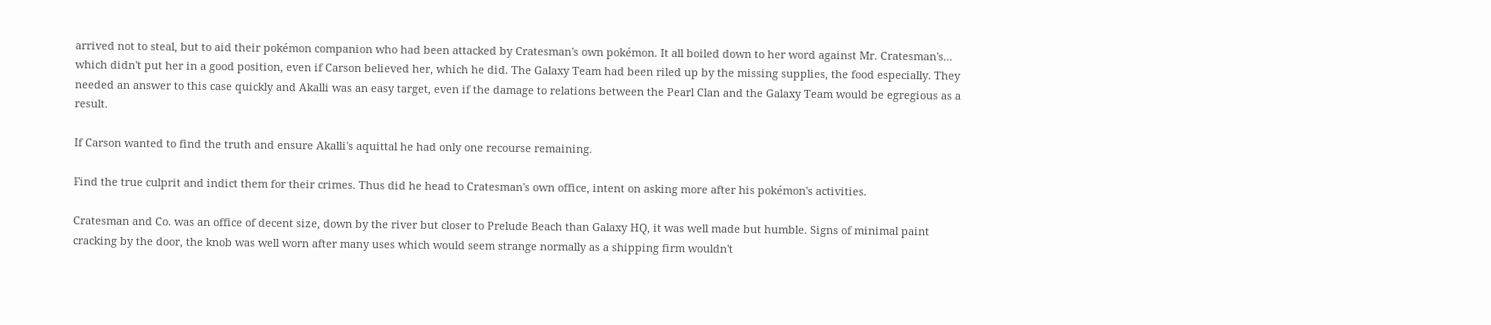arrived not to steal, but to aid their pokémon companion who had been attacked by Cratesman's own pokémon. It all boiled down to her word against Mr. Cratesman's... which didn't put her in a good position, even if Carson believed her, which he did. The Galaxy Team had been riled up by the missing supplies, the food especially. They needed an answer to this case quickly and Akalli was an easy target, even if the damage to relations between the Pearl Clan and the Galaxy Team would be egregious as a result.

If Carson wanted to find the truth and ensure Akalli's aquittal he had only one recourse remaining.

Find the true culprit and indict them for their crimes. Thus did he head to Cratesman's own office, intent on asking more after his pokémon's activities.

Cratesman and Co. was an office of decent size, down by the river but closer to Prelude Beach than Galaxy HQ, it was well made but humble. Signs of minimal paint cracking by the door, the knob was well worn after many uses which would seem strange normally as a shipping firm wouldn't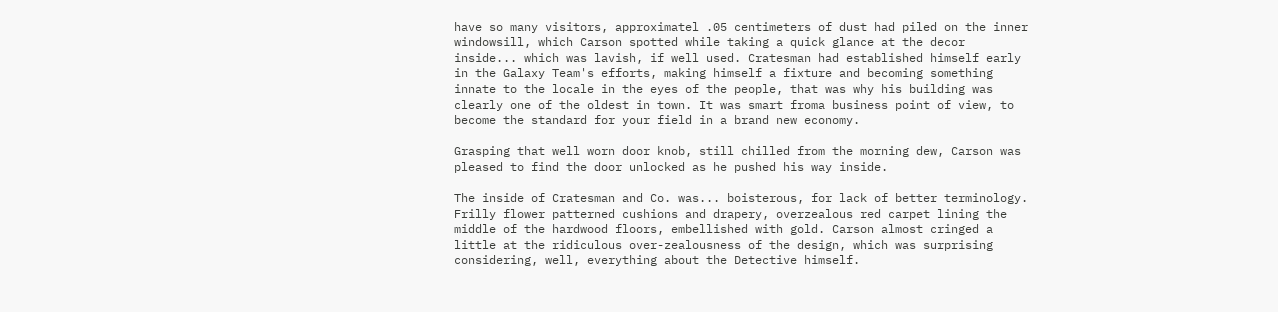have so many visitors, approximatel .05 centimeters of dust had piled on the inner windowsill, which Carson spotted while taking a quick glance at the decor inside... which was lavish, if well used. Cratesman had established himself early in the Galaxy Team's efforts, making himself a fixture and becoming something innate to the locale in the eyes of the people, that was why his building was clearly one of the oldest in town. It was smart froma business point of view, to become the standard for your field in a brand new economy.

Grasping that well worn door knob, still chilled from the morning dew, Carson was pleased to find the door unlocked as he pushed his way inside.

The inside of Cratesman and Co. was... boisterous, for lack of better terminology. Frilly flower patterned cushions and drapery, overzealous red carpet lining the middle of the hardwood floors, embellished with gold. Carson almost cringed a little at the ridiculous over-zealousness of the design, which was surprising considering, well, everything about the Detective himself.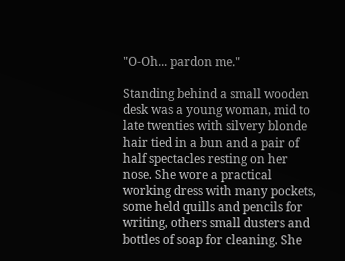"O-Oh... pardon me."

Standing behind a small wooden desk was a young woman, mid to late twenties with silvery blonde hair tied in a bun and a pair of half spectacles resting on her nose. She wore a practical working dress with many pockets, some held quills and pencils for writing, others small dusters and bottles of soap for cleaning. She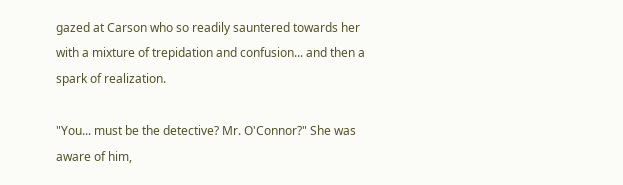gazed at Carson who so readily sauntered towards her with a mixture of trepidation and confusion... and then a spark of realization.

"You... must be the detective? Mr. O'Connor?" She was aware of him,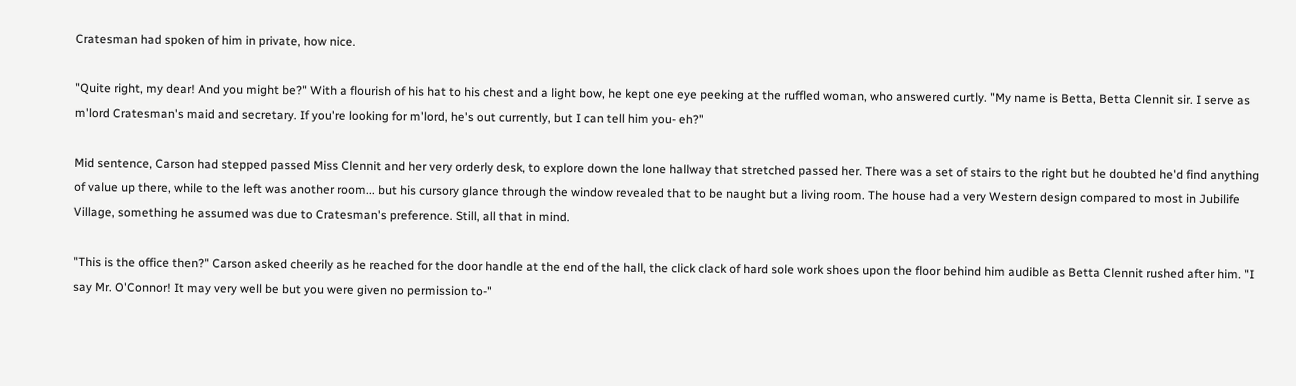Cratesman had spoken of him in private, how nice.

"Quite right, my dear! And you might be?" With a flourish of his hat to his chest and a light bow, he kept one eye peeking at the ruffled woman, who answered curtly. "My name is Betta, Betta Clennit sir. I serve as m'lord Cratesman's maid and secretary. If you're looking for m'lord, he's out currently, but I can tell him you- eh?"

Mid sentence, Carson had stepped passed Miss Clennit and her very orderly desk, to explore down the lone hallway that stretched passed her. There was a set of stairs to the right but he doubted he'd find anything of value up there, while to the left was another room... but his cursory glance through the window revealed that to be naught but a living room. The house had a very Western design compared to most in Jubilife Village, something he assumed was due to Cratesman's preference. Still, all that in mind.

"This is the office then?" Carson asked cheerily as he reached for the door handle at the end of the hall, the click clack of hard sole work shoes upon the floor behind him audible as Betta Clennit rushed after him. "I say Mr. O'Connor! It may very well be but you were given no permission to-"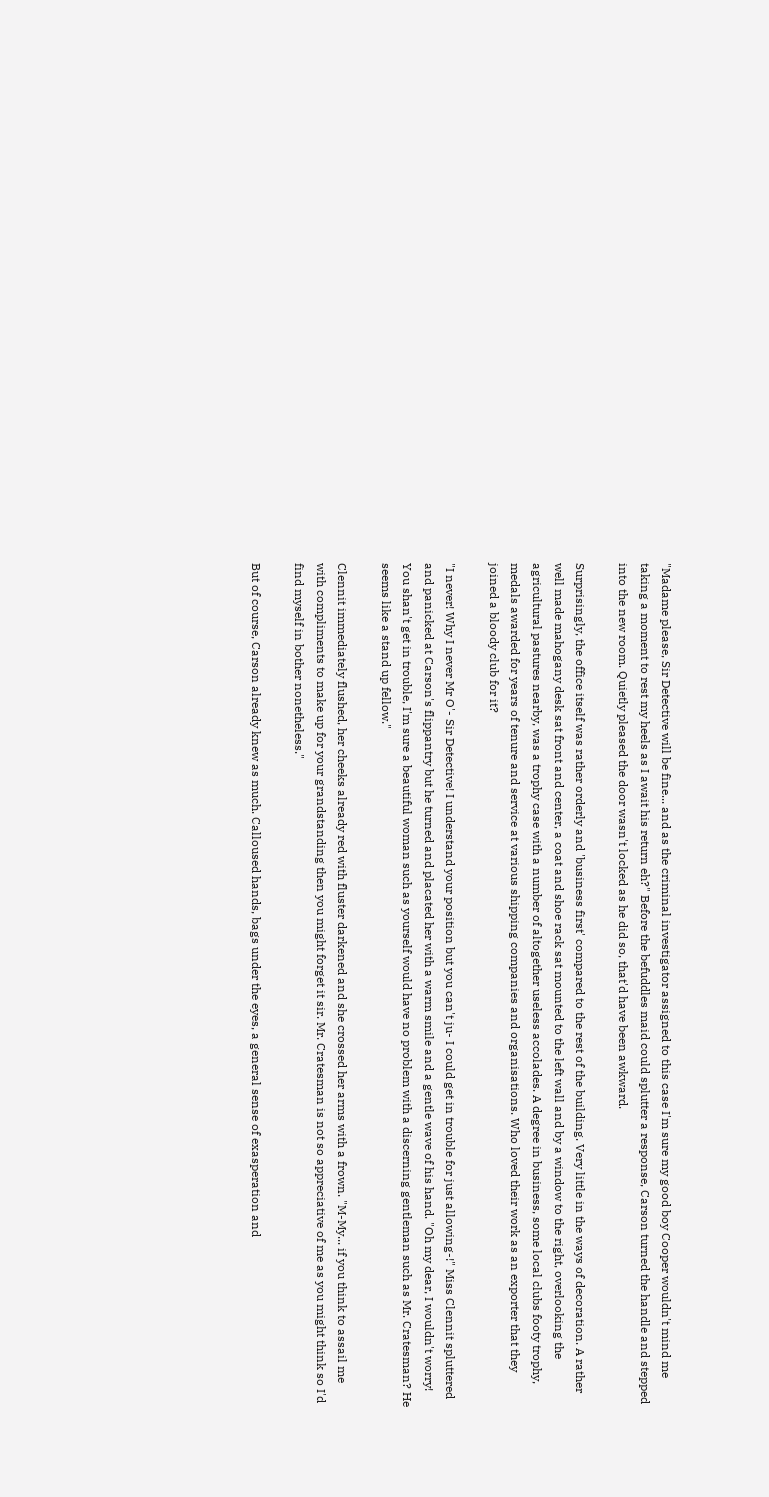"Madame please, Sir Detective will be fine... and as the criminal investigator assigned to this case I'm sure my good boy Cooper wouldn't mind me taking a moment to rest my heels as I await his return eh?" Before the befuddles maid could splutter a response, Carson turned the handle and stepped into the new room. Quietly pleased the door wasn't locked as he did so, that'd have been awkward.

Surprisingly, the office itself was rather orderly and 'business first' compared to the rest of the building. Very little in the ways of decoration. A rather well made mahogany desk sat front and center, a coat and shoe rack sat mounted to the left wall and by a window to the right, overlooking the agricultural pastures nearby, was a trophy case with a number of altogether useless accolades. A degree in business, some local clubs footy trophy, medals awarded for years of tenure and service at various shipping companies and organisations. Who loved their work as an exporter that they joined a bloody club for it?

"I never! Why I never Mr O'- Sir Detective! I understand your position but you can't ju- I could get in trouble for just allowing-!" Miss Clennit spluttered and panicked at Carson's flippantry but he turned and placated her with a warm smile and a gentle wave of his hand. "Oh my dear, I wouldn't worry! You shan't get in trouble, I'm sure a beautiful woman such as yourself would have no problem with a discerning gentleman such as Mr. Cratesman? He seems like a stand up fellow."

Clennit immediately flushed, her cheeks already red with fluster darkened and she crossed her arms with a frown. "M-My... if you think to assail me with compliments to make up for your grandstanding then you might forget it sir. Mr. Cratesman is not so appreciative of me as you might think so I'd find myself in bother nonetheless."

But of course, Carson already knew as much. Calloused hands, bags under the eyes, a general sense of exasperation and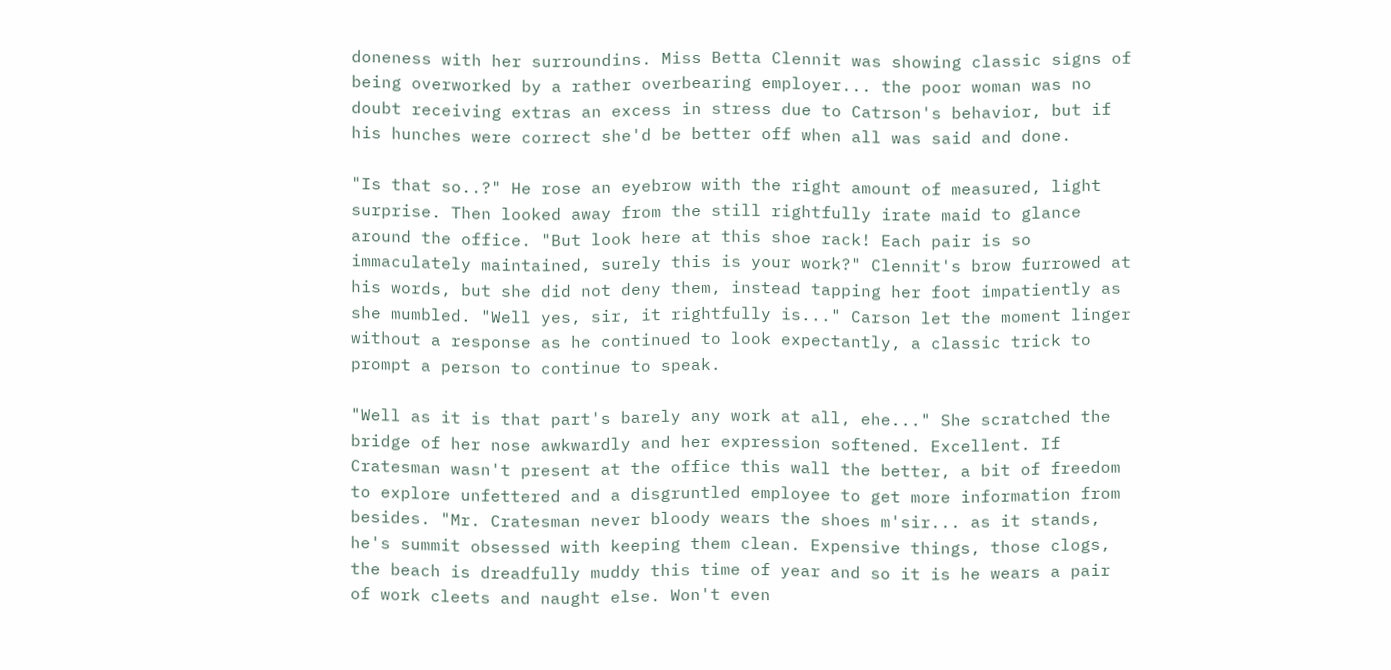doneness with her surroundins. Miss Betta Clennit was showing classic signs of being overworked by a rather overbearing employer... the poor woman was no doubt receiving extras an excess in stress due to Catrson's behavior, but if his hunches were correct she'd be better off when all was said and done.

"Is that so..?" He rose an eyebrow with the right amount of measured, light surprise. Then looked away from the still rightfully irate maid to glance around the office. "But look here at this shoe rack! Each pair is so immaculately maintained, surely this is your work?" Clennit's brow furrowed at his words, but she did not deny them, instead tapping her foot impatiently as she mumbled. "Well yes, sir, it rightfully is..." Carson let the moment linger without a response as he continued to look expectantly, a classic trick to prompt a person to continue to speak.

"Well as it is that part's barely any work at all, ehe..." She scratched the bridge of her nose awkwardly and her expression softened. Excellent. If Cratesman wasn't present at the office this wall the better, a bit of freedom to explore unfettered and a disgruntled employee to get more information from besides. "Mr. Cratesman never bloody wears the shoes m'sir... as it stands, he's summit obsessed with keeping them clean. Expensive things, those clogs, the beach is dreadfully muddy this time of year and so it is he wears a pair of work cleets and naught else. Won't even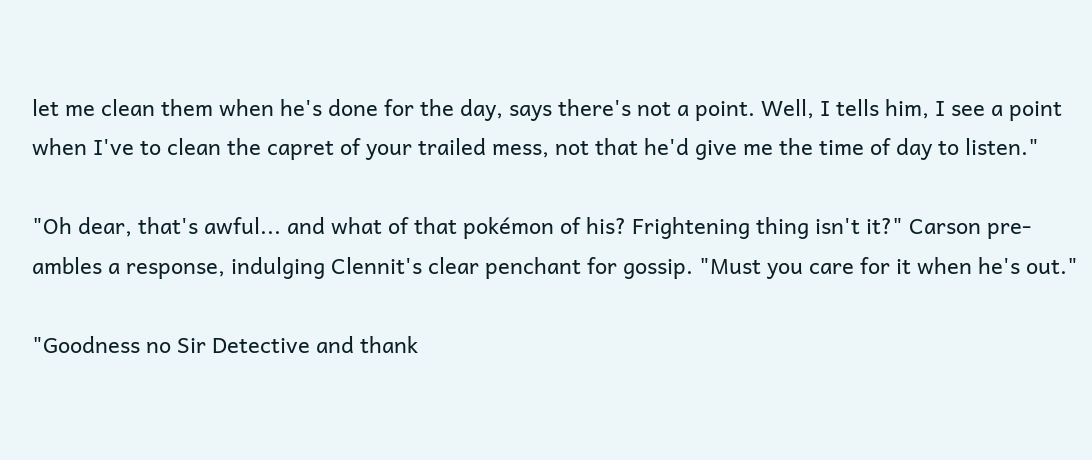let me clean them when he's done for the day, says there's not a point. Well, I tells him, I see a point when I've to clean the capret of your trailed mess, not that he'd give me the time of day to listen."

"Oh dear, that's awful... and what of that pokémon of his? Frightening thing isn't it?" Carson pre-ambles a response, indulging Clennit's clear penchant for gossip. "Must you care for it when he's out."

"Goodness no Sir Detective and thank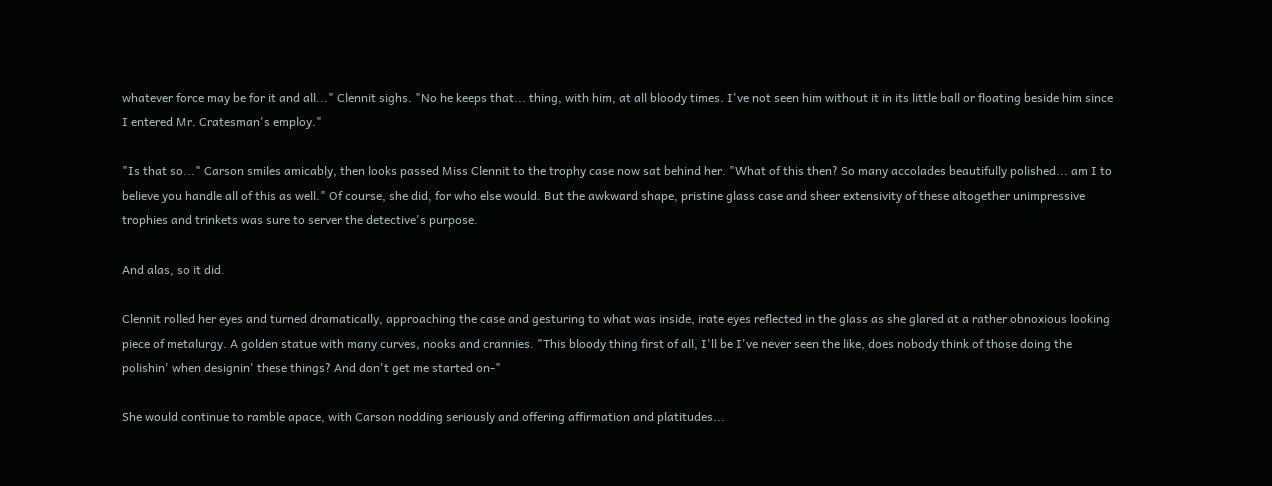whatever force may be for it and all..." Clennit sighs. "No he keeps that... thing, with him, at all bloody times. I've not seen him without it in its little ball or floating beside him since I entered Mr. Cratesman's employ."

"Is that so..." Carson smiles amicably, then looks passed Miss Clennit to the trophy case now sat behind her. "What of this then? So many accolades beautifully polished... am I to believe you handle all of this as well." Of course, she did, for who else would. But the awkward shape, pristine glass case and sheer extensivity of these altogether unimpressive trophies and trinkets was sure to server the detective's purpose.

And alas, so it did.

Clennit rolled her eyes and turned dramatically, approaching the case and gesturing to what was inside, irate eyes reflected in the glass as she glared at a rather obnoxious looking piece of metalurgy. A golden statue with many curves, nooks and crannies. "This bloody thing first of all, I'll be I've never seen the like, does nobody think of those doing the polishin' when designin' these things? And don't get me started on-"

She would continue to ramble apace, with Carson nodding seriously and offering affirmation and platitudes...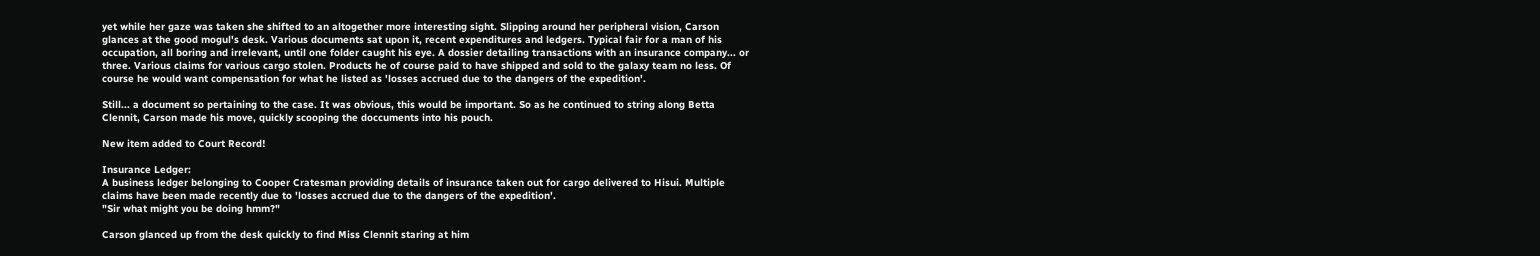yet while her gaze was taken she shifted to an altogether more interesting sight. Slipping around her peripheral vision, Carson glances at the good mogul's desk. Various documents sat upon it, recent expenditures and ledgers. Typical fair for a man of his occupation, all boring and irrelevant, until one folder caught his eye. A dossier detailing transactions with an insurance company... or three. Various claims for various cargo stolen. Products he of course paid to have shipped and sold to the galaxy team no less. Of course he would want compensation for what he listed as 'losses accrued due to the dangers of the expedition'.

Still... a document so pertaining to the case. It was obvious, this would be important. So as he continued to string along Betta Clennit, Carson made his move, quickly scooping the doccuments into his pouch.

New item added to Court Record!

Insurance Ledger:
A business ledger belonging to Cooper Cratesman providing details of insurance taken out for cargo delivered to Hisui. Multiple claims have been made recently due to 'losses accrued due to the dangers of the expedition'.
"Sir what might you be doing hmm?"

Carson glanced up from the desk quickly to find Miss Clennit staring at him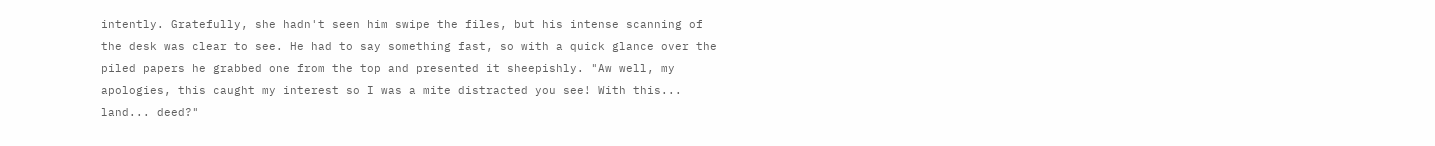intently. Gratefully, she hadn't seen him swipe the files, but his intense scanning of the desk was clear to see. He had to say something fast, so with a quick glance over the piled papers he grabbed one from the top and presented it sheepishly. "Aw well, my apologies, this caught my interest so I was a mite distracted you see! With this... land... deed?"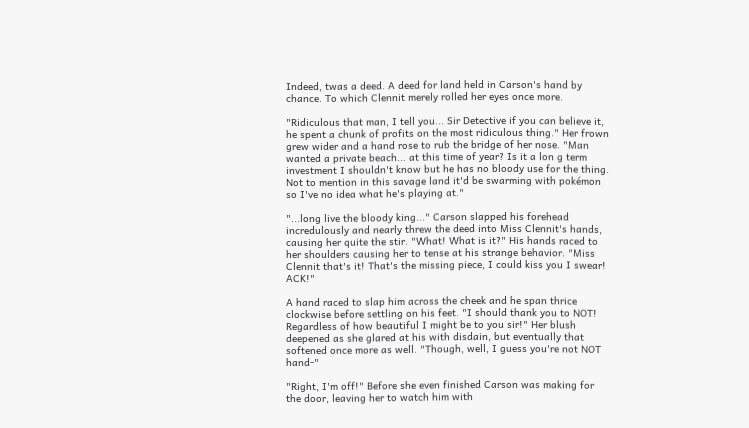Indeed, twas a deed. A deed for land held in Carson's hand by chance. To which Clennit merely rolled her eyes once more.

"Ridiculous that man, I tell you... Sir Detective if you can believe it, he spent a chunk of profits on the most ridiculous thing." Her frown grew wider and a hand rose to rub the bridge of her nose. "Man wanted a private beach... at this time of year? Is it a lon g term investment I shouldn't know but he has no bloody use for the thing. Not to mention in this savage land it'd be swarming with pokémon so I've no idea what he's playing at."

"...long live the bloody king..." Carson slapped his forehead incredulously and nearly threw the deed into Miss Clennit's hands, causing her quite the stir. "What! What is it?" His hands raced to her shoulders causing her to tense at his strange behavior. "Miss Clennit that's it! That's the missing piece, I could kiss you I swear! ACK!"

A hand raced to slap him across the cheek and he span thrice clockwise before settling on his feet. "I should thank you to NOT! Regardless of how beautiful I might be to you sir!" Her blush deepened as she glared at his with disdain, but eventually that softened once more as well. "Though, well, I guess you're not NOT hand-"

"Right, I'm off!" Before she even finished Carson was making for the door, leaving her to watch him with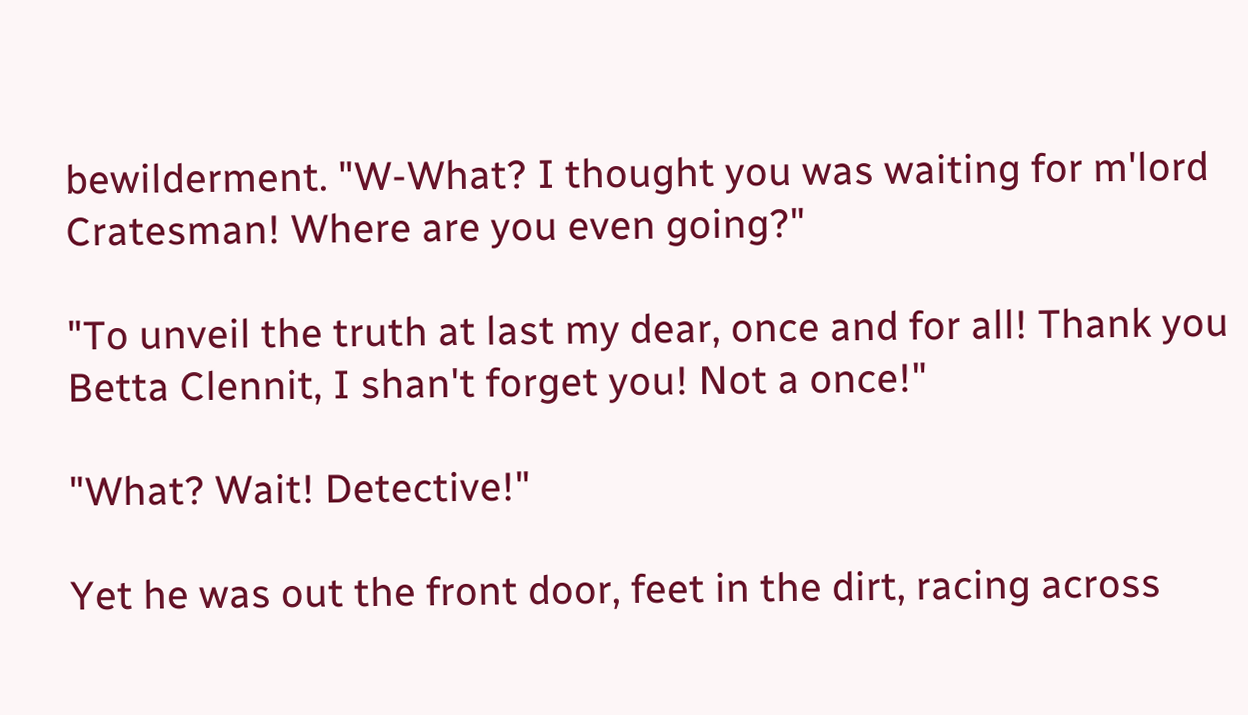bewilderment. "W-What? I thought you was waiting for m'lord Cratesman! Where are you even going?"

"To unveil the truth at last my dear, once and for all! Thank you Betta Clennit, I shan't forget you! Not a once!"

"What? Wait! Detective!"

Yet he was out the front door, feet in the dirt, racing across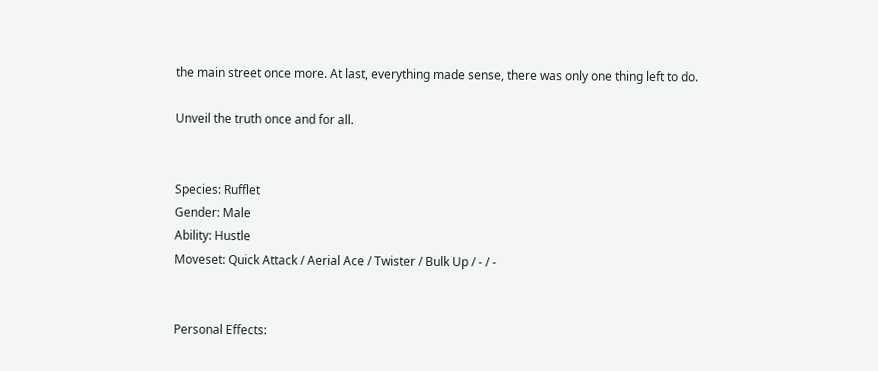the main street once more. At last, everything made sense, there was only one thing left to do.

Unveil the truth once and for all.


Species: Rufflet
Gender: Male
Ability: Hustle
Moveset: Quick Attack / Aerial Ace / Twister / Bulk Up / - / -


Personal Effects: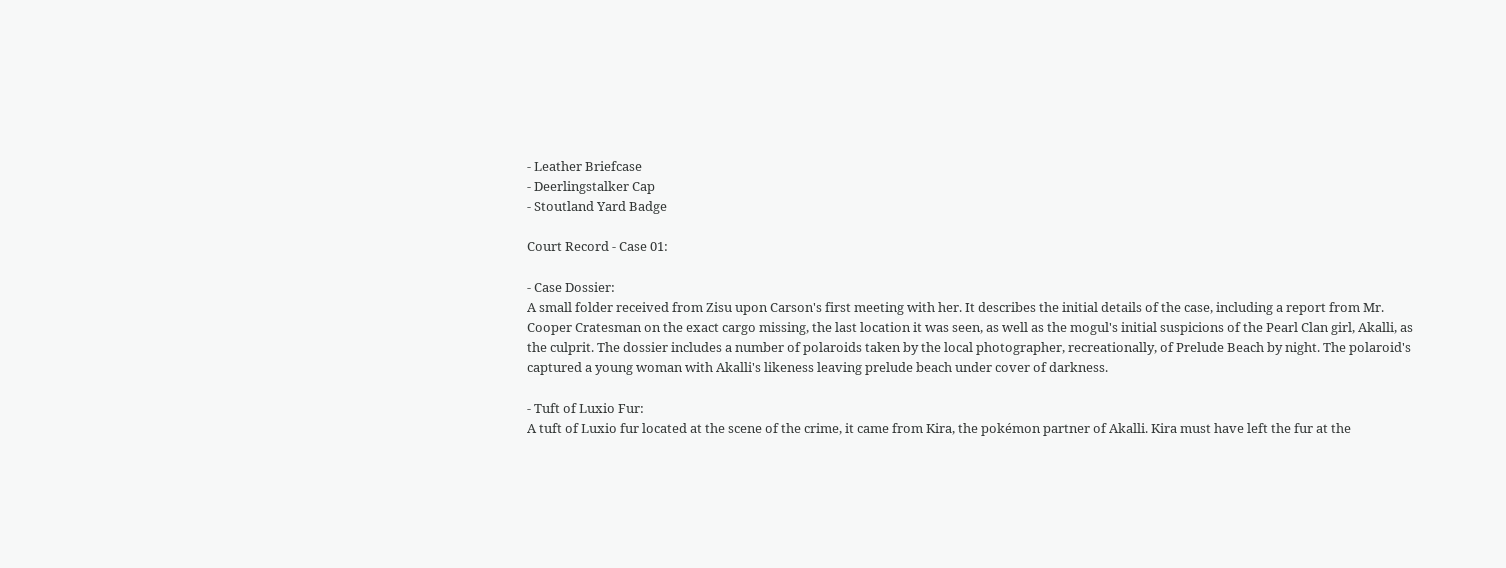- Leather Briefcase
- Deerlingstalker Cap
- Stoutland Yard Badge

Court Record - Case 01:

- Case Dossier:
A small folder received from Zisu upon Carson's first meeting with her. It describes the initial details of the case, including a report from Mr. Cooper Cratesman on the exact cargo missing, the last location it was seen, as well as the mogul's initial suspicions of the Pearl Clan girl, Akalli, as the culprit. The dossier includes a number of polaroids taken by the local photographer, recreationally, of Prelude Beach by night. The polaroid's captured a young woman with Akalli's likeness leaving prelude beach under cover of darkness.

- Tuft of Luxio Fur:
A tuft of Luxio fur located at the scene of the crime, it came from Kira, the pokémon partner of Akalli. Kira must have left the fur at the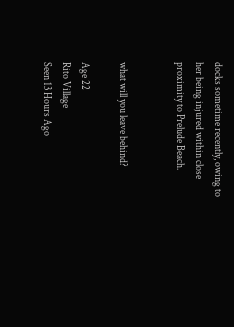docks sometime recently, owing to her being injured within close proximity to Prelude Beach.


what will you leave behind?

Age 22
Rito Village
Seen 13 Hours Ago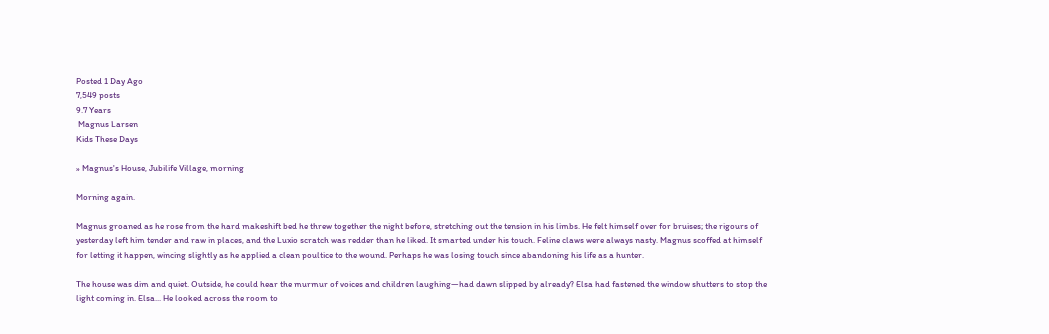Posted 1 Day Ago
7,549 posts
9.7 Years
 Magnus Larsen
Kids These Days

» Magnus's House, Jubilife Village, morning

Morning again.

Magnus groaned as he rose from the hard makeshift bed he threw together the night before, stretching out the tension in his limbs. He felt himself over for bruises; the rigours of yesterday left him tender and raw in places, and the Luxio scratch was redder than he liked. It smarted under his touch. Feline claws were always nasty. Magnus scoffed at himself for letting it happen, wincing slightly as he applied a clean poultice to the wound. Perhaps he was losing touch since abandoning his life as a hunter.

The house was dim and quiet. Outside, he could hear the murmur of voices and children laughing—had dawn slipped by already? Elsa had fastened the window shutters to stop the light coming in. Elsa... He looked across the room to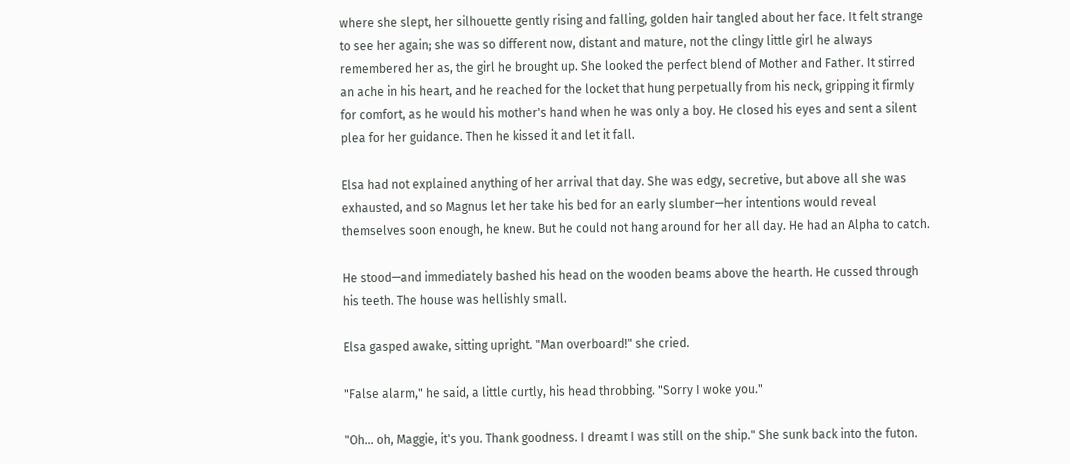where she slept, her silhouette gently rising and falling, golden hair tangled about her face. It felt strange to see her again; she was so different now, distant and mature, not the clingy little girl he always remembered her as, the girl he brought up. She looked the perfect blend of Mother and Father. It stirred an ache in his heart, and he reached for the locket that hung perpetually from his neck, gripping it firmly for comfort, as he would his mother's hand when he was only a boy. He closed his eyes and sent a silent plea for her guidance. Then he kissed it and let it fall.

Elsa had not explained anything of her arrival that day. She was edgy, secretive, but above all she was exhausted, and so Magnus let her take his bed for an early slumber—her intentions would reveal themselves soon enough, he knew. But he could not hang around for her all day. He had an Alpha to catch.

He stood—and immediately bashed his head on the wooden beams above the hearth. He cussed through his teeth. The house was hellishly small.

Elsa gasped awake, sitting upright. "Man overboard!" she cried.

"False alarm," he said, a little curtly, his head throbbing. "Sorry I woke you."

"Oh... oh, Maggie, it's you. Thank goodness. I dreamt I was still on the ship." She sunk back into the futon.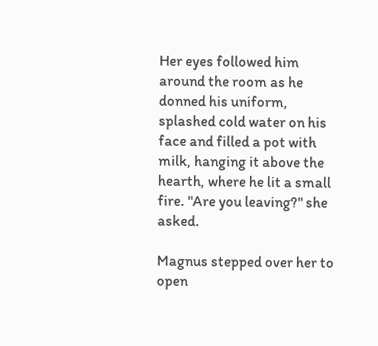Her eyes followed him around the room as he donned his uniform, splashed cold water on his face and filled a pot with milk, hanging it above the hearth, where he lit a small fire. "Are you leaving?" she asked.

Magnus stepped over her to open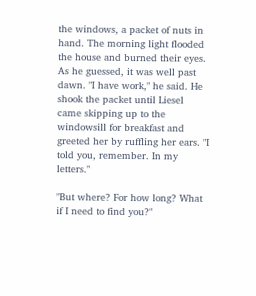the windows, a packet of nuts in hand. The morning light flooded the house and burned their eyes. As he guessed, it was well past dawn. "I have work," he said. He shook the packet until Liesel came skipping up to the windowsill for breakfast and greeted her by ruffling her ears. "I told you, remember. In my letters."

"But where? For how long? What if I need to find you?"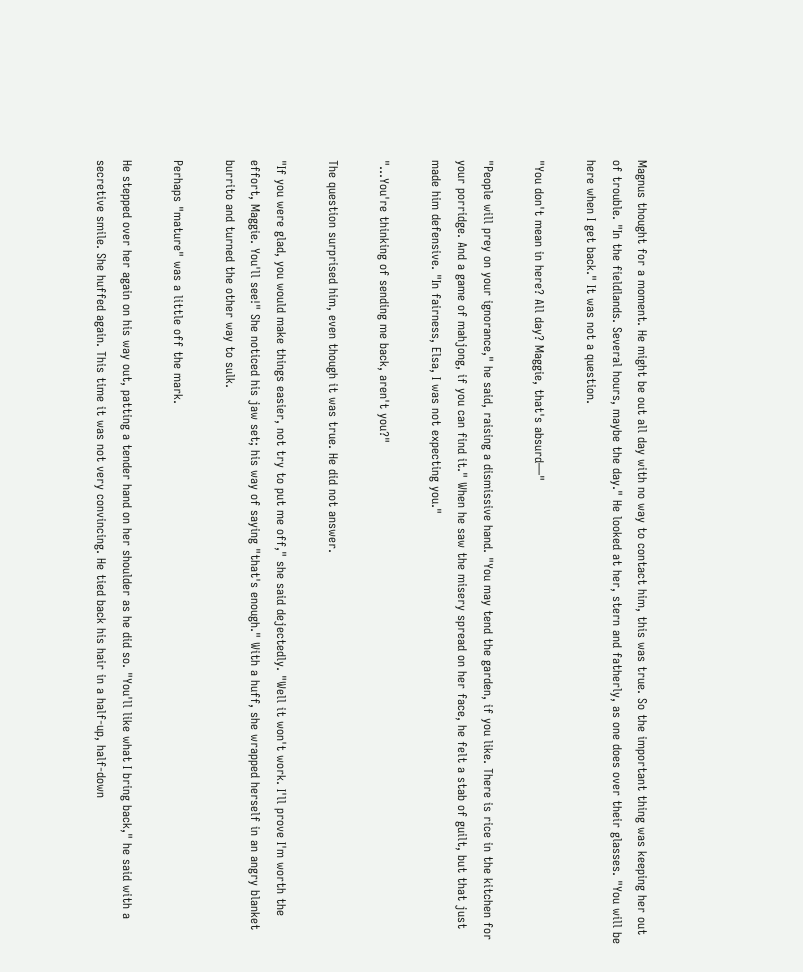Magnus thought for a moment. He might be out all day with no way to contact him, this was true. So the important thing was keeping her out of trouble. "In the fieldlands. Several hours, maybe the day." He looked at her, stern and fatherly, as one does over their glasses. "You will be here when I get back." It was not a question.

"You don't mean in here? All day? Maggie, that's absurd—"

"People will prey on your ignorance," he said, raising a dismissive hand. "You may tend the garden, if you like. There is rice in the kitchen for your porridge. And a game of mahjong, if you can find it." When he saw the misery spread on her face, he felt a stab of guilt, but that just made him defensive. "In fairness, Elsa, I was not expecting you."

"...You're thinking of sending me back, aren't you?"

The question surprised him, even though it was true. He did not answer.

"If you were glad, you would make things easier, not try to put me off," she said dejectedly. "Well it won't work. I'll prove I'm worth the effort, Maggie. You'll see!" She noticed his jaw set; his way of saying "that's enough." With a huff, she wrapped herself in an angry blanket burrito and turned the other way to sulk.

Perhaps "mature" was a little off the mark.

He stepped over her again on his way out, patting a tender hand on her shoulder as he did so. "You'll like what I bring back," he said with a secretive smile. She huffed again. This time it was not very convincing. He tied back his hair in a half-up, half-down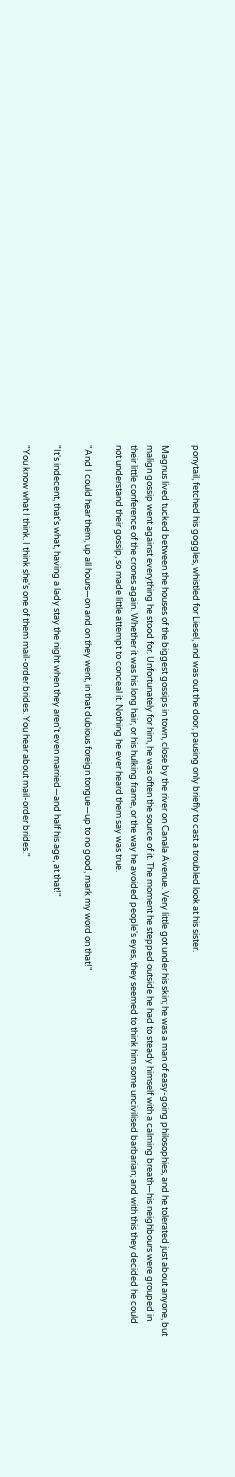ponytail, fetched his goggles, whistled for Liesel, and was out the door, pausing only briefly to cast a troubled look at his sister.

Magnus lived tucked between the houses of the biggest gossips in town, close by the river on Canala Avenue. Very little got under his skin; he was a man of easy-going philosophies, and he tolerated just about anyone, but malign gossip went against everything he stood for. Unfortunately for him, he was often the source of it. The moment he stepped outside he had to steady himself with a calming breath—his neighbours were grouped in their little conference of the crones again. Whether it was his long hair, or his hulking frame, or the way he avoided people's eyes, they seemed to think him some uncivilised barbarian; and with this they decided he could not understand their gossip, so made little attempt to conceal it. Nothing he ever heard them say was true.

"And I could hear them, up all hours—on and on they went, in that dubious foreign tongue—up to no good, mark my word on that!"

"It's indecent, that's what, having a lady stay the night when they aren't even married—and half his age, at that!"

"You know what I think. I think she's one of them mail-order brides. You hear about mail-order brides."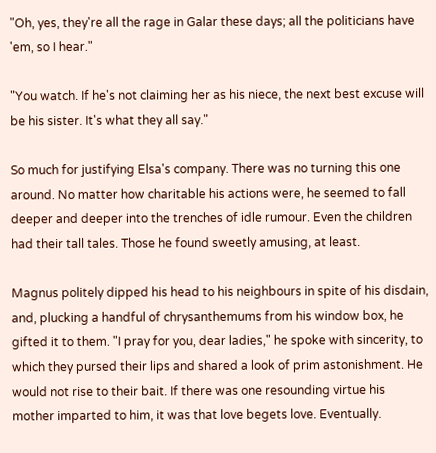"Oh, yes, they're all the rage in Galar these days; all the politicians have 'em, so I hear."

"You watch. If he's not claiming her as his niece, the next best excuse will be his sister. It's what they all say."

So much for justifying Elsa's company. There was no turning this one around. No matter how charitable his actions were, he seemed to fall deeper and deeper into the trenches of idle rumour. Even the children had their tall tales. Those he found sweetly amusing, at least.

Magnus politely dipped his head to his neighbours in spite of his disdain, and, plucking a handful of chrysanthemums from his window box, he gifted it to them. "I pray for you, dear ladies," he spoke with sincerity, to which they pursed their lips and shared a look of prim astonishment. He would not rise to their bait. If there was one resounding virtue his mother imparted to him, it was that love begets love. Eventually.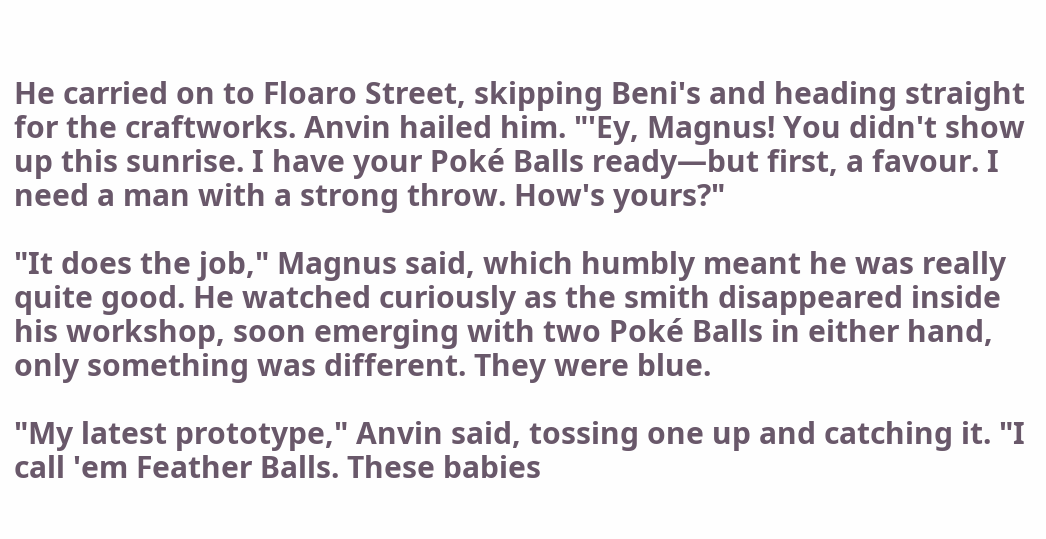He carried on to Floaro Street, skipping Beni's and heading straight for the craftworks. Anvin hailed him. "'Ey, Magnus! You didn't show up this sunrise. I have your Poké Balls ready—but first, a favour. I need a man with a strong throw. How's yours?"

"It does the job," Magnus said, which humbly meant he was really quite good. He watched curiously as the smith disappeared inside his workshop, soon emerging with two Poké Balls in either hand, only something was different. They were blue.

"My latest prototype," Anvin said, tossing one up and catching it. "I call 'em Feather Balls. These babies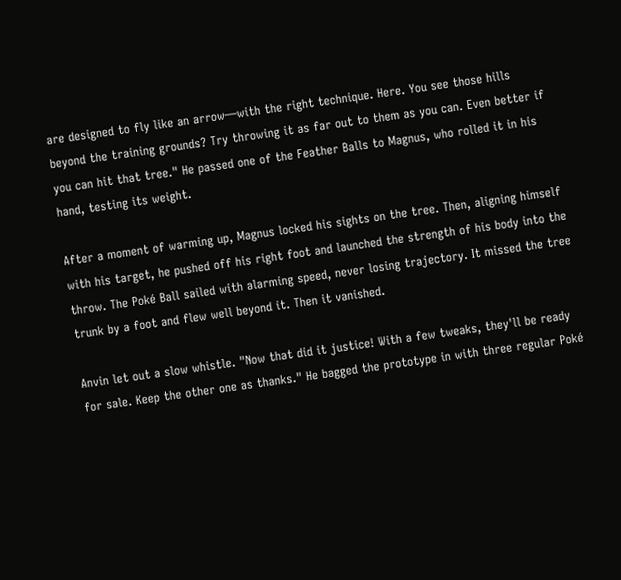are designed to fly like an arrow—with the right technique. Here. You see those hills beyond the training grounds? Try throwing it as far out to them as you can. Even better if you can hit that tree." He passed one of the Feather Balls to Magnus, who rolled it in his hand, testing its weight.

After a moment of warming up, Magnus locked his sights on the tree. Then, aligning himself with his target, he pushed off his right foot and launched the strength of his body into the throw. The Poké Ball sailed with alarming speed, never losing trajectory. It missed the tree trunk by a foot and flew well beyond it. Then it vanished.

Anvin let out a slow whistle. "Now that did it justice! With a few tweaks, they'll be ready for sale. Keep the other one as thanks." He bagged the prototype in with three regular Poké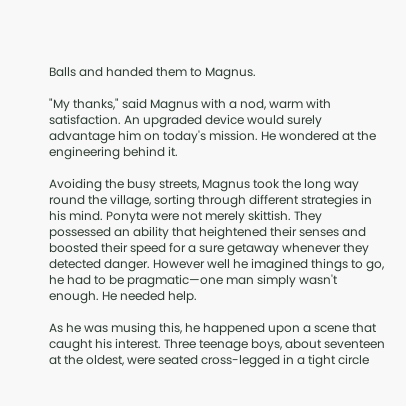Balls and handed them to Magnus.

"My thanks," said Magnus with a nod, warm with satisfaction. An upgraded device would surely advantage him on today's mission. He wondered at the engineering behind it.

Avoiding the busy streets, Magnus took the long way round the village, sorting through different strategies in his mind. Ponyta were not merely skittish. They possessed an ability that heightened their senses and boosted their speed for a sure getaway whenever they detected danger. However well he imagined things to go, he had to be pragmatic—one man simply wasn't enough. He needed help.

As he was musing this, he happened upon a scene that caught his interest. Three teenage boys, about seventeen at the oldest, were seated cross-legged in a tight circle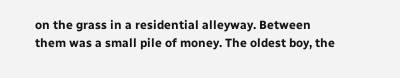on the grass in a residential alleyway. Between them was a small pile of money. The oldest boy, the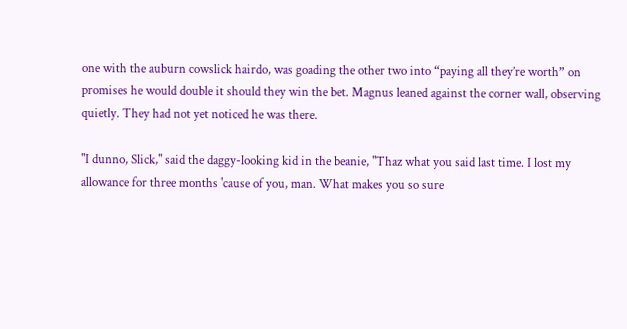one with the auburn cowslick hairdo, was goading the other two into “paying all they’re worth” on promises he would double it should they win the bet. Magnus leaned against the corner wall, observing quietly. They had not yet noticed he was there.

"I dunno, Slick," said the daggy-looking kid in the beanie, "Thaz what you said last time. I lost my allowance for three months 'cause of you, man. What makes you so sure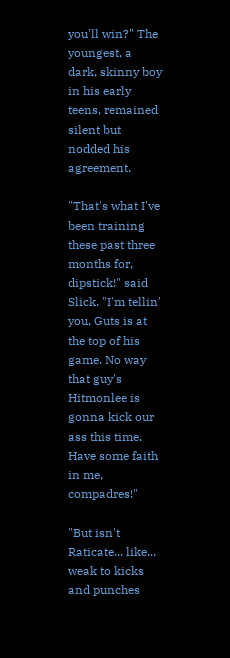you'll win?" The youngest, a dark, skinny boy in his early teens, remained silent but nodded his agreement.

"That's what I've been training these past three months for, dipstick!" said Slick. "I'm tellin' you, Guts is at the top of his game. No way that guy's Hitmonlee is gonna kick our ass this time. Have some faith in me, compadres!"

"But isn't Raticate... like... weak to kicks and punches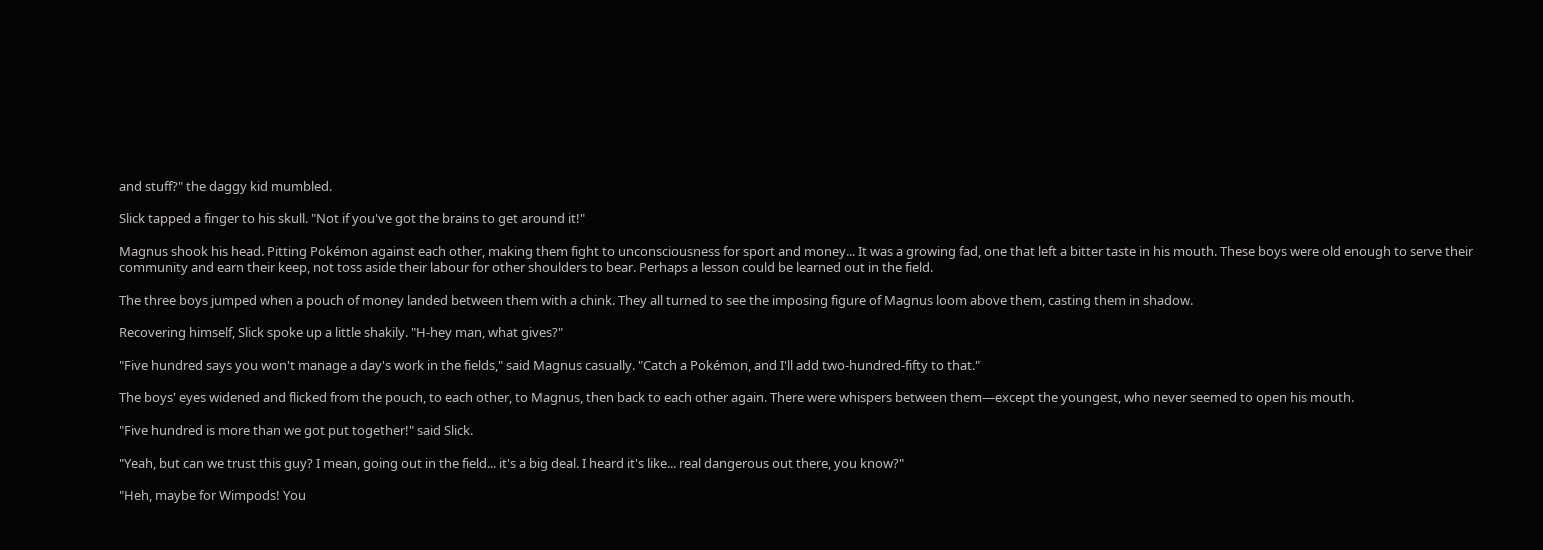and stuff?" the daggy kid mumbled.

Slick tapped a finger to his skull. "Not if you've got the brains to get around it!"

Magnus shook his head. Pitting Pokémon against each other, making them fight to unconsciousness for sport and money... It was a growing fad, one that left a bitter taste in his mouth. These boys were old enough to serve their community and earn their keep, not toss aside their labour for other shoulders to bear. Perhaps a lesson could be learned out in the field.

The three boys jumped when a pouch of money landed between them with a chink. They all turned to see the imposing figure of Magnus loom above them, casting them in shadow.

Recovering himself, Slick spoke up a little shakily. "H-hey man, what gives?"

"Five hundred says you won't manage a day's work in the fields," said Magnus casually. "Catch a Pokémon, and I'll add two-hundred-fifty to that."

The boys' eyes widened and flicked from the pouch, to each other, to Magnus, then back to each other again. There were whispers between them—except the youngest, who never seemed to open his mouth.

"Five hundred is more than we got put together!" said Slick.

"Yeah, but can we trust this guy? I mean, going out in the field... it's a big deal. I heard it's like... real dangerous out there, you know?"

"Heh, maybe for Wimpods! You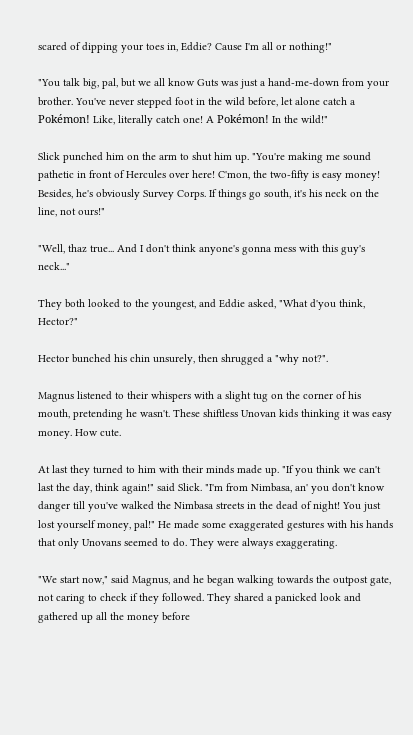scared of dipping your toes in, Eddie? Cause I'm all or nothing!"

"You talk big, pal, but we all know Guts was just a hand-me-down from your brother. You've never stepped foot in the wild before, let alone catch a Pokémon! Like, literally catch one! A Pokémon! In the wild!"

Slick punched him on the arm to shut him up. "You're making me sound pathetic in front of Hercules over here! C'mon, the two-fifty is easy money! Besides, he's obviously Survey Corps. If things go south, it's his neck on the line, not ours!"

"Well, thaz true... And I don't think anyone's gonna mess with this guy's neck..."

They both looked to the youngest, and Eddie asked, "What d'you think, Hector?"

Hector bunched his chin unsurely, then shrugged a "why not?".

Magnus listened to their whispers with a slight tug on the corner of his mouth, pretending he wasn't. These shiftless Unovan kids thinking it was easy money. How cute.

At last they turned to him with their minds made up. "If you think we can't last the day, think again!" said Slick. "I'm from Nimbasa, an' you don't know danger till you've walked the Nimbasa streets in the dead of night! You just lost yourself money, pal!" He made some exaggerated gestures with his hands that only Unovans seemed to do. They were always exaggerating.

"We start now," said Magnus, and he began walking towards the outpost gate, not caring to check if they followed. They shared a panicked look and gathered up all the money before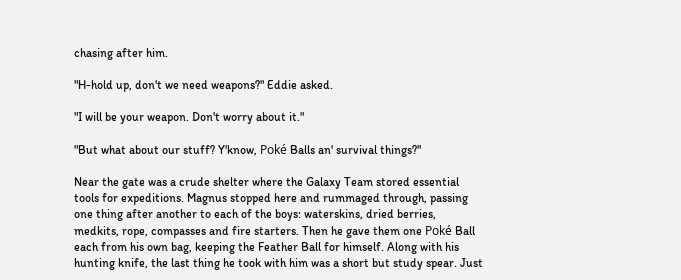chasing after him.

"H-hold up, don't we need weapons?" Eddie asked.

"I will be your weapon. Don't worry about it."

"But what about our stuff? Y'know, Poké Balls an' survival things?"

Near the gate was a crude shelter where the Galaxy Team stored essential tools for expeditions. Magnus stopped here and rummaged through, passing one thing after another to each of the boys: waterskins, dried berries, medkits, rope, compasses and fire starters. Then he gave them one Poké Ball each from his own bag, keeping the Feather Ball for himself. Along with his hunting knife, the last thing he took with him was a short but study spear. Just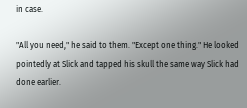in case.

"All you need," he said to them. "Except one thing." He looked pointedly at Slick and tapped his skull the same way Slick had done earlier.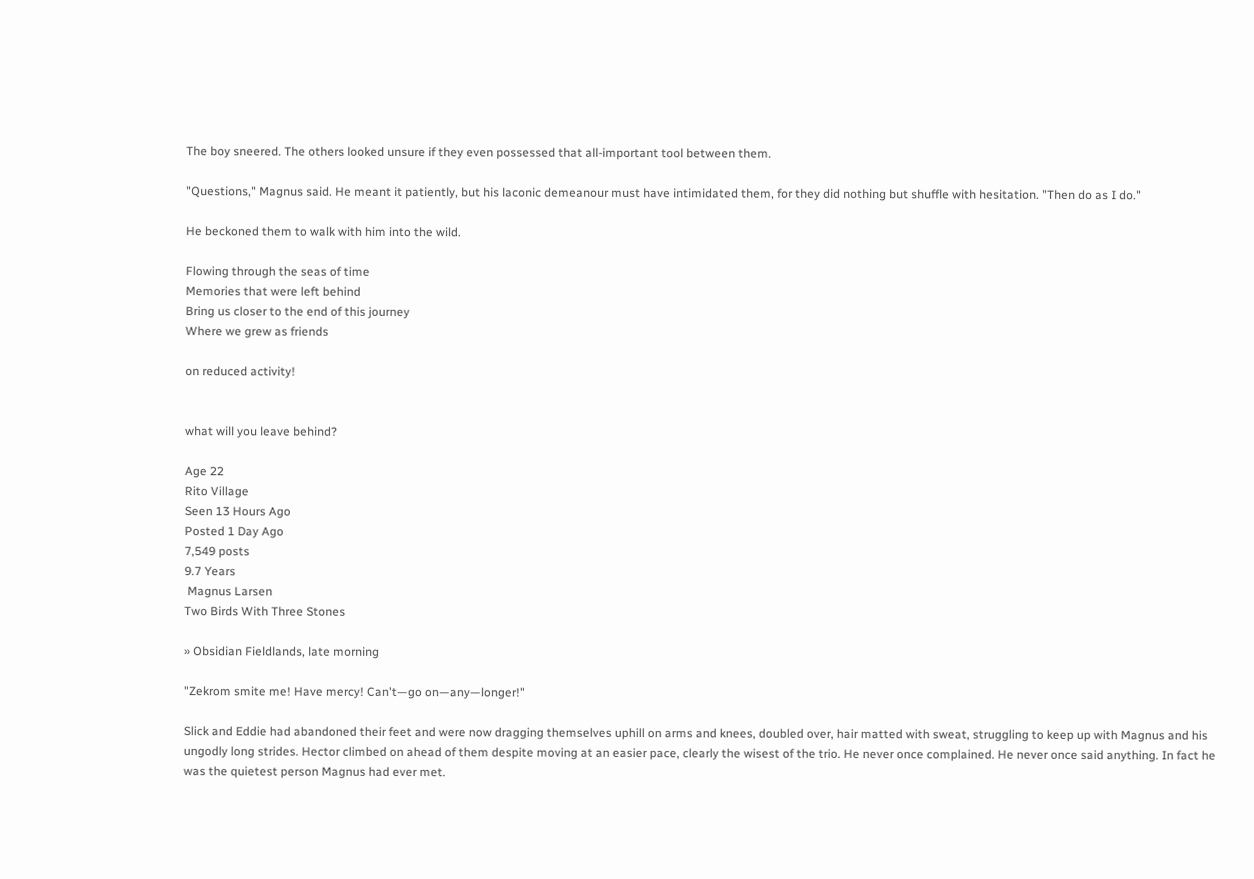The boy sneered. The others looked unsure if they even possessed that all-important tool between them.

"Questions," Magnus said. He meant it patiently, but his laconic demeanour must have intimidated them, for they did nothing but shuffle with hesitation. "Then do as I do."

He beckoned them to walk with him into the wild.

Flowing through the seas of time
Memories that were left behind
Bring us closer to the end of this journey
Where we grew as friends

on reduced activity!


what will you leave behind?

Age 22
Rito Village
Seen 13 Hours Ago
Posted 1 Day Ago
7,549 posts
9.7 Years
 Magnus Larsen
Two Birds With Three Stones

» Obsidian Fieldlands, late morning

"Zekrom smite me! Have mercy! Can't—go on—any—longer!"

Slick and Eddie had abandoned their feet and were now dragging themselves uphill on arms and knees, doubled over, hair matted with sweat, struggling to keep up with Magnus and his ungodly long strides. Hector climbed on ahead of them despite moving at an easier pace, clearly the wisest of the trio. He never once complained. He never once said anything. In fact he was the quietest person Magnus had ever met.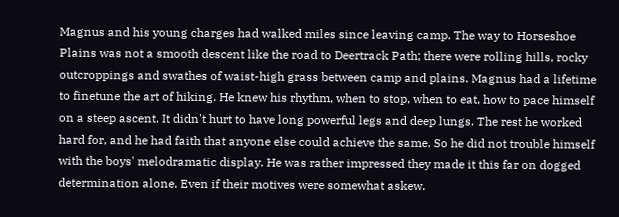Magnus and his young charges had walked miles since leaving camp. The way to Horseshoe Plains was not a smooth descent like the road to Deertrack Path; there were rolling hills, rocky outcroppings and swathes of waist-high grass between camp and plains. Magnus had a lifetime to finetune the art of hiking. He knew his rhythm, when to stop, when to eat, how to pace himself on a steep ascent. It didn't hurt to have long powerful legs and deep lungs. The rest he worked hard for, and he had faith that anyone else could achieve the same. So he did not trouble himself with the boys' melodramatic display. He was rather impressed they made it this far on dogged determination alone. Even if their motives were somewhat askew.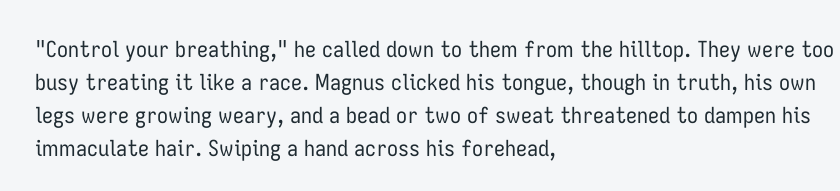"Control your breathing," he called down to them from the hilltop. They were too busy treating it like a race. Magnus clicked his tongue, though in truth, his own legs were growing weary, and a bead or two of sweat threatened to dampen his immaculate hair. Swiping a hand across his forehead,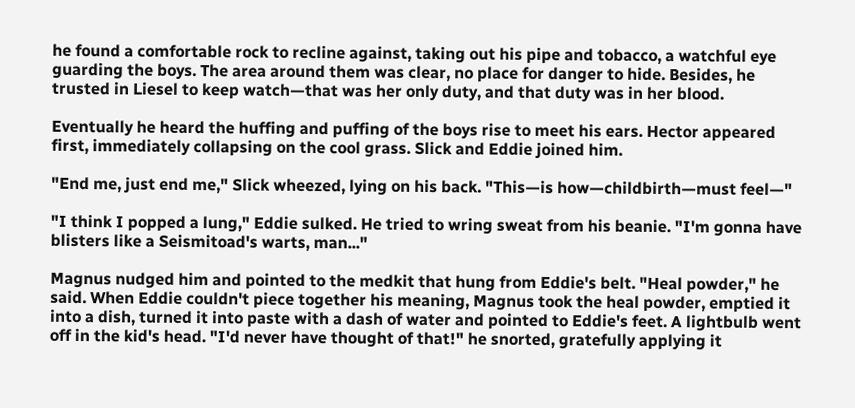he found a comfortable rock to recline against, taking out his pipe and tobacco, a watchful eye guarding the boys. The area around them was clear, no place for danger to hide. Besides, he trusted in Liesel to keep watch—that was her only duty, and that duty was in her blood.

Eventually he heard the huffing and puffing of the boys rise to meet his ears. Hector appeared first, immediately collapsing on the cool grass. Slick and Eddie joined him.

"End me, just end me," Slick wheezed, lying on his back. "This—is how—childbirth—must feel—"

"I think I popped a lung," Eddie sulked. He tried to wring sweat from his beanie. "I'm gonna have blisters like a Seismitoad's warts, man..."

Magnus nudged him and pointed to the medkit that hung from Eddie's belt. "Heal powder," he said. When Eddie couldn't piece together his meaning, Magnus took the heal powder, emptied it into a dish, turned it into paste with a dash of water and pointed to Eddie's feet. A lightbulb went off in the kid's head. "I'd never have thought of that!" he snorted, gratefully applying it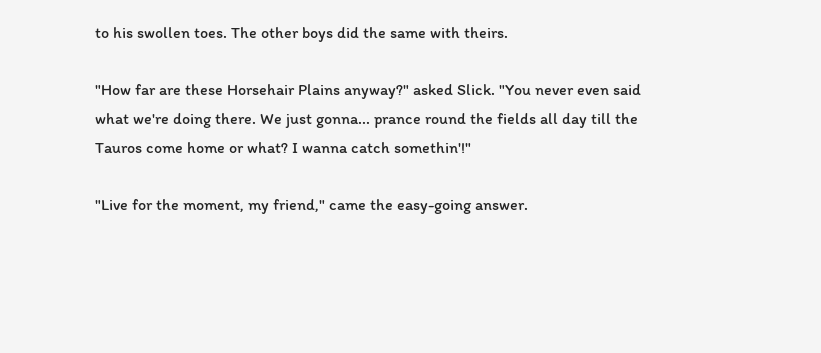to his swollen toes. The other boys did the same with theirs.

"How far are these Horsehair Plains anyway?" asked Slick. "You never even said what we're doing there. We just gonna... prance round the fields all day till the Tauros come home or what? I wanna catch somethin'!"

"Live for the moment, my friend," came the easy-going answer.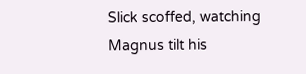Slick scoffed, watching Magnus tilt his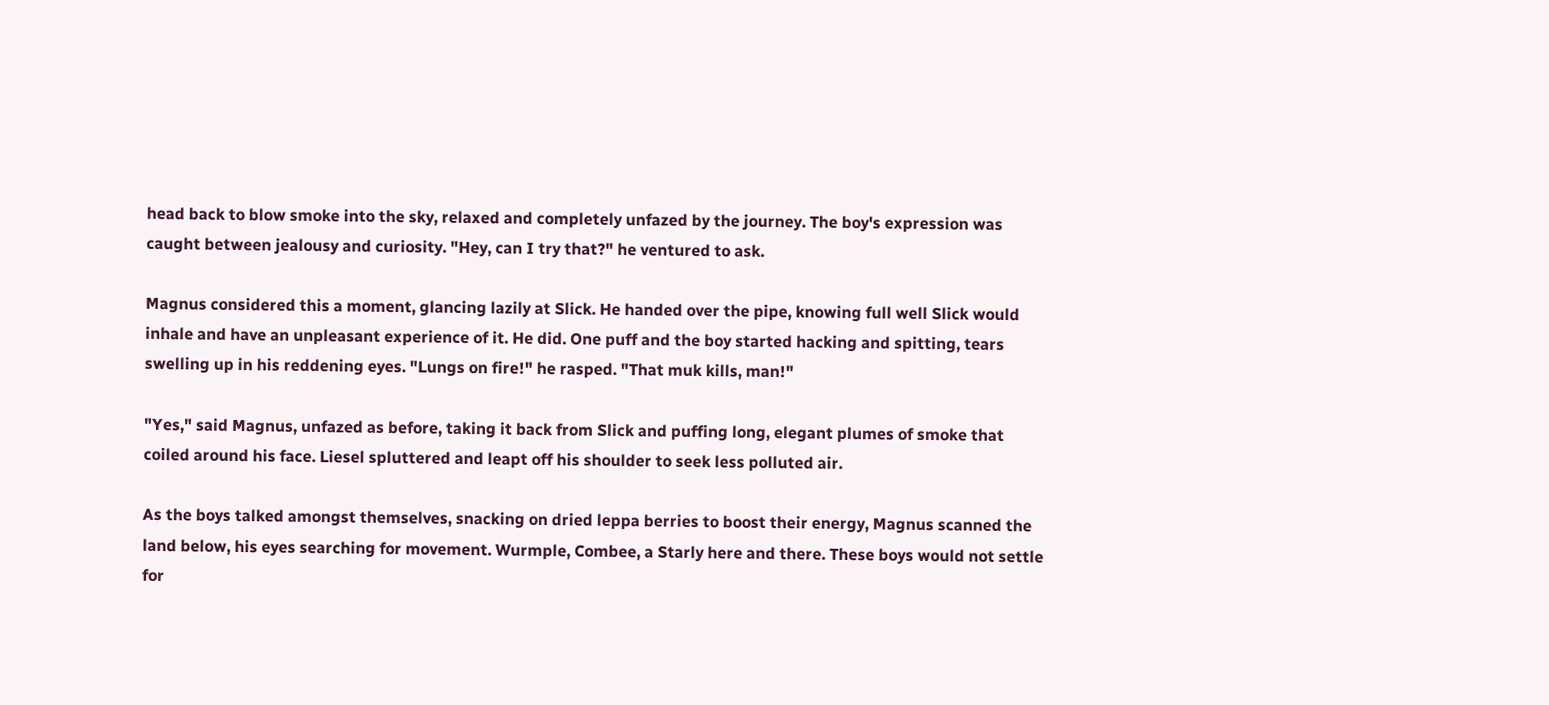head back to blow smoke into the sky, relaxed and completely unfazed by the journey. The boy's expression was caught between jealousy and curiosity. "Hey, can I try that?" he ventured to ask.

Magnus considered this a moment, glancing lazily at Slick. He handed over the pipe, knowing full well Slick would inhale and have an unpleasant experience of it. He did. One puff and the boy started hacking and spitting, tears swelling up in his reddening eyes. "Lungs on fire!" he rasped. "That muk kills, man!"

"Yes," said Magnus, unfazed as before, taking it back from Slick and puffing long, elegant plumes of smoke that coiled around his face. Liesel spluttered and leapt off his shoulder to seek less polluted air.

As the boys talked amongst themselves, snacking on dried leppa berries to boost their energy, Magnus scanned the land below, his eyes searching for movement. Wurmple, Combee, a Starly here and there. These boys would not settle for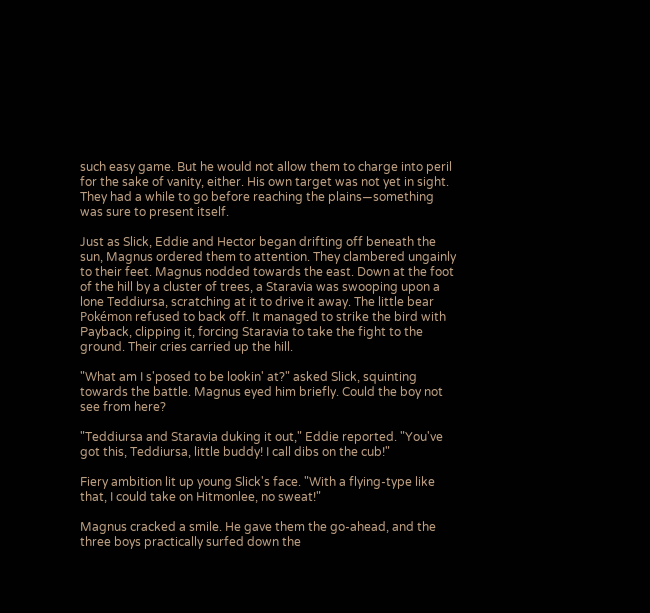such easy game. But he would not allow them to charge into peril for the sake of vanity, either. His own target was not yet in sight. They had a while to go before reaching the plains—something was sure to present itself.

Just as Slick, Eddie and Hector began drifting off beneath the sun, Magnus ordered them to attention. They clambered ungainly to their feet. Magnus nodded towards the east. Down at the foot of the hill by a cluster of trees, a Staravia was swooping upon a lone Teddiursa, scratching at it to drive it away. The little bear Pokémon refused to back off. It managed to strike the bird with Payback, clipping it, forcing Staravia to take the fight to the ground. Their cries carried up the hill.

"What am I s'posed to be lookin' at?" asked Slick, squinting towards the battle. Magnus eyed him briefly. Could the boy not see from here?

"Teddiursa and Staravia duking it out," Eddie reported. "You've got this, Teddiursa, little buddy! I call dibs on the cub!"

Fiery ambition lit up young Slick's face. "With a flying-type like that, I could take on Hitmonlee, no sweat!"

Magnus cracked a smile. He gave them the go-ahead, and the three boys practically surfed down the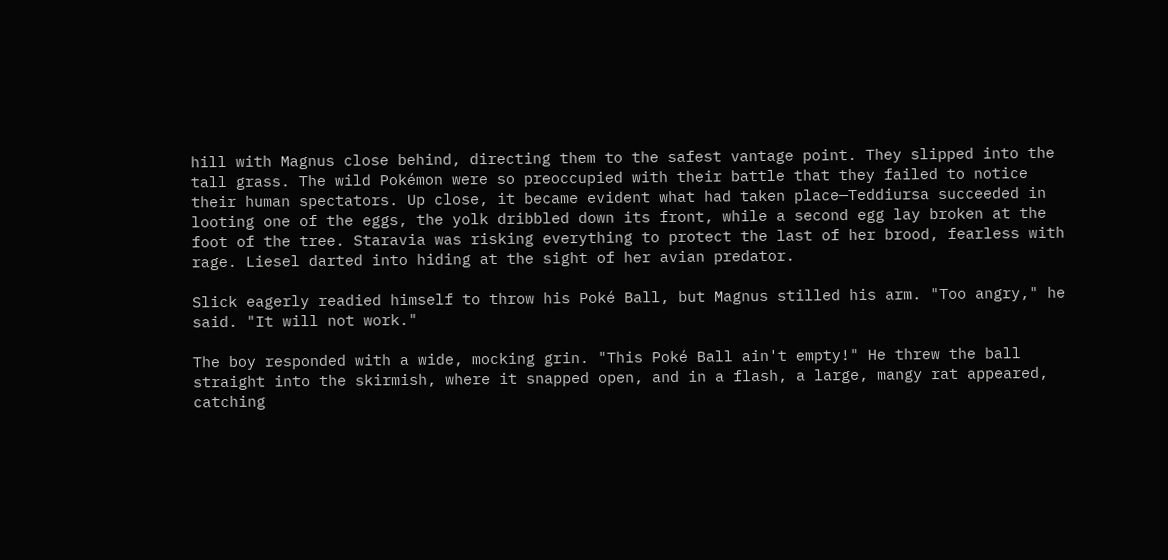hill with Magnus close behind, directing them to the safest vantage point. They slipped into the tall grass. The wild Pokémon were so preoccupied with their battle that they failed to notice their human spectators. Up close, it became evident what had taken place—Teddiursa succeeded in looting one of the eggs, the yolk dribbled down its front, while a second egg lay broken at the foot of the tree. Staravia was risking everything to protect the last of her brood, fearless with rage. Liesel darted into hiding at the sight of her avian predator.

Slick eagerly readied himself to throw his Poké Ball, but Magnus stilled his arm. "Too angry," he said. "It will not work."

The boy responded with a wide, mocking grin. "This Poké Ball ain't empty!" He threw the ball straight into the skirmish, where it snapped open, and in a flash, a large, mangy rat appeared, catching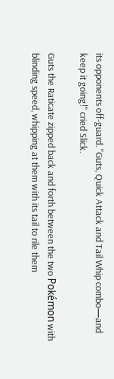its opponents off-guard. "Guts, Quick Attack and Tail Whip combo—and keep it going!" cried Slick.

Guts the Raticate zipped back and forth between the two Pokémon with blinding speed, whipping at them with its tail to rile them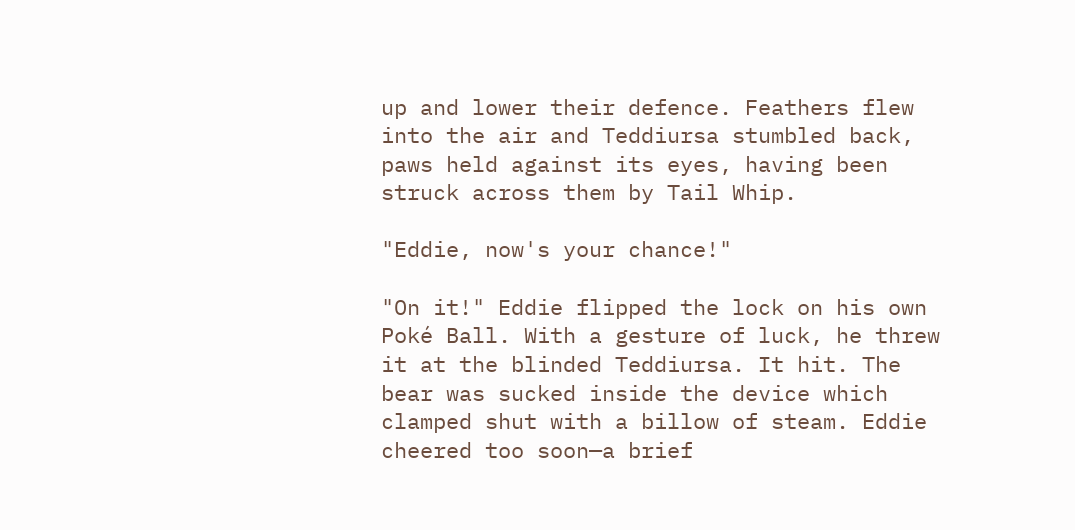up and lower their defence. Feathers flew into the air and Teddiursa stumbled back, paws held against its eyes, having been struck across them by Tail Whip.

"Eddie, now's your chance!"

"On it!" Eddie flipped the lock on his own Poké Ball. With a gesture of luck, he threw it at the blinded Teddiursa. It hit. The bear was sucked inside the device which clamped shut with a billow of steam. Eddie cheered too soon—a brief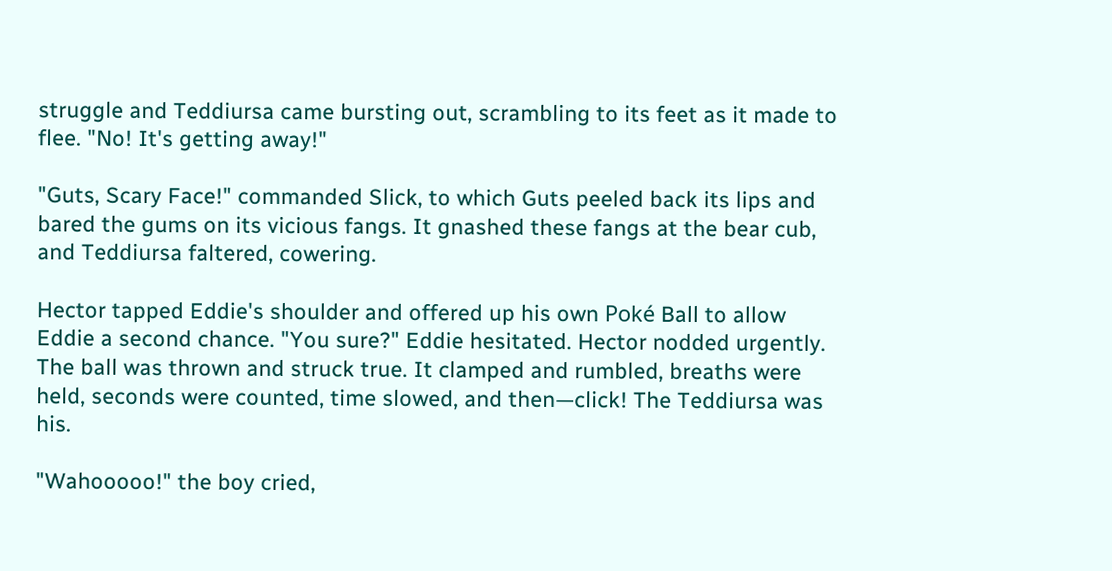struggle and Teddiursa came bursting out, scrambling to its feet as it made to flee. "No! It's getting away!"

"Guts, Scary Face!" commanded Slick, to which Guts peeled back its lips and bared the gums on its vicious fangs. It gnashed these fangs at the bear cub, and Teddiursa faltered, cowering.

Hector tapped Eddie's shoulder and offered up his own Poké Ball to allow Eddie a second chance. "You sure?" Eddie hesitated. Hector nodded urgently. The ball was thrown and struck true. It clamped and rumbled, breaths were held, seconds were counted, time slowed, and then—click! The Teddiursa was his.

"Wahooooo!" the boy cried,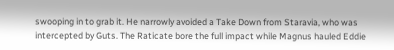swooping in to grab it. He narrowly avoided a Take Down from Staravia, who was intercepted by Guts. The Raticate bore the full impact while Magnus hauled Eddie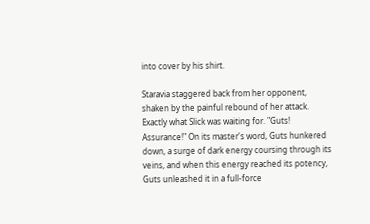into cover by his shirt.

Staravia staggered back from her opponent, shaken by the painful rebound of her attack. Exactly what Slick was waiting for. "Guts! Assurance!" On its master's word, Guts hunkered down, a surge of dark energy coursing through its veins, and when this energy reached its potency, Guts unleashed it in a full-force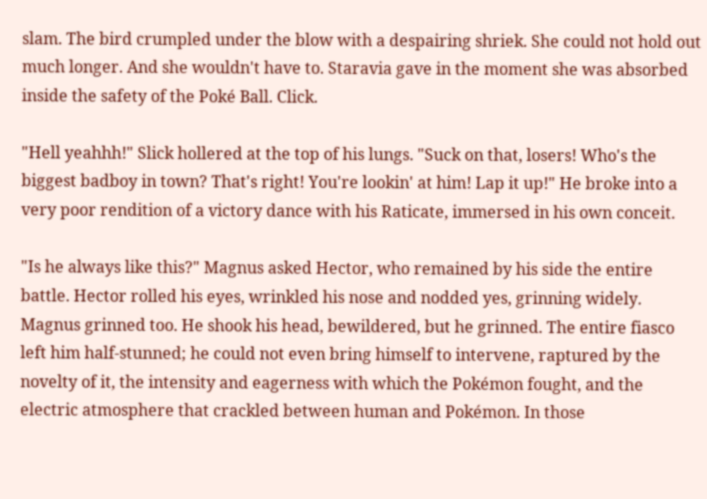slam. The bird crumpled under the blow with a despairing shriek. She could not hold out much longer. And she wouldn't have to. Staravia gave in the moment she was absorbed inside the safety of the Poké Ball. Click.

"Hell yeahhh!" Slick hollered at the top of his lungs. "Suck on that, losers! Who's the biggest badboy in town? That's right! You're lookin' at him! Lap it up!" He broke into a very poor rendition of a victory dance with his Raticate, immersed in his own conceit.

"Is he always like this?" Magnus asked Hector, who remained by his side the entire battle. Hector rolled his eyes, wrinkled his nose and nodded yes, grinning widely. Magnus grinned too. He shook his head, bewildered, but he grinned. The entire fiasco left him half-stunned; he could not even bring himself to intervene, raptured by the novelty of it, the intensity and eagerness with which the Pokémon fought, and the electric atmosphere that crackled between human and Pokémon. In those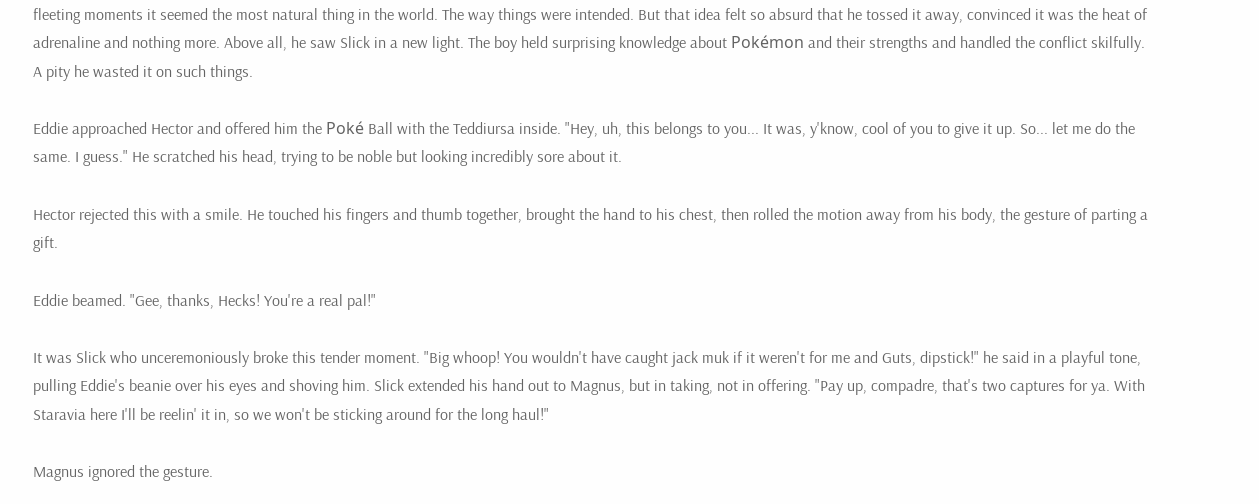fleeting moments it seemed the most natural thing in the world. The way things were intended. But that idea felt so absurd that he tossed it away, convinced it was the heat of adrenaline and nothing more. Above all, he saw Slick in a new light. The boy held surprising knowledge about Pokémon and their strengths and handled the conflict skilfully. A pity he wasted it on such things.

Eddie approached Hector and offered him the Poké Ball with the Teddiursa inside. "Hey, uh, this belongs to you... It was, y'know, cool of you to give it up. So... let me do the same. I guess." He scratched his head, trying to be noble but looking incredibly sore about it.

Hector rejected this with a smile. He touched his fingers and thumb together, brought the hand to his chest, then rolled the motion away from his body, the gesture of parting a gift.

Eddie beamed. "Gee, thanks, Hecks! You're a real pal!"

It was Slick who unceremoniously broke this tender moment. "Big whoop! You wouldn't have caught jack muk if it weren't for me and Guts, dipstick!" he said in a playful tone, pulling Eddie's beanie over his eyes and shoving him. Slick extended his hand out to Magnus, but in taking, not in offering. "Pay up, compadre, that's two captures for ya. With Staravia here I'll be reelin' it in, so we won't be sticking around for the long haul!"

Magnus ignored the gesture.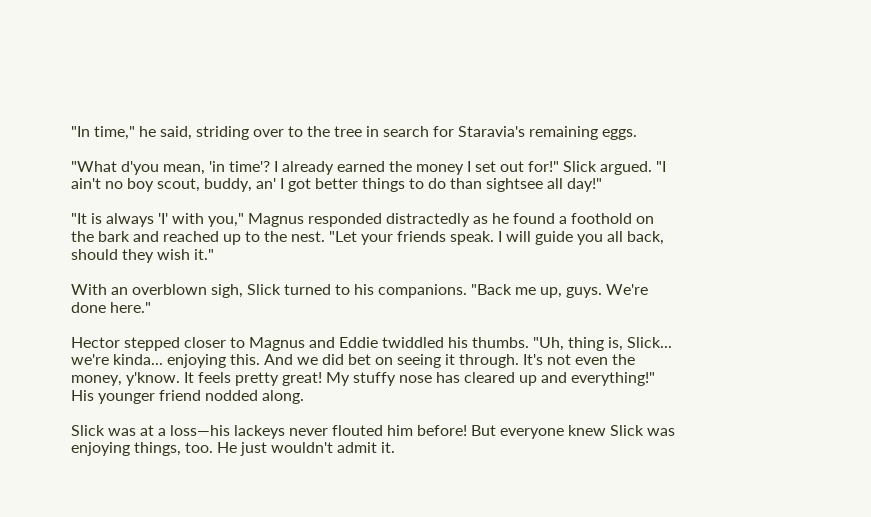"In time," he said, striding over to the tree in search for Staravia's remaining eggs.

"What d'you mean, 'in time'? I already earned the money I set out for!" Slick argued. "I ain't no boy scout, buddy, an' I got better things to do than sightsee all day!"

"It is always 'I' with you," Magnus responded distractedly as he found a foothold on the bark and reached up to the nest. "Let your friends speak. I will guide you all back, should they wish it."

With an overblown sigh, Slick turned to his companions. "Back me up, guys. We're done here."

Hector stepped closer to Magnus and Eddie twiddled his thumbs. "Uh, thing is, Slick... we're kinda... enjoying this. And we did bet on seeing it through. It's not even the money, y'know. It feels pretty great! My stuffy nose has cleared up and everything!" His younger friend nodded along.

Slick was at a loss—his lackeys never flouted him before! But everyone knew Slick was enjoying things, too. He just wouldn't admit it.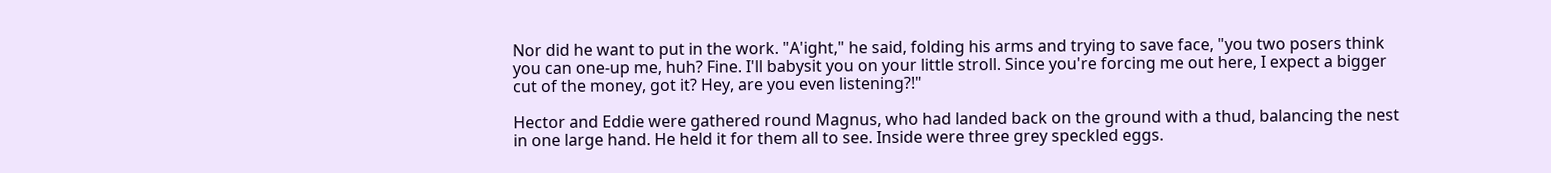Nor did he want to put in the work. "A'ight," he said, folding his arms and trying to save face, "you two posers think you can one-up me, huh? Fine. I'll babysit you on your little stroll. Since you're forcing me out here, I expect a bigger cut of the money, got it? Hey, are you even listening?!"

Hector and Eddie were gathered round Magnus, who had landed back on the ground with a thud, balancing the nest in one large hand. He held it for them all to see. Inside were three grey speckled eggs.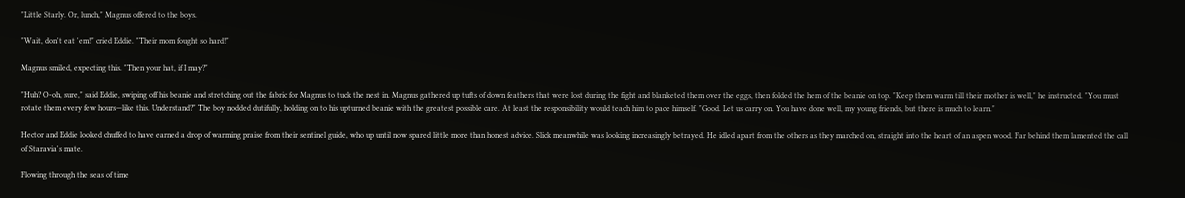"Little Starly. Or, lunch," Magnus offered to the boys.

"Wait, don't eat 'em!" cried Eddie. "Their mom fought so hard!"

Magnus smiled, expecting this. "Then your hat, if I may?"

"Huh? O-oh, sure," said Eddie, swiping off his beanie and stretching out the fabric for Magnus to tuck the nest in. Magnus gathered up tufts of down feathers that were lost during the fight and blanketed them over the eggs, then folded the hem of the beanie on top. "Keep them warm till their mother is well," he instructed. "You must rotate them every few hours—like this. Understand?" The boy nodded dutifully, holding on to his upturned beanie with the greatest possible care. At least the responsibility would teach him to pace himself. "Good. Let us carry on. You have done well, my young friends, but there is much to learn."

Hector and Eddie looked chuffed to have earned a drop of warming praise from their sentinel guide, who up until now spared little more than honest advice. Slick meanwhile was looking increasingly betrayed. He idled apart from the others as they marched on, straight into the heart of an aspen wood. Far behind them lamented the call of Staravia's mate.

Flowing through the seas of time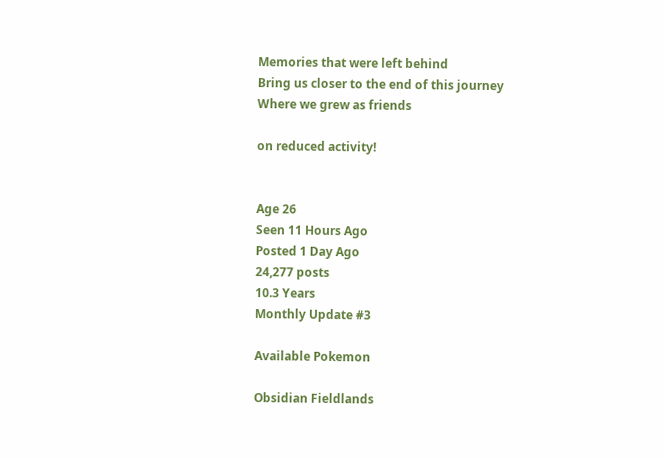Memories that were left behind
Bring us closer to the end of this journey
Where we grew as friends

on reduced activity!


Age 26
Seen 11 Hours Ago
Posted 1 Day Ago
24,277 posts
10.3 Years
Monthly Update #3

Available Pokemon

Obsidian Fieldlands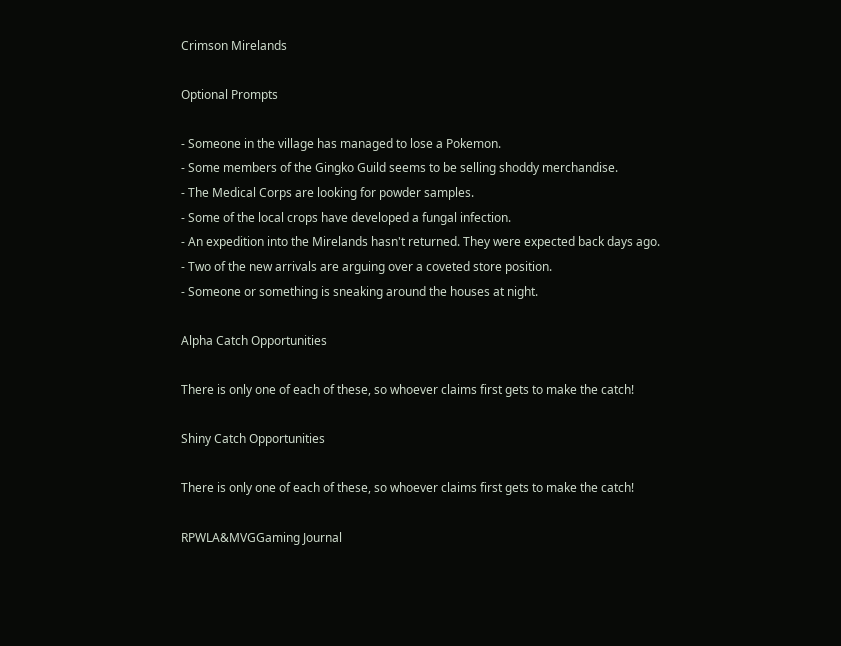Crimson Mirelands

Optional Prompts

- Someone in the village has managed to lose a Pokemon.
- Some members of the Gingko Guild seems to be selling shoddy merchandise.
- The Medical Corps are looking for powder samples.
- Some of the local crops have developed a fungal infection.
- An expedition into the Mirelands hasn't returned. They were expected back days ago.
- Two of the new arrivals are arguing over a coveted store position.
- Someone or something is sneaking around the houses at night.

Alpha Catch Opportunities

There is only one of each of these, so whoever claims first gets to make the catch!

Shiny Catch Opportunities

There is only one of each of these, so whoever claims first gets to make the catch!

RPWLA&MVGGaming Journal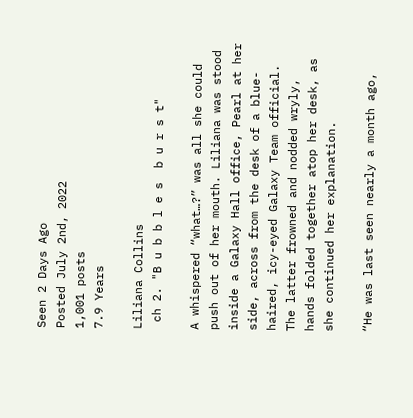Seen 2 Days Ago
Posted July 2nd, 2022
1,001 posts
7.9 Years

Liliana Collins
 ch 2. "B u b b l e s  b u r s t"

A whispered “what…?” was all she could push out of her mouth. Liliana was stood inside a Galaxy Hall office, Pearl at her side, across from the desk of a blue-haired, icy-eyed Galaxy Team official. The latter frowned and nodded wryly, hands folded together atop her desk, as she continued her explanation.

“He was last seen nearly a month ago,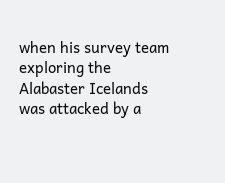when his survey team exploring the Alabaster Icelands was attacked by a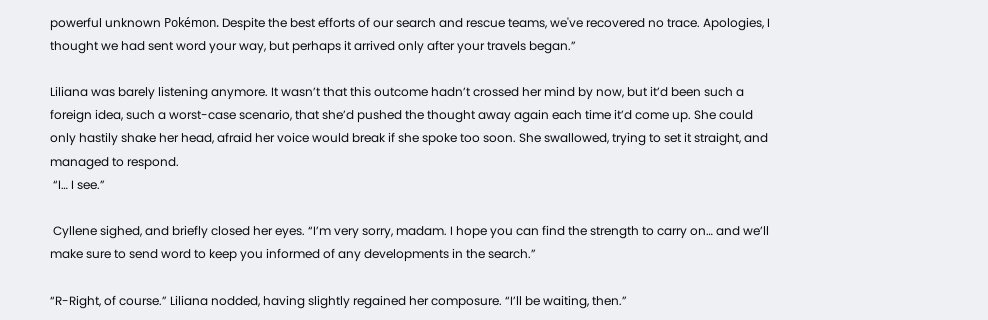powerful unknown Pokémon. Despite the best efforts of our search and rescue teams, we've recovered no trace. Apologies, I thought we had sent word your way, but perhaps it arrived only after your travels began.”

Liliana was barely listening anymore. It wasn’t that this outcome hadn’t crossed her mind by now, but it’d been such a foreign idea, such a worst-case scenario, that she’d pushed the thought away again each time it’d come up. She could only hastily shake her head, afraid her voice would break if she spoke too soon. She swallowed, trying to set it straight, and managed to respond.
 “I… I see.”

 Cyllene sighed, and briefly closed her eyes. “I’m very sorry, madam. I hope you can find the strength to carry on… and we’ll make sure to send word to keep you informed of any developments in the search.”

“R-Right, of course.” Liliana nodded, having slightly regained her composure. “I’ll be waiting, then.”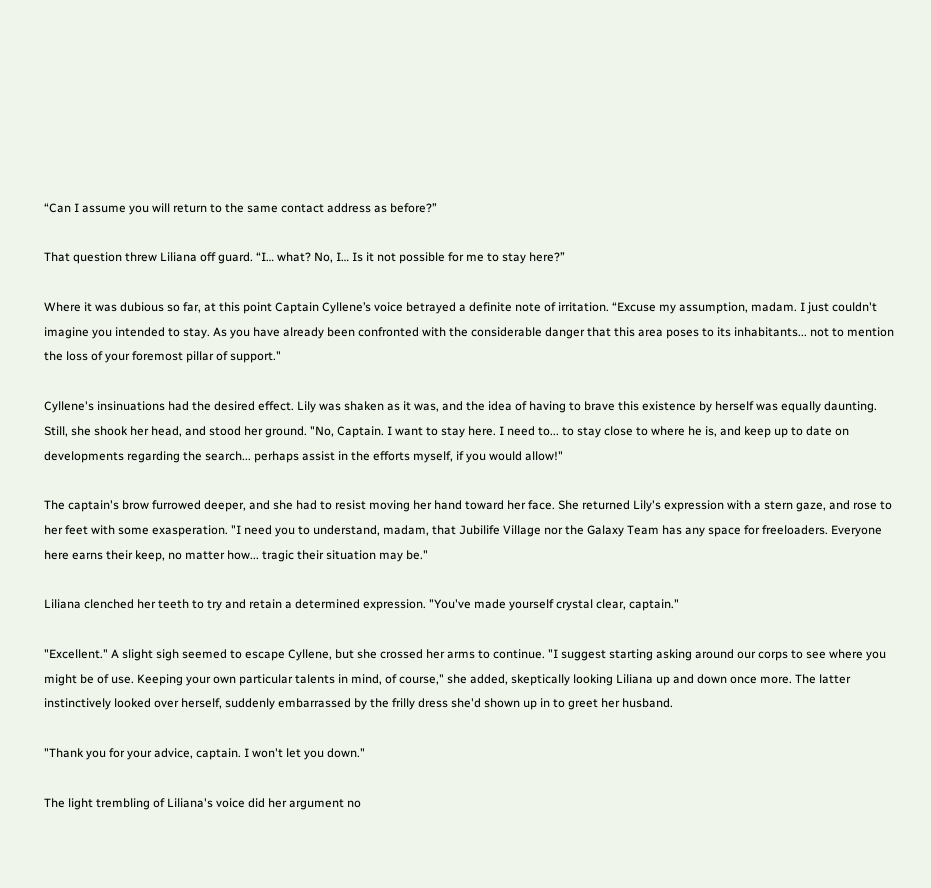“Can I assume you will return to the same contact address as before?”

That question threw Liliana off guard. “I… what? No, I… Is it not possible for me to stay here?”

Where it was dubious so far, at this point Captain Cyllene’s voice betrayed a definite note of irritation. “Excuse my assumption, madam. I just couldn't imagine you intended to stay. As you have already been confronted with the considerable danger that this area poses to its inhabitants... not to mention the loss of your foremost pillar of support."

Cyllene's insinuations had the desired effect. Lily was shaken as it was, and the idea of having to brave this existence by herself was equally daunting. Still, she shook her head, and stood her ground. "No, Captain. I want to stay here. I need to... to stay close to where he is, and keep up to date on developments regarding the search... perhaps assist in the efforts myself, if you would allow!"

The captain's brow furrowed deeper, and she had to resist moving her hand toward her face. She returned Lily's expression with a stern gaze, and rose to her feet with some exasperation. "I need you to understand, madam, that Jubilife Village nor the Galaxy Team has any space for freeloaders. Everyone here earns their keep, no matter how... tragic their situation may be."

Liliana clenched her teeth to try and retain a determined expression. "You've made yourself crystal clear, captain."

"Excellent." A slight sigh seemed to escape Cyllene, but she crossed her arms to continue. "I suggest starting asking around our corps to see where you might be of use. Keeping your own particular talents in mind, of course," she added, skeptically looking Liliana up and down once more. The latter instinctively looked over herself, suddenly embarrassed by the frilly dress she'd shown up in to greet her husband.

"Thank you for your advice, captain. I won't let you down."

The light trembling of Liliana's voice did her argument no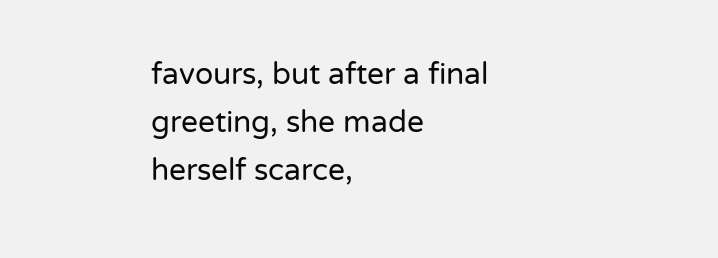favours, but after a final greeting, she made herself scarce,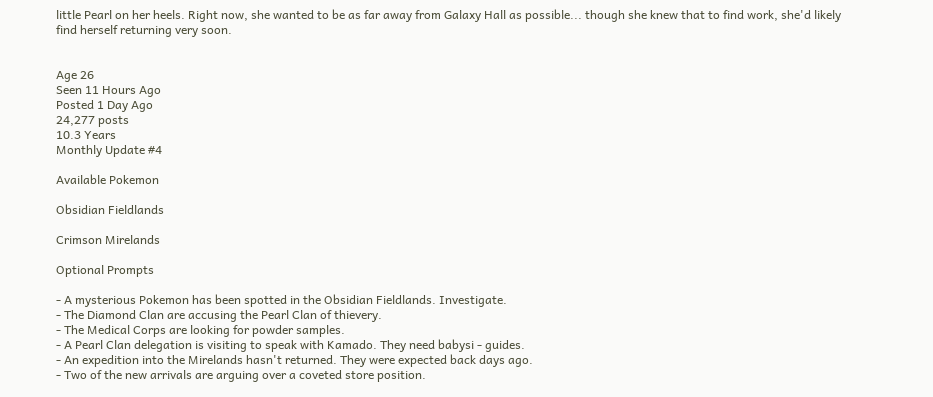little Pearl on her heels. Right now, she wanted to be as far away from Galaxy Hall as possible... though she knew that to find work, she'd likely find herself returning very soon.


Age 26
Seen 11 Hours Ago
Posted 1 Day Ago
24,277 posts
10.3 Years
Monthly Update #4

Available Pokemon

Obsidian Fieldlands

Crimson Mirelands

Optional Prompts

- A mysterious Pokemon has been spotted in the Obsidian Fieldlands. Investigate.
- The Diamond Clan are accusing the Pearl Clan of thievery.
- The Medical Corps are looking for powder samples.
- A Pearl Clan delegation is visiting to speak with Kamado. They need babysi - guides.
- An expedition into the Mirelands hasn't returned. They were expected back days ago.
- Two of the new arrivals are arguing over a coveted store position.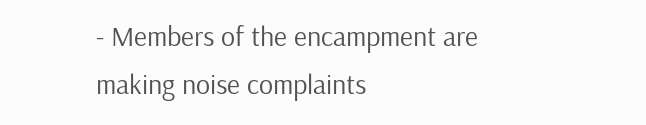- Members of the encampment are making noise complaints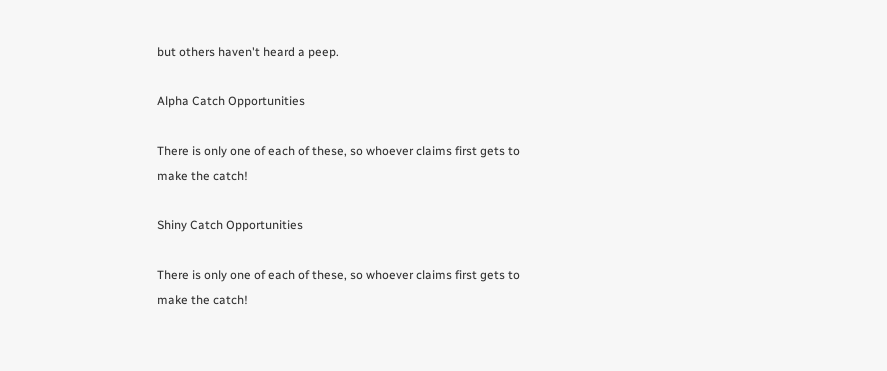but others haven't heard a peep.

Alpha Catch Opportunities

There is only one of each of these, so whoever claims first gets to make the catch!

Shiny Catch Opportunities

There is only one of each of these, so whoever claims first gets to make the catch!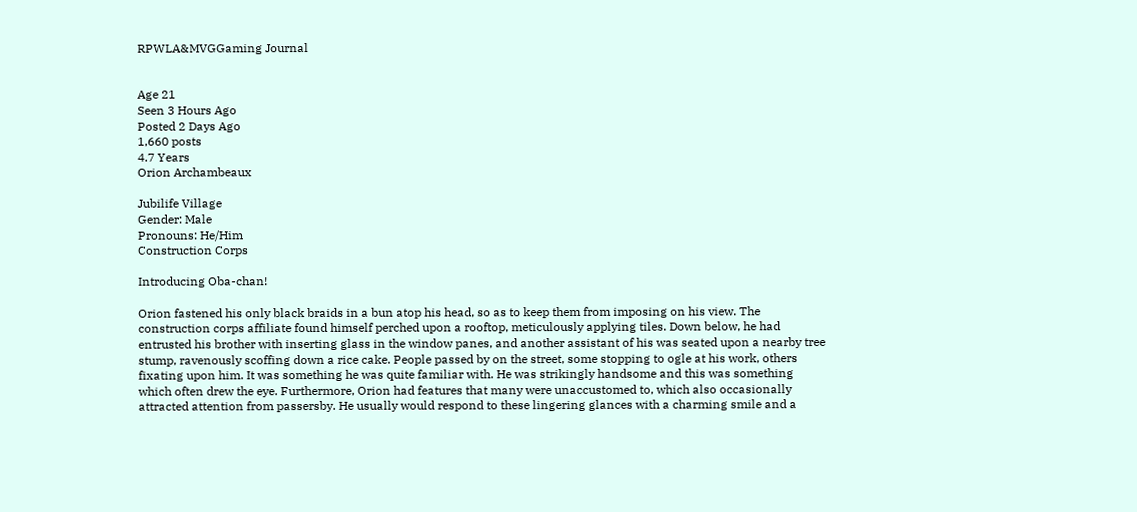RPWLA&MVGGaming Journal


Age 21
Seen 3 Hours Ago
Posted 2 Days Ago
1,660 posts
4.7 Years
Orion Archambeaux

Jubilife Village
Gender: Male
Pronouns: He/Him
Construction Corps

Introducing Oba-chan!

Orion fastened his only black braids in a bun atop his head, so as to keep them from imposing on his view. The construction corps affiliate found himself perched upon a rooftop, meticulously applying tiles. Down below, he had entrusted his brother with inserting glass in the window panes, and another assistant of his was seated upon a nearby tree stump, ravenously scoffing down a rice cake. People passed by on the street, some stopping to ogle at his work, others fixating upon him. It was something he was quite familiar with. He was strikingly handsome and this was something which often drew the eye. Furthermore, Orion had features that many were unaccustomed to, which also occasionally attracted attention from passersby. He usually would respond to these lingering glances with a charming smile and a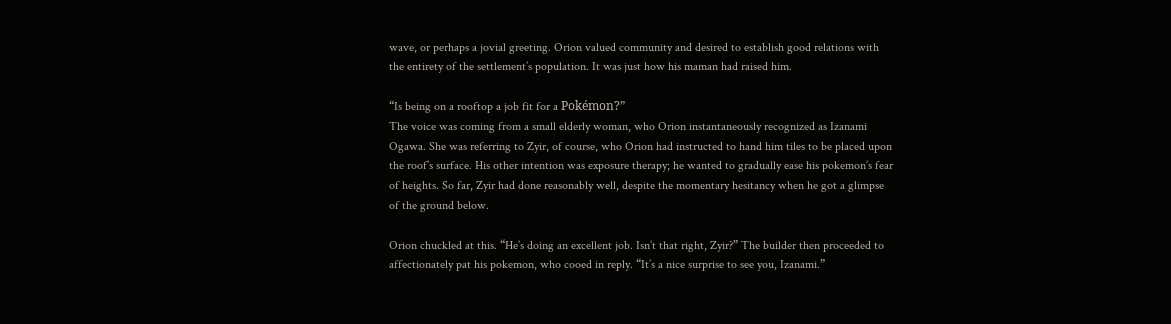wave, or perhaps a jovial greeting. Orion valued community and desired to establish good relations with the entirety of the settlement’s population. It was just how his maman had raised him.

“Is being on a rooftop a job fit for a Pokémon?”
The voice was coming from a small elderly woman, who Orion instantaneously recognized as Izanami Ogawa. She was referring to Zyir, of course, who Orion had instructed to hand him tiles to be placed upon the roof’s surface. His other intention was exposure therapy; he wanted to gradually ease his pokemon’s fear of heights. So far, Zyir had done reasonably well, despite the momentary hesitancy when he got a glimpse of the ground below.

Orion chuckled at this. “He’s doing an excellent job. Isn’t that right, Zyir?” The builder then proceeded to affectionately pat his pokemon, who cooed in reply. “It’s a nice surprise to see you, Izanami.”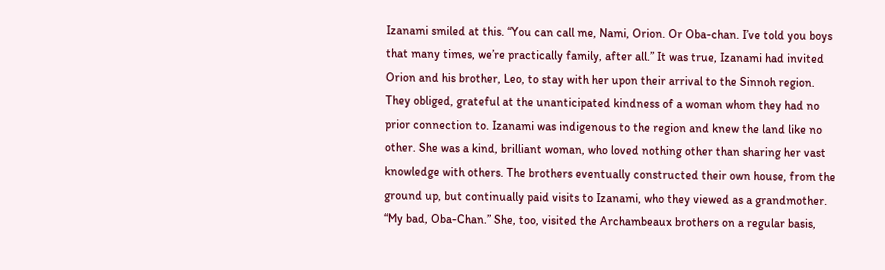Izanami smiled at this. “You can call me, Nami, Orion. Or Oba-chan. I’ve told you boys that many times, we’re practically family, after all.” It was true, Izanami had invited Orion and his brother, Leo, to stay with her upon their arrival to the Sinnoh region. They obliged, grateful at the unanticipated kindness of a woman whom they had no prior connection to. Izanami was indigenous to the region and knew the land like no other. She was a kind, brilliant woman, who loved nothing other than sharing her vast knowledge with others. The brothers eventually constructed their own house, from the ground up, but continually paid visits to Izanami, who they viewed as a grandmother. “My bad, Oba-Chan.” She, too, visited the Archambeaux brothers on a regular basis,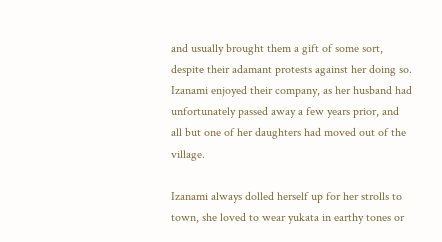and usually brought them a gift of some sort, despite their adamant protests against her doing so. Izanami enjoyed their company, as her husband had unfortunately passed away a few years prior, and all but one of her daughters had moved out of the village.

Izanami always dolled herself up for her strolls to town, she loved to wear yukata in earthy tones or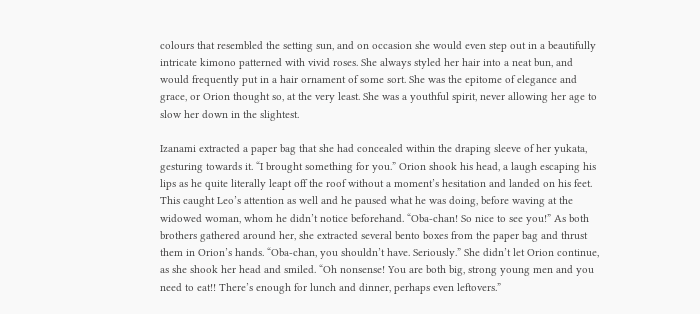colours that resembled the setting sun, and on occasion she would even step out in a beautifully intricate kimono patterned with vivid roses. She always styled her hair into a neat bun, and would frequently put in a hair ornament of some sort. She was the epitome of elegance and grace, or Orion thought so, at the very least. She was a youthful spirit, never allowing her age to slow her down in the slightest.

Izanami extracted a paper bag that she had concealed within the draping sleeve of her yukata, gesturing towards it. “I brought something for you.” Orion shook his head, a laugh escaping his lips as he quite literally leapt off the roof without a moment’s hesitation and landed on his feet. This caught Leo’s attention as well and he paused what he was doing, before waving at the widowed woman, whom he didn’t notice beforehand. “Oba-chan! So nice to see you!” As both brothers gathered around her, she extracted several bento boxes from the paper bag and thrust them in Orion’s hands. “Oba-chan, you shouldn’t have. Seriously.” She didn’t let Orion continue, as she shook her head and smiled. “Oh nonsense! You are both big, strong young men and you need to eat!! There’s enough for lunch and dinner, perhaps even leftovers.”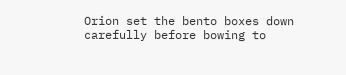Orion set the bento boxes down carefully before bowing to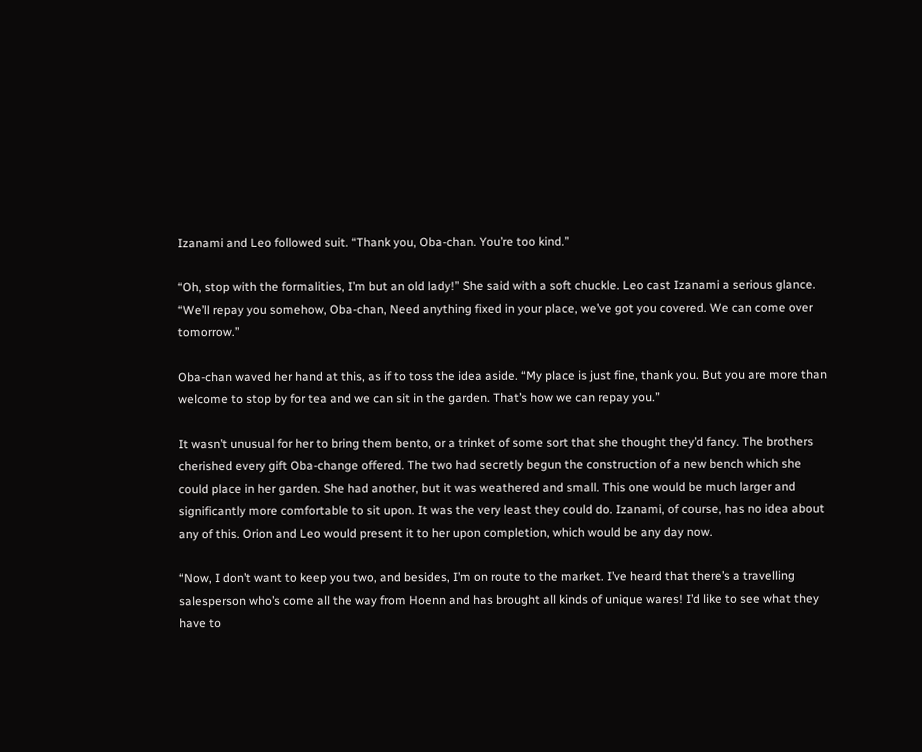Izanami and Leo followed suit. “Thank you, Oba-chan. You’re too kind.”

“Oh, stop with the formalities, I’m but an old lady!” She said with a soft chuckle. Leo cast Izanami a serious glance. “We’ll repay you somehow, Oba-chan, Need anything fixed in your place, we’ve got you covered. We can come over tomorrow.”

Oba-chan waved her hand at this, as if to toss the idea aside. “My place is just fine, thank you. But you are more than welcome to stop by for tea and we can sit in the garden. That’s how we can repay you.”

It wasn’t unusual for her to bring them bento, or a trinket of some sort that she thought they’d fancy. The brothers cherished every gift Oba-change offered. The two had secretly begun the construction of a new bench which she could place in her garden. She had another, but it was weathered and small. This one would be much larger and significantly more comfortable to sit upon. It was the very least they could do. Izanami, of course, has no idea about any of this. Orion and Leo would present it to her upon completion, which would be any day now.

“Now, I don’t want to keep you two, and besides, I’m on route to the market. I’ve heard that there’s a travelling salesperson who’s come all the way from Hoenn and has brought all kinds of unique wares! I’d like to see what they have to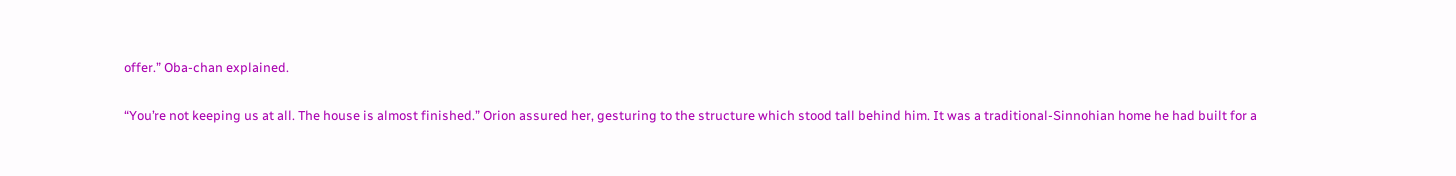offer.” Oba-chan explained.

“You’re not keeping us at all. The house is almost finished.” Orion assured her, gesturing to the structure which stood tall behind him. It was a traditional-Sinnohian home he had built for a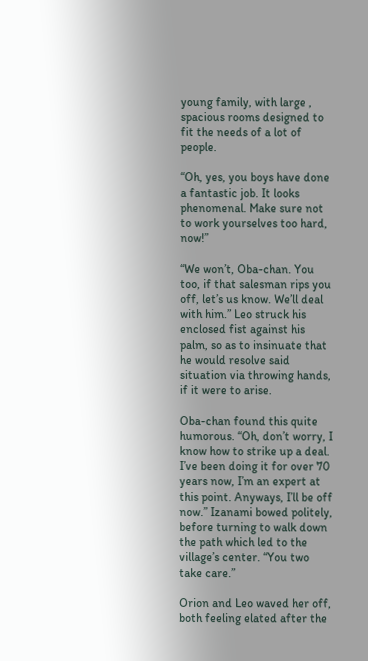young family, with large , spacious rooms designed to fit the needs of a lot of people.

“Oh, yes, you boys have done a fantastic job. It looks phenomenal. Make sure not to work yourselves too hard, now!”

“We won’t, Oba-chan. You too, if that salesman rips you off, let’s us know. We’ll deal with him.” Leo struck his enclosed fist against his palm, so as to insinuate that he would resolve said situation via throwing hands, if it were to arise.

Oba-chan found this quite humorous. “Oh, don’t worry, I know how to strike up a deal. I’ve been doing it for over 70 years now, I’m an expert at this point. Anyways, I’ll be off now.” Izanami bowed politely, before turning to walk down the path which led to the village’s center. “You two take care.”

Orion and Leo waved her off, both feeling elated after the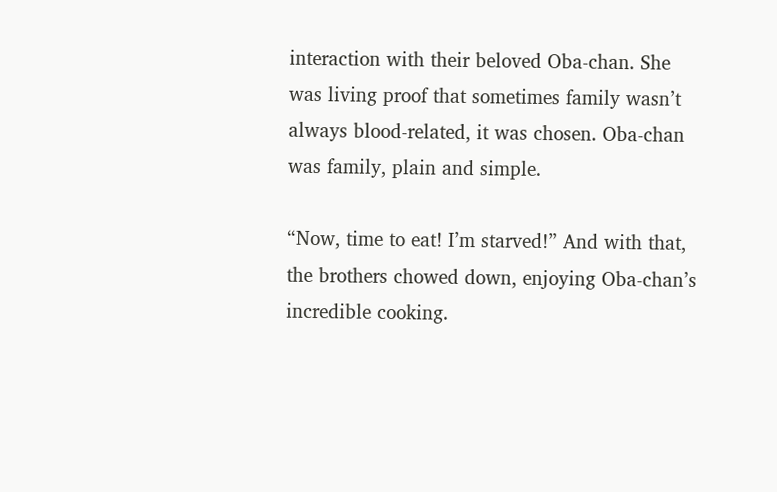interaction with their beloved Oba-chan. She was living proof that sometimes family wasn’t always blood-related, it was chosen. Oba-chan was family, plain and simple.

“Now, time to eat! I’m starved!” And with that, the brothers chowed down, enjoying Oba-chan’s incredible cooking.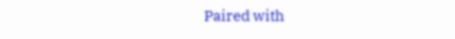Paired with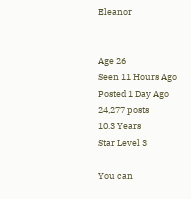Eleanor


Age 26
Seen 11 Hours Ago
Posted 1 Day Ago
24,277 posts
10.3 Years
Star Level 3

You can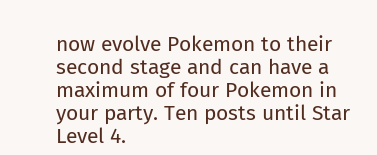now evolve Pokemon to their second stage and can have a maximum of four Pokemon in your party. Ten posts until Star Level 4.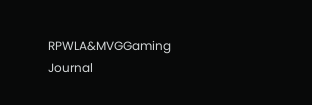RPWLA&MVGGaming Journal